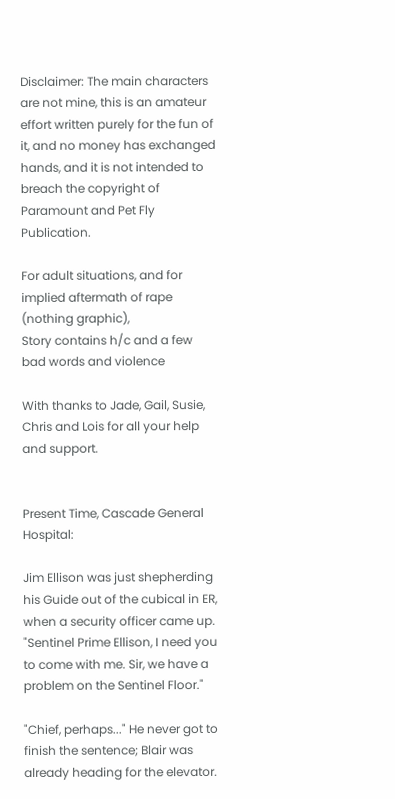Disclaimer: The main characters are not mine, this is an amateur effort written purely for the fun of it, and no money has exchanged hands, and it is not intended to breach the copyright of Paramount and Pet Fly Publication.

For adult situations, and for implied aftermath of rape (nothing graphic),
Story contains h/c and a few bad words and violence

With thanks to Jade, Gail, Susie, Chris and Lois for all your help and support.


Present Time, Cascade General Hospital:

Jim Ellison was just shepherding his Guide out of the cubical in ER, when a security officer came up. "Sentinel Prime Ellison, I need you to come with me. Sir, we have a problem on the Sentinel Floor."

"Chief, perhaps..." He never got to finish the sentence; Blair was already heading for the elevator.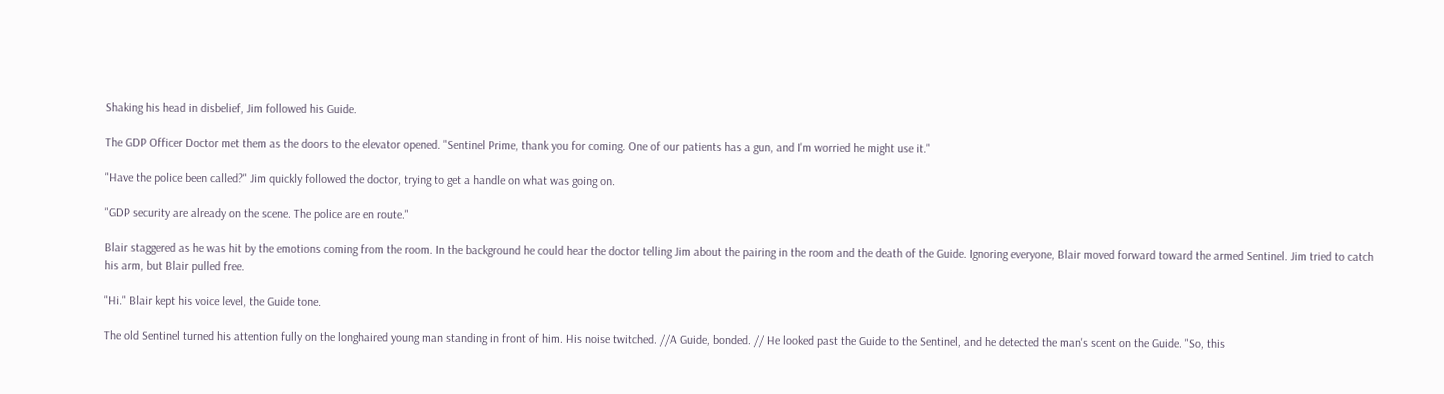Shaking his head in disbelief, Jim followed his Guide.

The GDP Officer Doctor met them as the doors to the elevator opened. "Sentinel Prime, thank you for coming. One of our patients has a gun, and I'm worried he might use it."

"Have the police been called?" Jim quickly followed the doctor, trying to get a handle on what was going on.

"GDP security are already on the scene. The police are en route."

Blair staggered as he was hit by the emotions coming from the room. In the background he could hear the doctor telling Jim about the pairing in the room and the death of the Guide. Ignoring everyone, Blair moved forward toward the armed Sentinel. Jim tried to catch his arm, but Blair pulled free.

"Hi." Blair kept his voice level, the Guide tone.

The old Sentinel turned his attention fully on the longhaired young man standing in front of him. His noise twitched. //A Guide, bonded. // He looked past the Guide to the Sentinel, and he detected the man's scent on the Guide. "So, this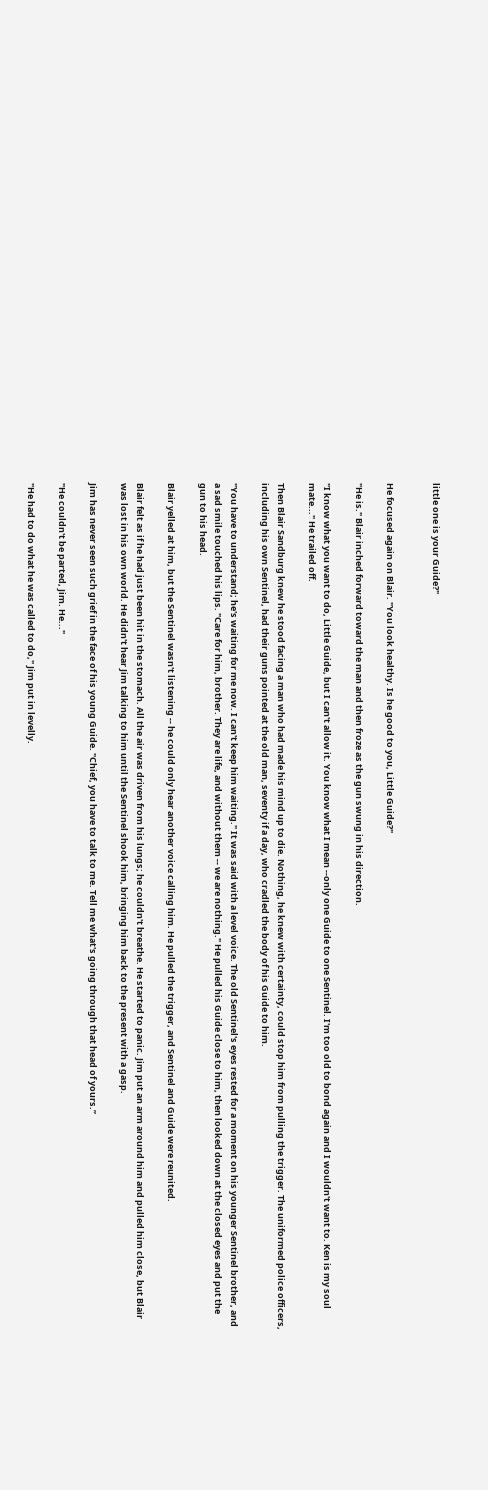little one is your Guide?"


He focused again on Blair. "You look healthy. Is he good to you, Little Guide?"

"He is." Blair inched forward toward the man and then froze as the gun swung in his direction.

"I know what you want to do, Little Guide, but I can't allow it. You know what I mean --only one Guide to one Sentinel. I'm too old to bond again and I wouldn't want to. Ken is my soul mate..." He trailed off.

Then Blair Sandburg knew he stood facing a man who had made his mind up to die. Nothing, he knew with certainty, could stop him from pulling the trigger. The uniformed police officers, including his own Sentinel, had their guns pointed at the old man, seventy if a day, who cradled the body of his Guide to him.

"You have to understand; he's waiting for me now. I can't keep him waiting." It was said with a level voice. The old Sentinel's eyes rested for a moment on his younger Sentinel brother, and a sad smile touched his lips. "Care for him, brother. They are life, and without them -- we are nothing." He pulled his Guide close to him, then looked down at the closed eyes and put the gun to his head.

Blair yelled at him, but the Sentinel wasn't listening -- he could only hear another voice calling him. He pulled the trigger, and Sentinel and Guide were reunited.

Blair felt as if he had just been hit in the stomach. All the air was driven from his lungs; he couldn't breathe. He started to panic. Jim put an arm around him and pulled him close, but Blair was lost in his own world. He didn't hear Jim talking to him until the Sentinel shook him, bringing him back to the present with a gasp.

Jim has never seen such grief in the face of his young Guide. "Chief, you have to talk to me. Tell me what's going through that head of yours.”

"He couldn't be parted, Jim. He..."

"He had to do what he was called to do," Jim put in levelly.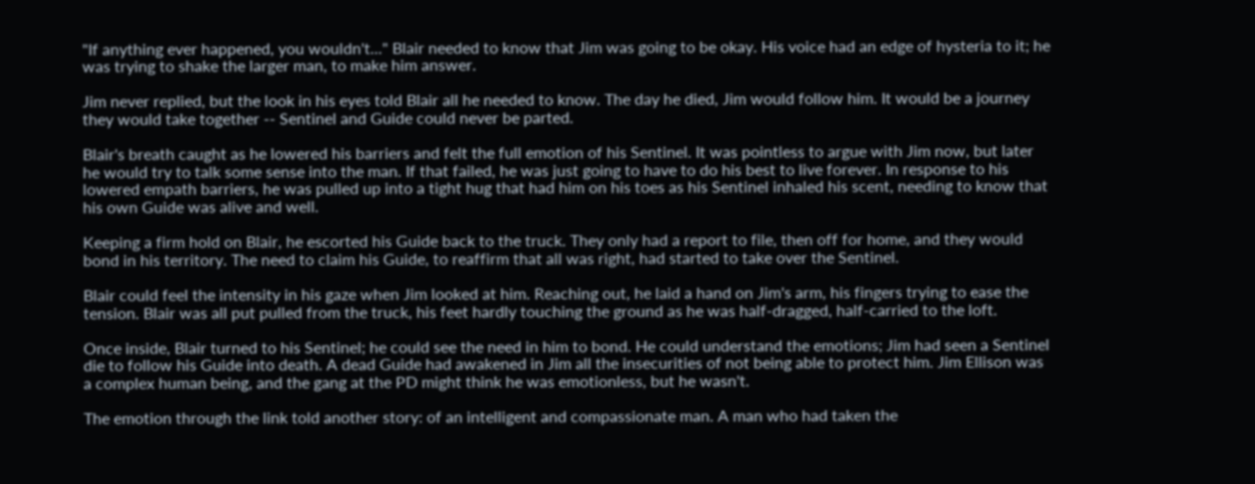"If anything ever happened, you wouldn't..." Blair needed to know that Jim was going to be okay. His voice had an edge of hysteria to it; he was trying to shake the larger man, to make him answer.

Jim never replied, but the look in his eyes told Blair all he needed to know. The day he died, Jim would follow him. It would be a journey they would take together -- Sentinel and Guide could never be parted.

Blair's breath caught as he lowered his barriers and felt the full emotion of his Sentinel. It was pointless to argue with Jim now, but later he would try to talk some sense into the man. If that failed, he was just going to have to do his best to live forever. In response to his lowered empath barriers, he was pulled up into a tight hug that had him on his toes as his Sentinel inhaled his scent, needing to know that his own Guide was alive and well.

Keeping a firm hold on Blair, he escorted his Guide back to the truck. They only had a report to file, then off for home, and they would bond in his territory. The need to claim his Guide, to reaffirm that all was right, had started to take over the Sentinel.

Blair could feel the intensity in his gaze when Jim looked at him. Reaching out, he laid a hand on Jim's arm, his fingers trying to ease the tension. Blair was all put pulled from the truck, his feet hardly touching the ground as he was half-dragged, half-carried to the loft.

Once inside, Blair turned to his Sentinel; he could see the need in him to bond. He could understand the emotions; Jim had seen a Sentinel die to follow his Guide into death. A dead Guide had awakened in Jim all the insecurities of not being able to protect him. Jim Ellison was a complex human being, and the gang at the PD might think he was emotionless, but he wasn't.

The emotion through the link told another story: of an intelligent and compassionate man. A man who had taken the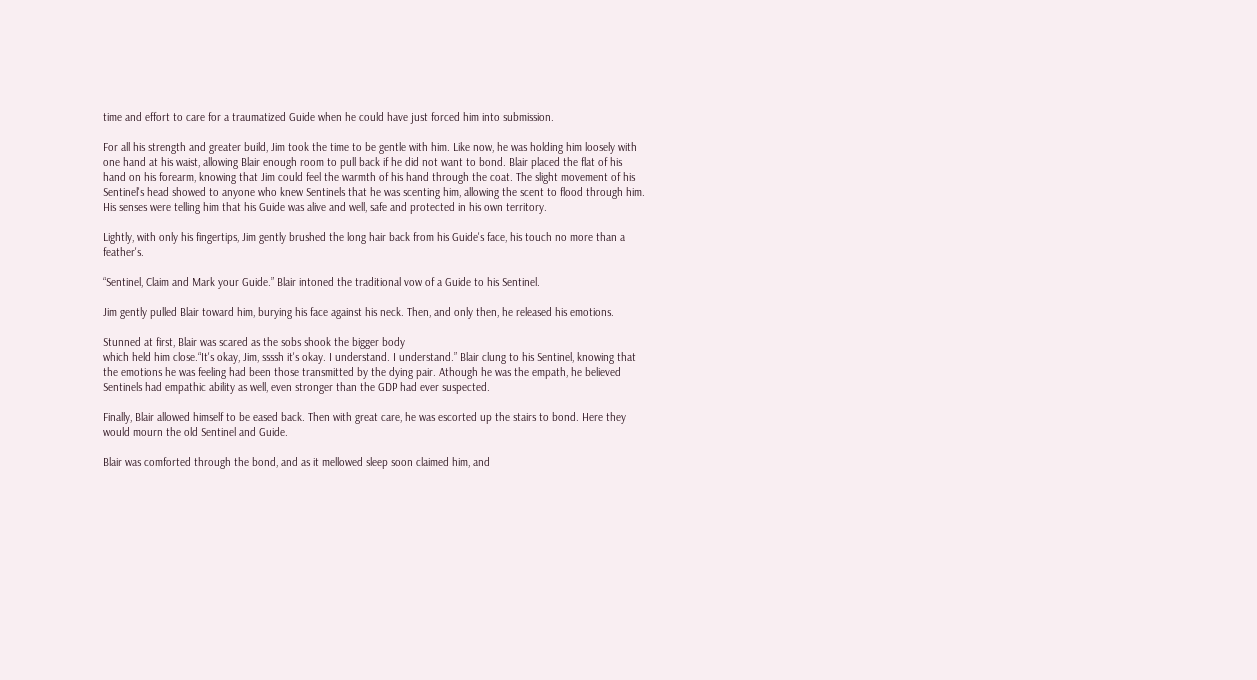time and effort to care for a traumatized Guide when he could have just forced him into submission.

For all his strength and greater build, Jim took the time to be gentle with him. Like now, he was holding him loosely with one hand at his waist, allowing Blair enough room to pull back if he did not want to bond. Blair placed the flat of his hand on his forearm, knowing that Jim could feel the warmth of his hand through the coat. The slight movement of his Sentinel's head showed to anyone who knew Sentinels that he was scenting him, allowing the scent to flood through him. His senses were telling him that his Guide was alive and well, safe and protected in his own territory.

Lightly, with only his fingertips, Jim gently brushed the long hair back from his Guide's face, his touch no more than a feather's.

“Sentinel, Claim and Mark your Guide.” Blair intoned the traditional vow of a Guide to his Sentinel.

Jim gently pulled Blair toward him, burying his face against his neck. Then, and only then, he released his emotions.

Stunned at first, Blair was scared as the sobs shook the bigger body
which held him close.“It's okay, Jim, ssssh it's okay. I understand. I understand.” Blair clung to his Sentinel, knowing that the emotions he was feeling had been those transmitted by the dying pair. Athough he was the empath, he believed Sentinels had empathic ability as well, even stronger than the GDP had ever suspected.

Finally, Blair allowed himself to be eased back. Then with great care, he was escorted up the stairs to bond. Here they would mourn the old Sentinel and Guide.

Blair was comforted through the bond, and as it mellowed sleep soon claimed him, and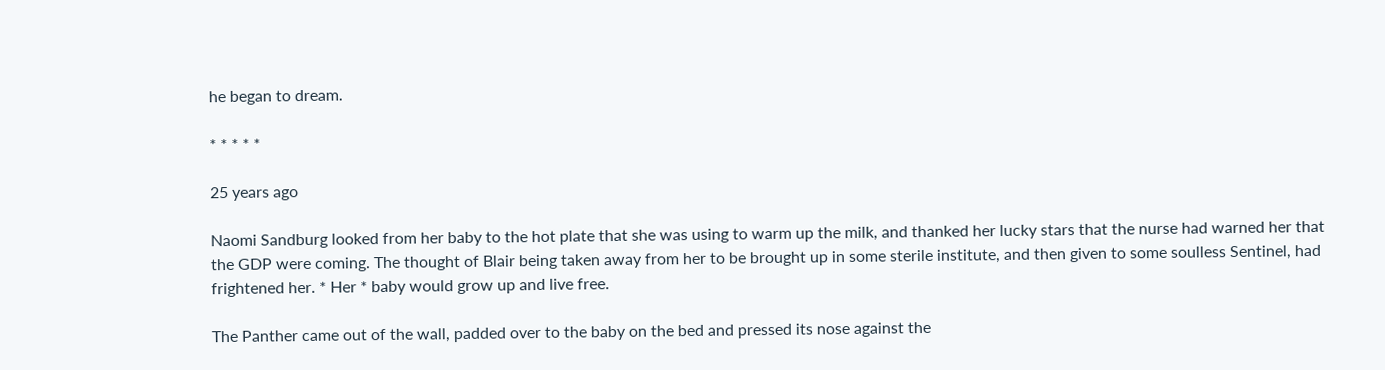he began to dream.

* * * * *

25 years ago

Naomi Sandburg looked from her baby to the hot plate that she was using to warm up the milk, and thanked her lucky stars that the nurse had warned her that the GDP were coming. The thought of Blair being taken away from her to be brought up in some sterile institute, and then given to some soulless Sentinel, had frightened her. * Her * baby would grow up and live free.

The Panther came out of the wall, padded over to the baby on the bed and pressed its nose against the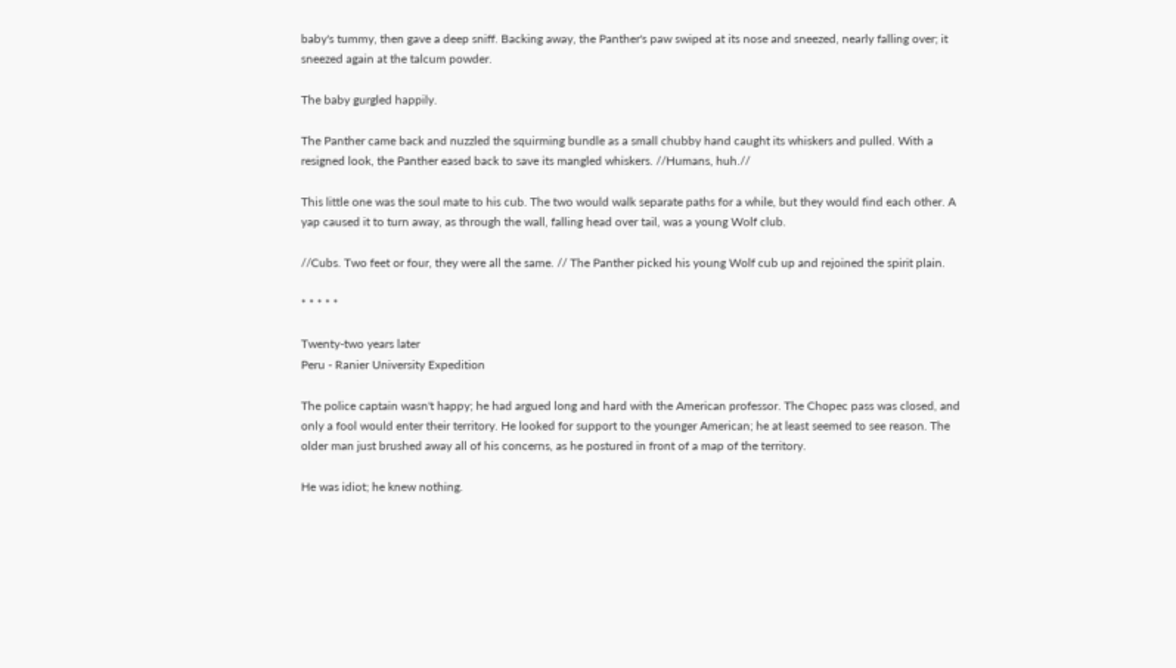baby's tummy, then gave a deep sniff. Backing away, the Panther's paw swiped at its nose and sneezed, nearly falling over; it sneezed again at the talcum powder.

The baby gurgled happily.

The Panther came back and nuzzled the squirming bundle as a small chubby hand caught its whiskers and pulled. With a resigned look, the Panther eased back to save its mangled whiskers. //Humans, huh.//

This little one was the soul mate to his cub. The two would walk separate paths for a while, but they would find each other. A yap caused it to turn away, as through the wall, falling head over tail, was a young Wolf club.

//Cubs. Two feet or four, they were all the same. // The Panther picked his young Wolf cub up and rejoined the spirit plain.

* * * * *

Twenty-two years later
Peru - Ranier University Expedition

The police captain wasn't happy; he had argued long and hard with the American professor. The Chopec pass was closed, and only a fool would enter their territory. He looked for support to the younger American; he at least seemed to see reason. The older man just brushed away all of his concerns, as he postured in front of a map of the territory.

He was idiot; he knew nothing.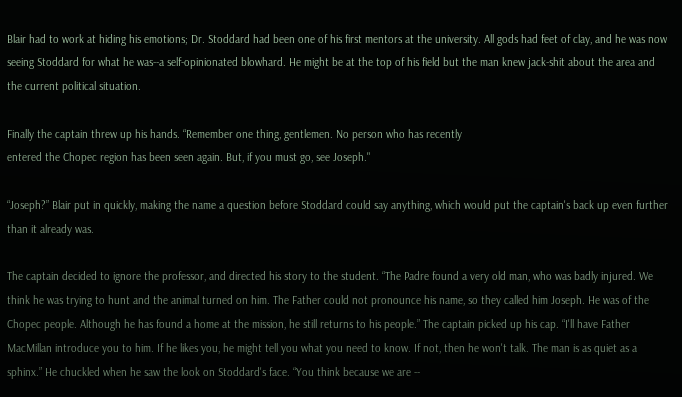Blair had to work at hiding his emotions; Dr. Stoddard had been one of his first mentors at the university. All gods had feet of clay, and he was now seeing Stoddard for what he was--a self-opinionated blowhard. He might be at the top of his field but the man knew jack-shit about the area and the current political situation.

Finally the captain threw up his hands. “Remember one thing, gentlemen. No person who has recently
entered the Chopec region has been seen again. But, if you must go, see Joseph."

“Joseph?” Blair put in quickly, making the name a question before Stoddard could say anything, which would put the captain's back up even further than it already was.

The captain decided to ignore the professor, and directed his story to the student. “The Padre found a very old man, who was badly injured. We think he was trying to hunt and the animal turned on him. The Father could not pronounce his name, so they called him Joseph. He was of the Chopec people. Although he has found a home at the mission, he still returns to his people.” The captain picked up his cap. “I'll have Father MacMillan introduce you to him. If he likes you, he might tell you what you need to know. If not, then he won't talk. The man is as quiet as a sphinx.” He chuckled when he saw the look on Stoddard's face. “You think because we are --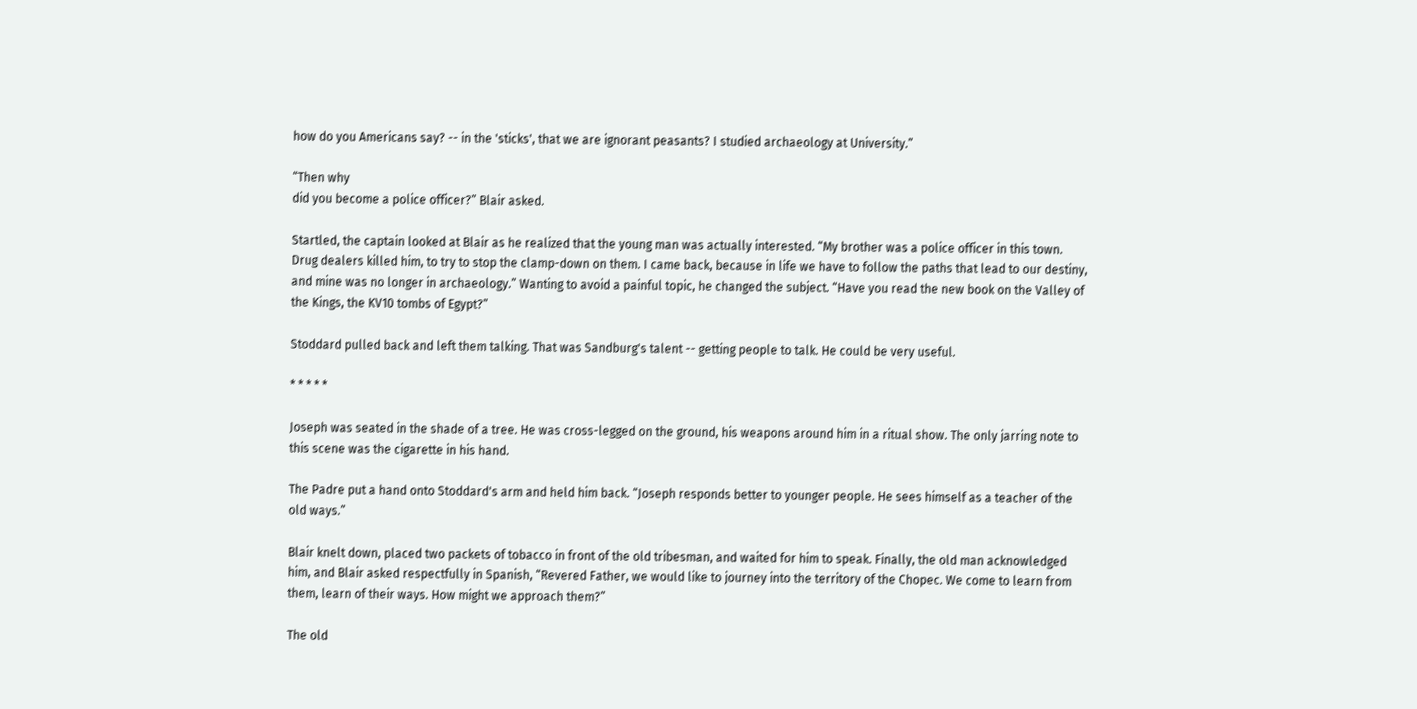how do you Americans say? -- in the 'sticks', that we are ignorant peasants? I studied archaeology at University.”

“Then why
did you become a police officer?” Blair asked.

Startled, the captain looked at Blair as he realized that the young man was actually interested. “My brother was a police officer in this town. Drug dealers killed him, to try to stop the clamp-down on them. I came back, because in life we have to follow the paths that lead to our destiny, and mine was no longer in archaeology.” Wanting to avoid a painful topic, he changed the subject. “Have you read the new book on the Valley of the Kings, the KV10 tombs of Egypt?”

Stoddard pulled back and left them talking. That was Sandburg's talent -- getting people to talk. He could be very useful.

* * * * *

Joseph was seated in the shade of a tree. He was cross-legged on the ground, his weapons around him in a ritual show. The only jarring note to this scene was the cigarette in his hand.

The Padre put a hand onto Stoddard's arm and held him back. “Joseph responds better to younger people. He sees himself as a teacher of the old ways.”

Blair knelt down, placed two packets of tobacco in front of the old tribesman, and waited for him to speak. Finally, the old man acknowledged him, and Blair asked respectfully in Spanish, “Revered Father, we would like to journey into the territory of the Chopec. We come to learn from them, learn of their ways. How might we approach them?”

The old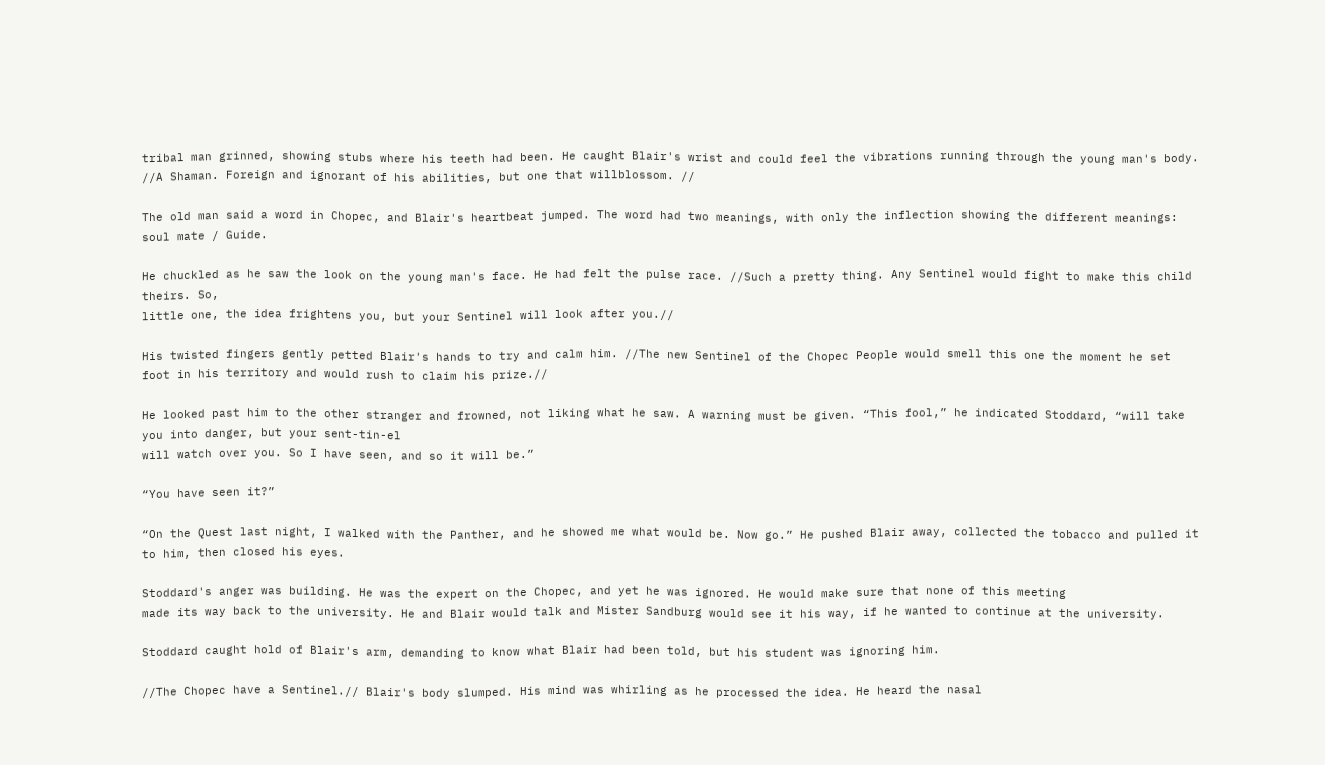tribal man grinned, showing stubs where his teeth had been. He caught Blair's wrist and could feel the vibrations running through the young man's body. //A Shaman. Foreign and ignorant of his abilities, but one that willblossom. //

The old man said a word in Chopec, and Blair's heartbeat jumped. The word had two meanings, with only the inflection showing the different meanings: soul mate / Guide.

He chuckled as he saw the look on the young man's face. He had felt the pulse race. //Such a pretty thing. Any Sentinel would fight to make this child theirs. So,
little one, the idea frightens you, but your Sentinel will look after you.//

His twisted fingers gently petted Blair's hands to try and calm him. //The new Sentinel of the Chopec People would smell this one the moment he set foot in his territory and would rush to claim his prize.//

He looked past him to the other stranger and frowned, not liking what he saw. A warning must be given. “This fool,” he indicated Stoddard, “will take you into danger, but your sent-tin-el
will watch over you. So I have seen, and so it will be.”

“You have seen it?”

“On the Quest last night, I walked with the Panther, and he showed me what would be. Now go.” He pushed Blair away, collected the tobacco and pulled it to him, then closed his eyes.

Stoddard's anger was building. He was the expert on the Chopec, and yet he was ignored. He would make sure that none of this meeting
made its way back to the university. He and Blair would talk and Mister Sandburg would see it his way, if he wanted to continue at the university.

Stoddard caught hold of Blair's arm, demanding to know what Blair had been told, but his student was ignoring him.

//The Chopec have a Sentinel.// Blair's body slumped. His mind was whirling as he processed the idea. He heard the nasal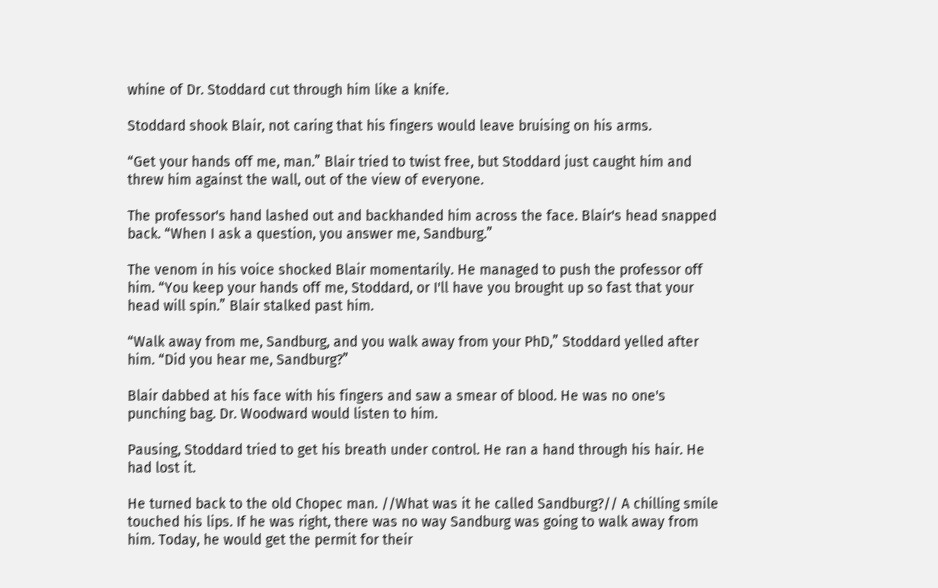whine of Dr. Stoddard cut through him like a knife.

Stoddard shook Blair, not caring that his fingers would leave bruising on his arms.

“Get your hands off me, man.” Blair tried to twist free, but Stoddard just caught him and threw him against the wall, out of the view of everyone.

The professor's hand lashed out and backhanded him across the face. Blair's head snapped back. “When I ask a question, you answer me, Sandburg.”

The venom in his voice shocked Blair momentarily. He managed to push the professor off him. “You keep your hands off me, Stoddard, or I'll have you brought up so fast that your head will spin.” Blair stalked past him.

“Walk away from me, Sandburg, and you walk away from your PhD,” Stoddard yelled after him. “Did you hear me, Sandburg?”

Blair dabbed at his face with his fingers and saw a smear of blood. He was no one's punching bag. Dr. Woodward would listen to him.

Pausing, Stoddard tried to get his breath under control. He ran a hand through his hair. He had lost it.

He turned back to the old Chopec man. //What was it he called Sandburg?// A chilling smile touched his lips. If he was right, there was no way Sandburg was going to walk away from him. Today, he would get the permit for their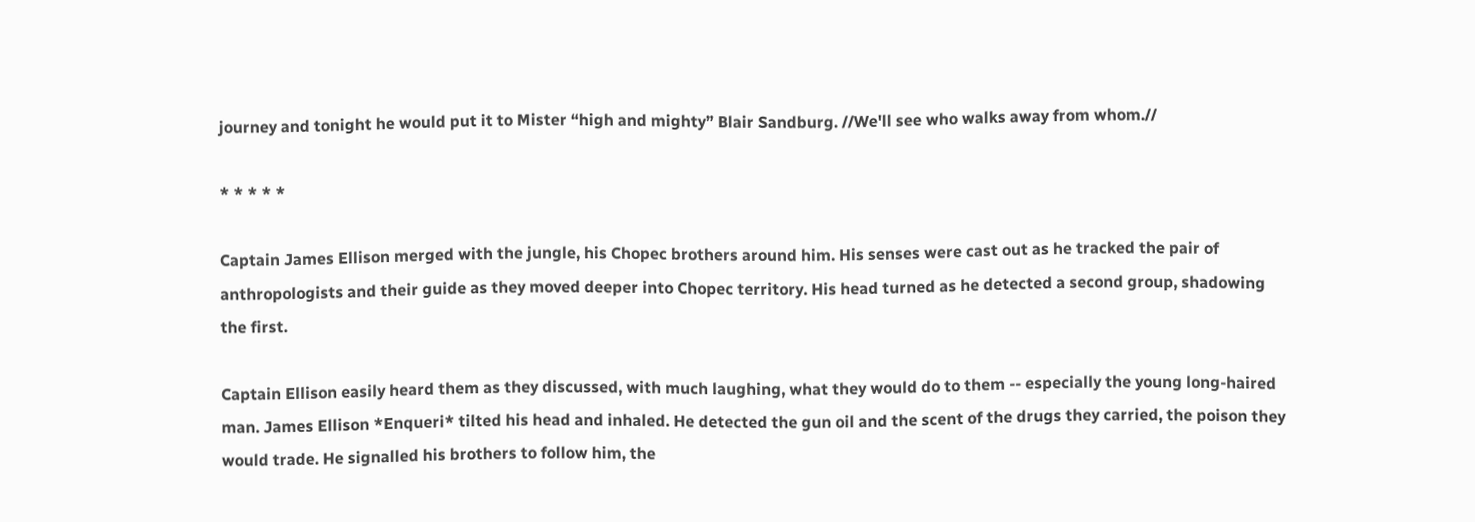journey and tonight he would put it to Mister “high and mighty” Blair Sandburg. //We'll see who walks away from whom.//

* * * * *

Captain James Ellison merged with the jungle, his Chopec brothers around him. His senses were cast out as he tracked the pair of anthropologists and their guide as they moved deeper into Chopec territory. His head turned as he detected a second group, shadowing the first.

Captain Ellison easily heard them as they discussed, with much laughing, what they would do to them -- especially the young long-haired man. James Ellison *Enqueri* tilted his head and inhaled. He detected the gun oil and the scent of the drugs they carried, the poison they would trade. He signalled his brothers to follow him, the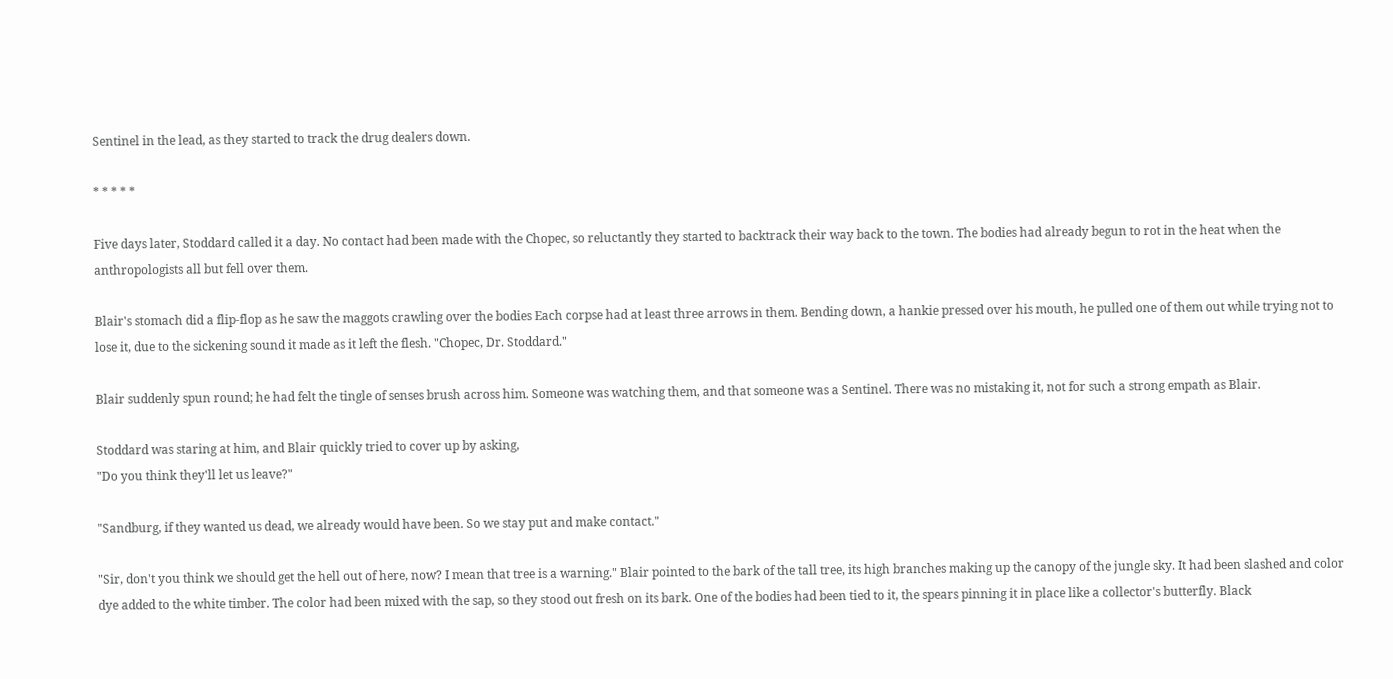Sentinel in the lead, as they started to track the drug dealers down.

* * * * *

Five days later, Stoddard called it a day. No contact had been made with the Chopec, so reluctantly they started to backtrack their way back to the town. The bodies had already begun to rot in the heat when the anthropologists all but fell over them.

Blair's stomach did a flip-flop as he saw the maggots crawling over the bodies Each corpse had at least three arrows in them. Bending down, a hankie pressed over his mouth, he pulled one of them out while trying not to lose it, due to the sickening sound it made as it left the flesh. "Chopec, Dr. Stoddard."

Blair suddenly spun round; he had felt the tingle of senses brush across him. Someone was watching them, and that someone was a Sentinel. There was no mistaking it, not for such a strong empath as Blair.

Stoddard was staring at him, and Blair quickly tried to cover up by asking,
"Do you think they'll let us leave?"

"Sandburg, if they wanted us dead, we already would have been. So we stay put and make contact."

"Sir, don't you think we should get the hell out of here, now? I mean that tree is a warning." Blair pointed to the bark of the tall tree, its high branches making up the canopy of the jungle sky. It had been slashed and color dye added to the white timber. The color had been mixed with the sap, so they stood out fresh on its bark. One of the bodies had been tied to it, the spears pinning it in place like a collector's butterfly. Black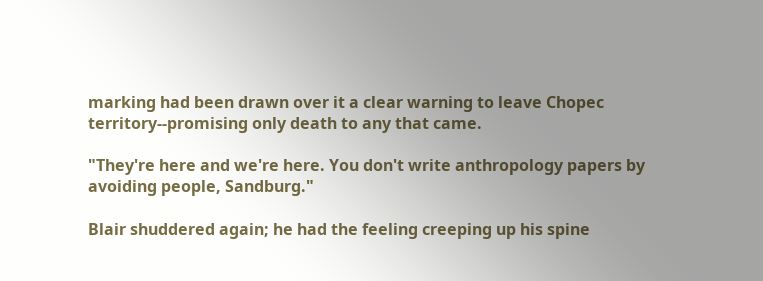marking had been drawn over it a clear warning to leave Chopec territory--promising only death to any that came.

"They're here and we're here. You don't write anthropology papers by avoiding people, Sandburg."

Blair shuddered again; he had the feeling creeping up his spine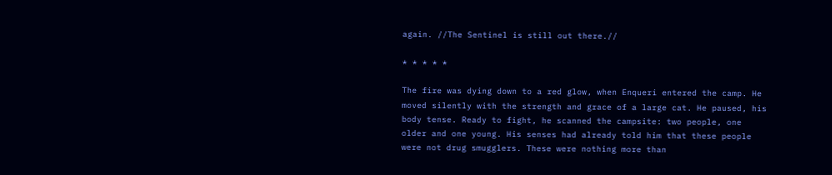again. //The Sentinel is still out there.//

* * * * *

The fire was dying down to a red glow, when Enqueri entered the camp. He moved silently with the strength and grace of a large cat. He paused, his body tense. Ready to fight, he scanned the campsite: two people, one older and one young. His senses had already told him that these people were not drug smugglers. These were nothing more than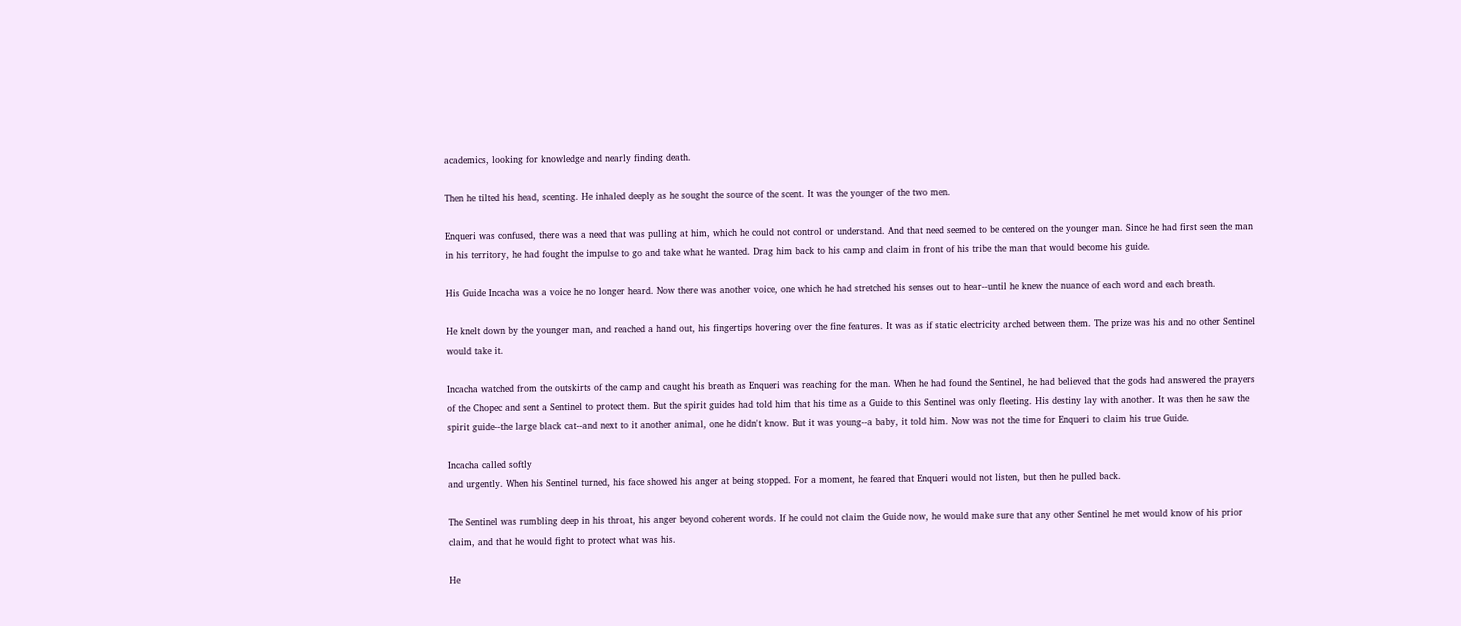academics, looking for knowledge and nearly finding death.

Then he tilted his head, scenting. He inhaled deeply as he sought the source of the scent. It was the younger of the two men.

Enqueri was confused, there was a need that was pulling at him, which he could not control or understand. And that need seemed to be centered on the younger man. Since he had first seen the man in his territory, he had fought the impulse to go and take what he wanted. Drag him back to his camp and claim in front of his tribe the man that would become his guide.

His Guide Incacha was a voice he no longer heard. Now there was another voice, one which he had stretched his senses out to hear--until he knew the nuance of each word and each breath.

He knelt down by the younger man, and reached a hand out, his fingertips hovering over the fine features. It was as if static electricity arched between them. The prize was his and no other Sentinel would take it.

Incacha watched from the outskirts of the camp and caught his breath as Enqueri was reaching for the man. When he had found the Sentinel, he had believed that the gods had answered the prayers of the Chopec and sent a Sentinel to protect them. But the spirit guides had told him that his time as a Guide to this Sentinel was only fleeting. His destiny lay with another. It was then he saw the spirit guide--the large black cat--and next to it another animal, one he didn't know. But it was young--a baby, it told him. Now was not the time for Enqueri to claim his true Guide.

Incacha called softly
and urgently. When his Sentinel turned, his face showed his anger at being stopped. For a moment, he feared that Enqueri would not listen, but then he pulled back.

The Sentinel was rumbling deep in his throat, his anger beyond coherent words. If he could not claim the Guide now, he would make sure that any other Sentinel he met would know of his prior claim, and that he would fight to protect what was his.

He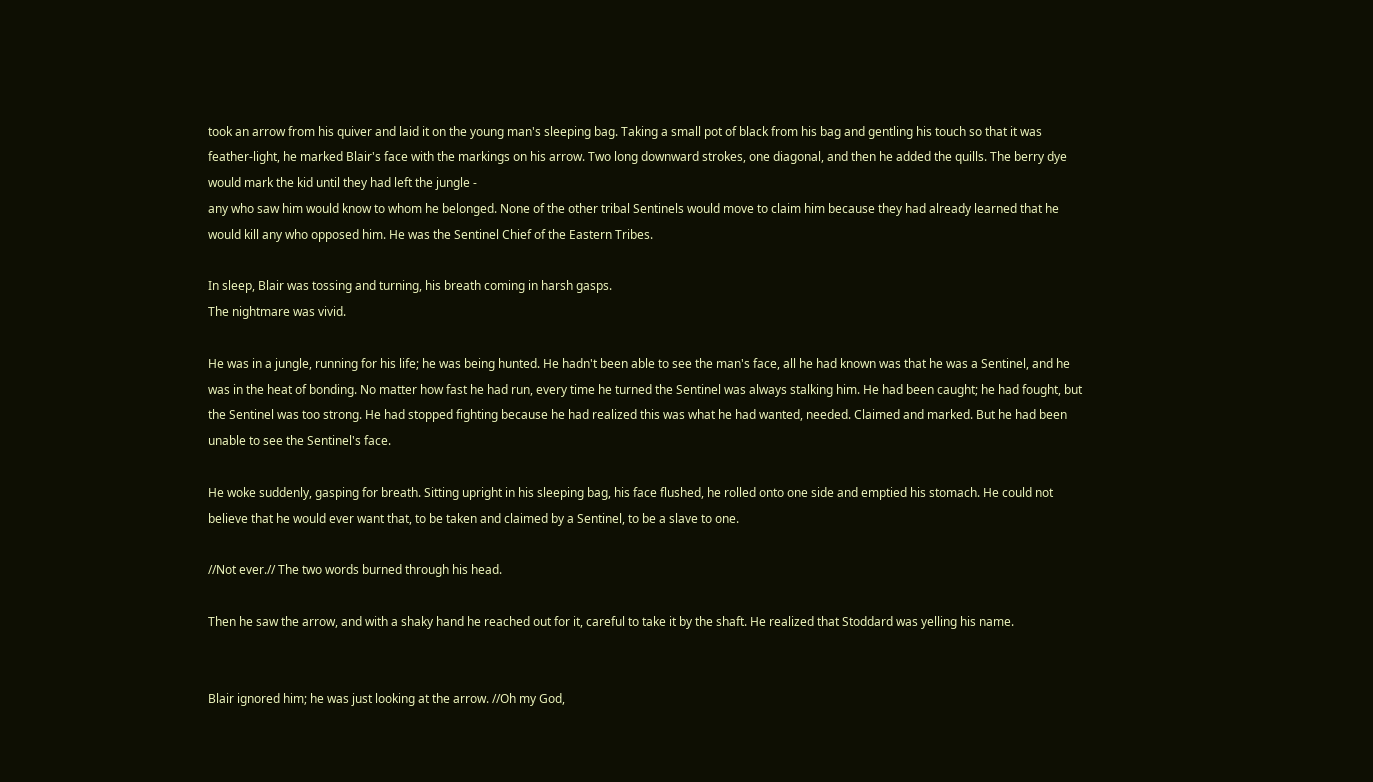took an arrow from his quiver and laid it on the young man's sleeping bag. Taking a small pot of black from his bag and gentling his touch so that it was feather-light, he marked Blair's face with the markings on his arrow. Two long downward strokes, one diagonal, and then he added the quills. The berry dye would mark the kid until they had left the jungle -
any who saw him would know to whom he belonged. None of the other tribal Sentinels would move to claim him because they had already learned that he would kill any who opposed him. He was the Sentinel Chief of the Eastern Tribes.

In sleep, Blair was tossing and turning, his breath coming in harsh gasps.
The nightmare was vivid.

He was in a jungle, running for his life; he was being hunted. He hadn't been able to see the man's face, all he had known was that he was a Sentinel, and he was in the heat of bonding. No matter how fast he had run, every time he turned the Sentinel was always stalking him. He had been caught; he had fought, but the Sentinel was too strong. He had stopped fighting because he had realized this was what he had wanted, needed. Claimed and marked. But he had been unable to see the Sentinel's face.

He woke suddenly, gasping for breath. Sitting upright in his sleeping bag, his face flushed, he rolled onto one side and emptied his stomach. He could not believe that he would ever want that, to be taken and claimed by a Sentinel, to be a slave to one.

//Not ever.// The two words burned through his head.

Then he saw the arrow, and with a shaky hand he reached out for it, careful to take it by the shaft. He realized that Stoddard was yelling his name.


Blair ignored him; he was just looking at the arrow. //Oh my God,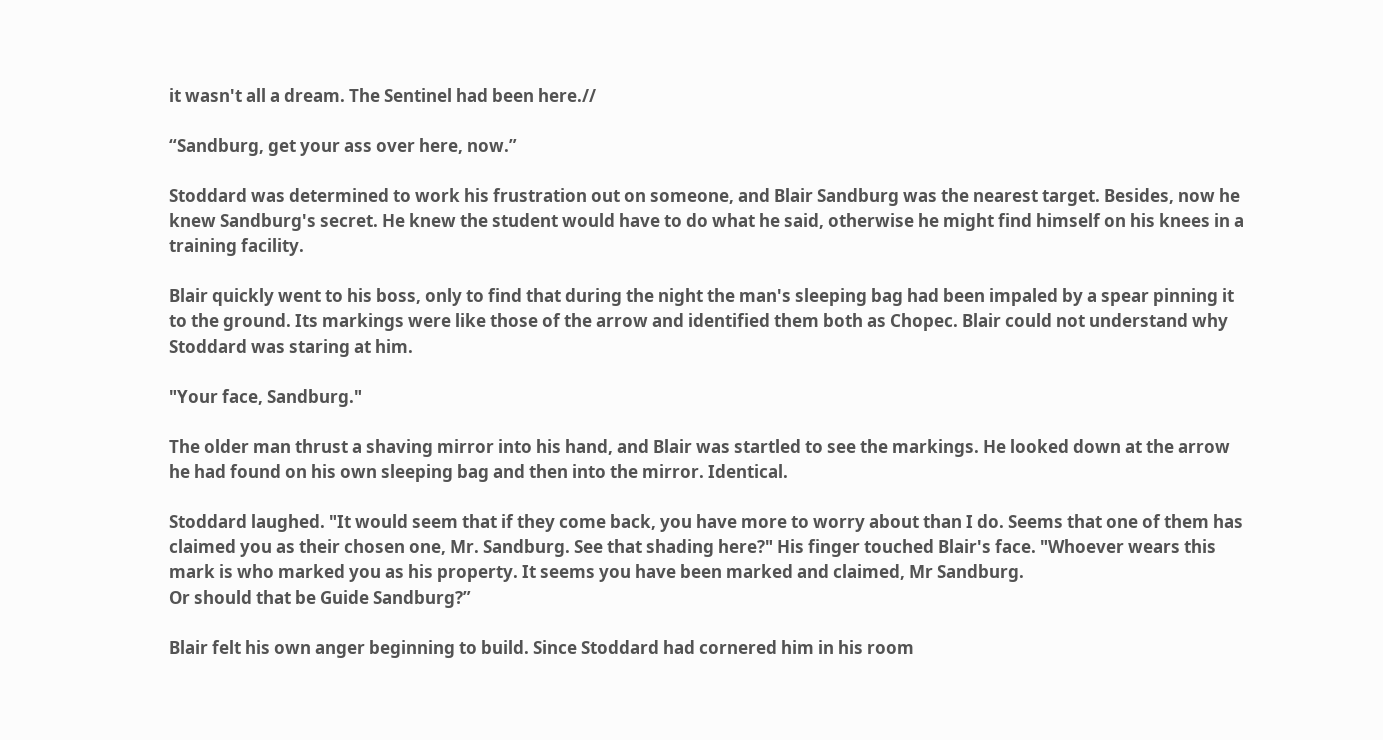it wasn't all a dream. The Sentinel had been here.//

“Sandburg, get your ass over here, now.”

Stoddard was determined to work his frustration out on someone, and Blair Sandburg was the nearest target. Besides, now he knew Sandburg's secret. He knew the student would have to do what he said, otherwise he might find himself on his knees in a training facility.

Blair quickly went to his boss, only to find that during the night the man's sleeping bag had been impaled by a spear pinning it to the ground. Its markings were like those of the arrow and identified them both as Chopec. Blair could not understand why Stoddard was staring at him.

"Your face, Sandburg."

The older man thrust a shaving mirror into his hand, and Blair was startled to see the markings. He looked down at the arrow he had found on his own sleeping bag and then into the mirror. Identical.

Stoddard laughed. "It would seem that if they come back, you have more to worry about than I do. Seems that one of them has claimed you as their chosen one, Mr. Sandburg. See that shading here?" His finger touched Blair's face. "Whoever wears this mark is who marked you as his property. It seems you have been marked and claimed, Mr Sandburg.
Or should that be Guide Sandburg?”

Blair felt his own anger beginning to build. Since Stoddard had cornered him in his room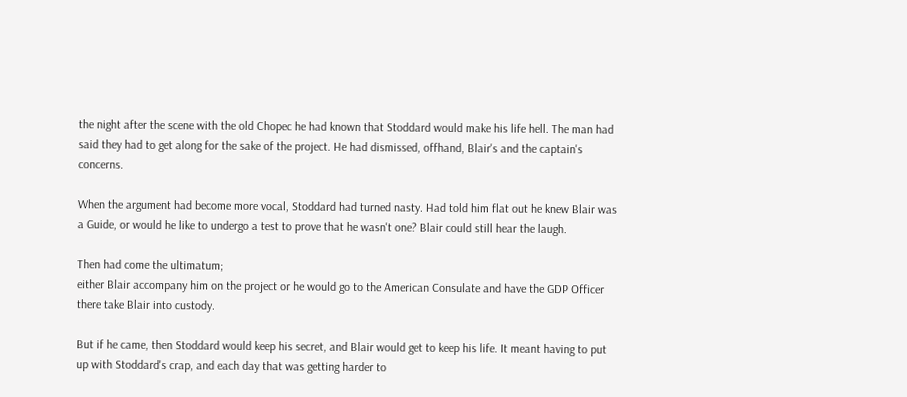the night after the scene with the old Chopec he had known that Stoddard would make his life hell. The man had said they had to get along for the sake of the project. He had dismissed, offhand, Blair's and the captain's concerns.

When the argument had become more vocal, Stoddard had turned nasty. Had told him flat out he knew Blair was a Guide, or would he like to undergo a test to prove that he wasn't one? Blair could still hear the laugh.

Then had come the ultimatum;
either Blair accompany him on the project or he would go to the American Consulate and have the GDP Officer there take Blair into custody.

But if he came, then Stoddard would keep his secret, and Blair would get to keep his life. It meant having to put up with Stoddard's crap, and each day that was getting harder to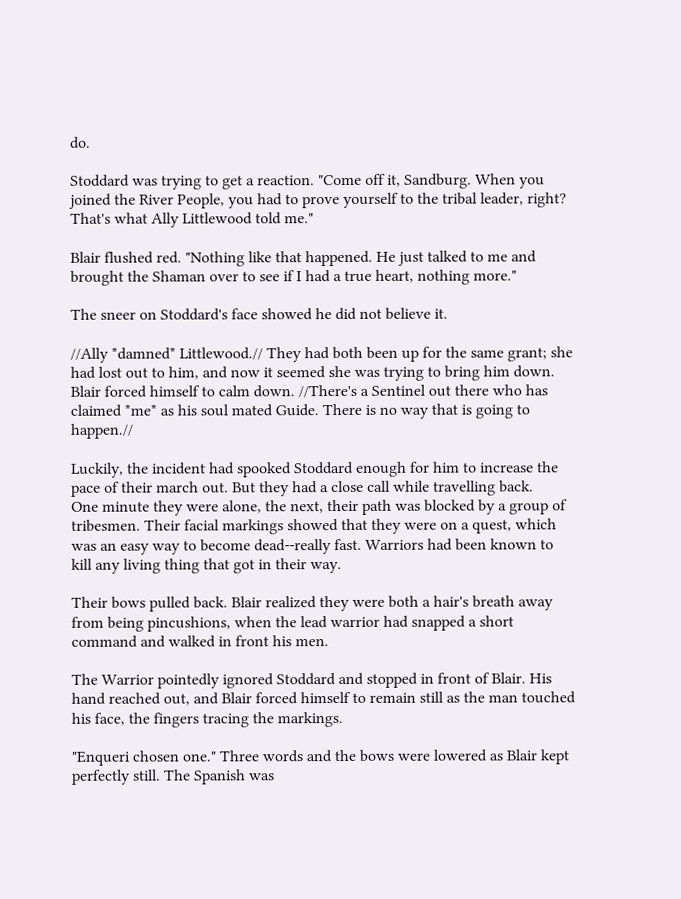do.

Stoddard was trying to get a reaction. "Come off it, Sandburg. When you joined the River People, you had to prove yourself to the tribal leader, right? That's what Ally Littlewood told me."

Blair flushed red. "Nothing like that happened. He just talked to me and brought the Shaman over to see if I had a true heart, nothing more."

The sneer on Stoddard's face showed he did not believe it.

//Ally *damned* Littlewood.// They had both been up for the same grant; she had lost out to him, and now it seemed she was trying to bring him down. Blair forced himself to calm down. //There's a Sentinel out there who has claimed *me* as his soul mated Guide. There is no way that is going to happen.//

Luckily, the incident had spooked Stoddard enough for him to increase the pace of their march out. But they had a close call while travelling back.
One minute they were alone, the next, their path was blocked by a group of tribesmen. Their facial markings showed that they were on a quest, which was an easy way to become dead--really fast. Warriors had been known to kill any living thing that got in their way.

Their bows pulled back. Blair realized they were both a hair's breath away from being pincushions, when the lead warrior had snapped a short command and walked in front his men.

The Warrior pointedly ignored Stoddard and stopped in front of Blair. His hand reached out, and Blair forced himself to remain still as the man touched his face, the fingers tracing the markings.

"Enqueri chosen one." Three words and the bows were lowered as Blair kept perfectly still. The Spanish was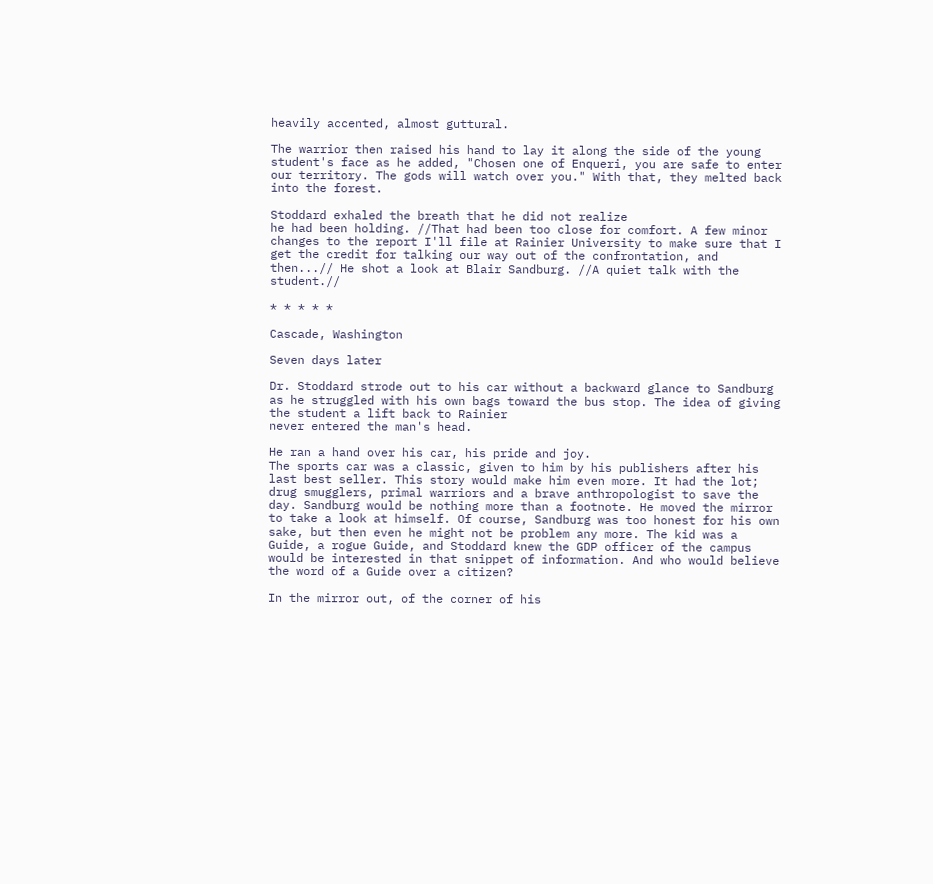heavily accented, almost guttural.

The warrior then raised his hand to lay it along the side of the young student's face as he added, "Chosen one of Enqueri, you are safe to enter our territory. The gods will watch over you." With that, they melted back into the forest.

Stoddard exhaled the breath that he did not realize
he had been holding. //That had been too close for comfort. A few minor changes to the report I'll file at Rainier University to make sure that I get the credit for talking our way out of the confrontation, and then...// He shot a look at Blair Sandburg. //A quiet talk with the student.//

* * * * *

Cascade, Washington

Seven days later

Dr. Stoddard strode out to his car without a backward glance to Sandburg as he struggled with his own bags toward the bus stop. The idea of giving the student a lift back to Rainier
never entered the man's head.

He ran a hand over his car, his pride and joy.
The sports car was a classic, given to him by his publishers after his last best seller. This story would make him even more. It had the lot; drug smugglers, primal warriors and a brave anthropologist to save the day. Sandburg would be nothing more than a footnote. He moved the mirror to take a look at himself. Of course, Sandburg was too honest for his own sake, but then even he might not be problem any more. The kid was a Guide, a rogue Guide, and Stoddard knew the GDP officer of the campus would be interested in that snippet of information. And who would believe the word of a Guide over a citizen?

In the mirror out, of the corner of his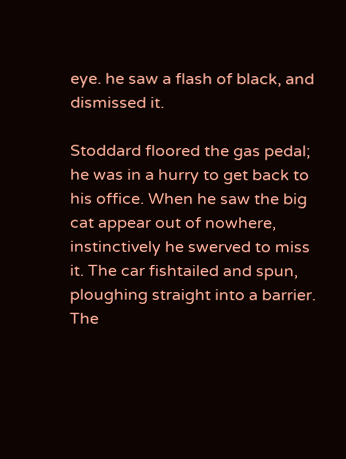eye. he saw a flash of black, and dismissed it.

Stoddard floored the gas pedal; he was in a hurry to get back to his office. When he saw the big cat appear out of nowhere, instinctively he swerved to miss it. The car fishtailed and spun, ploughing straight into a barrier. The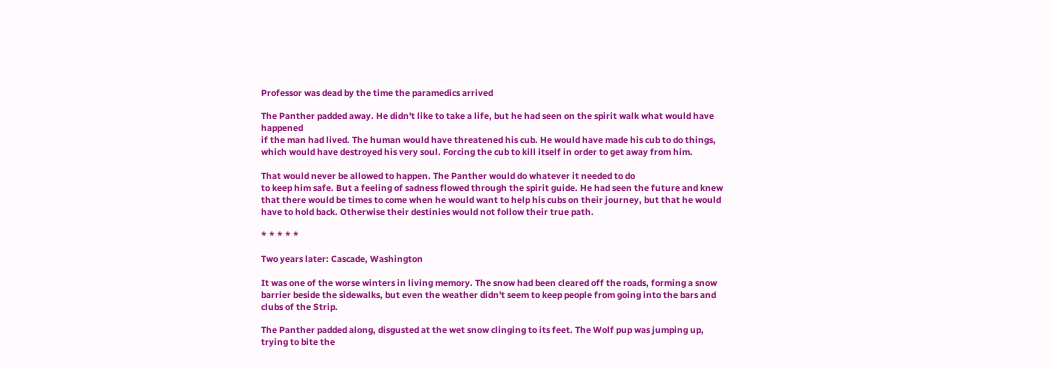Professor was dead by the time the paramedics arrived

The Panther padded away. He didn't like to take a life, but he had seen on the spirit walk what would have happened
if the man had lived. The human would have threatened his cub. He would have made his cub to do things, which would have destroyed his very soul. Forcing the cub to kill itself in order to get away from him.

That would never be allowed to happen. The Panther would do whatever it needed to do
to keep him safe. But a feeling of sadness flowed through the spirit guide. He had seen the future and knew that there would be times to come when he would want to help his cubs on their journey, but that he would have to hold back. Otherwise their destinies would not follow their true path.

* * * * *

Two years later: Cascade, Washington

It was one of the worse winters in living memory. The snow had been cleared off the roads, forming a snow barrier beside the sidewalks, but even the weather didn't seem to keep people from going into the bars and clubs of the Strip.

The Panther padded along, disgusted at the wet snow clinging to its feet. The Wolf pup was jumping up, trying to bite the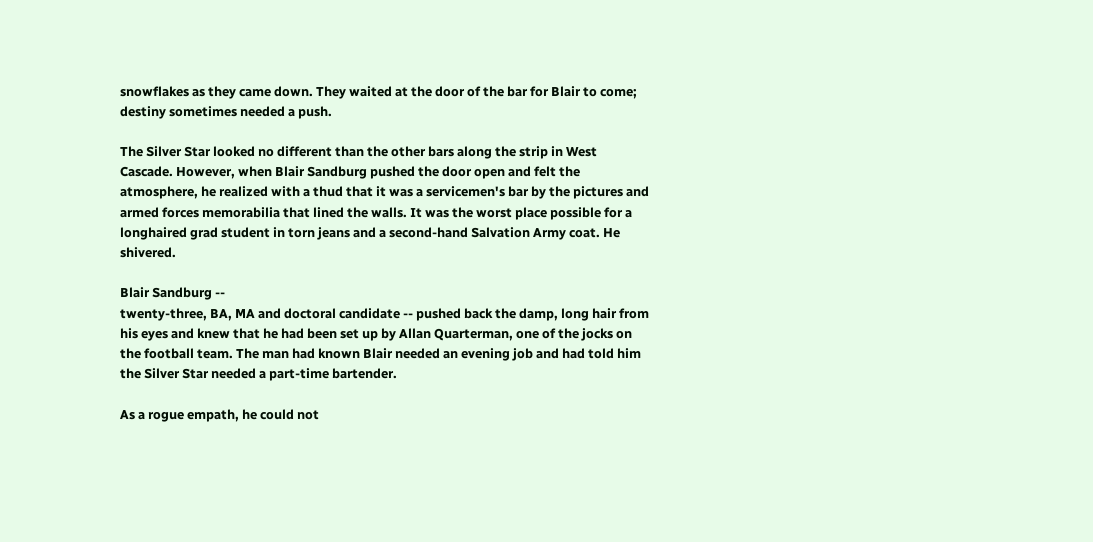snowflakes as they came down. They waited at the door of the bar for Blair to come; destiny sometimes needed a push.

The Silver Star looked no different than the other bars along the strip in West Cascade. However, when Blair Sandburg pushed the door open and felt the atmosphere, he realized with a thud that it was a servicemen's bar by the pictures and armed forces memorabilia that lined the walls. It was the worst place possible for a longhaired grad student in torn jeans and a second-hand Salvation Army coat. He shivered.

Blair Sandburg --
twenty-three, BA, MA and doctoral candidate -- pushed back the damp, long hair from his eyes and knew that he had been set up by Allan Quarterman, one of the jocks on the football team. The man had known Blair needed an evening job and had told him the Silver Star needed a part-time bartender.

As a rogue empath, he could not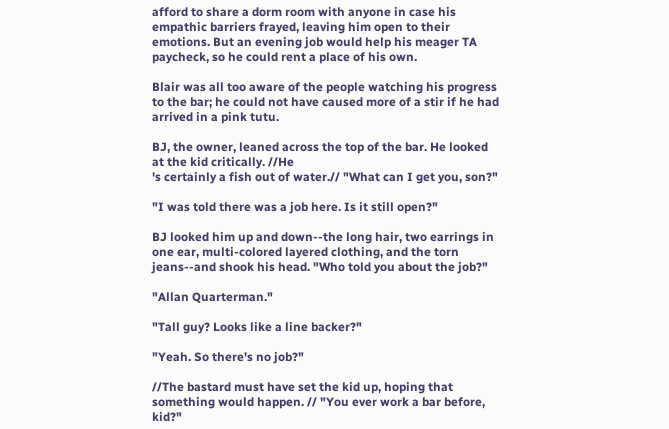afford to share a dorm room with anyone in case his empathic barriers frayed, leaving him open to their emotions. But an evening job would help his meager TA paycheck, so he could rent a place of his own.

Blair was all too aware of the people watching his progress to the bar; he could not have caused more of a stir if he had arrived in a pink tutu.

BJ, the owner, leaned across the top of the bar. He looked at the kid critically. //He
's certainly a fish out of water.// "What can I get you, son?"

"I was told there was a job here. Is it still open?"

BJ looked him up and down--the long hair, two earrings in one ear, multi-colored layered clothing, and the torn jeans--and shook his head. "Who told you about the job?"

"Allan Quarterman."

"Tall guy? Looks like a line backer?"

"Yeah. So there's no job?"

//The bastard must have set the kid up, hoping that something would happen. // "You ever work a bar before, kid?"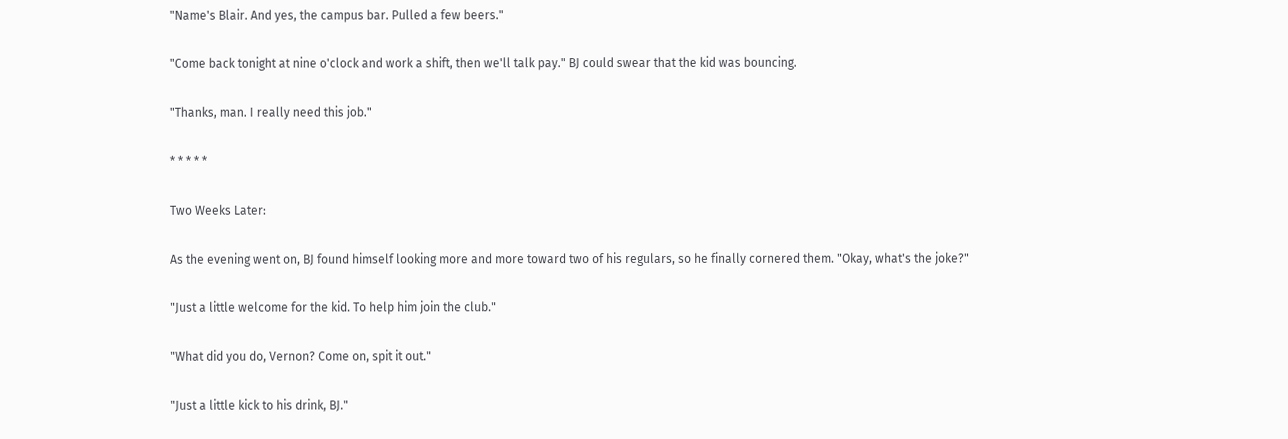"Name's Blair. And yes, the campus bar. Pulled a few beers."

"Come back tonight at nine o'clock and work a shift, then we'll talk pay." BJ could swear that the kid was bouncing.

"Thanks, man. I really need this job."

* * * * *

Two Weeks Later:

As the evening went on, BJ found himself looking more and more toward two of his regulars, so he finally cornered them. "Okay, what's the joke?"

"Just a little welcome for the kid. To help him join the club."

"What did you do, Vernon? Come on, spit it out."

"Just a little kick to his drink, BJ."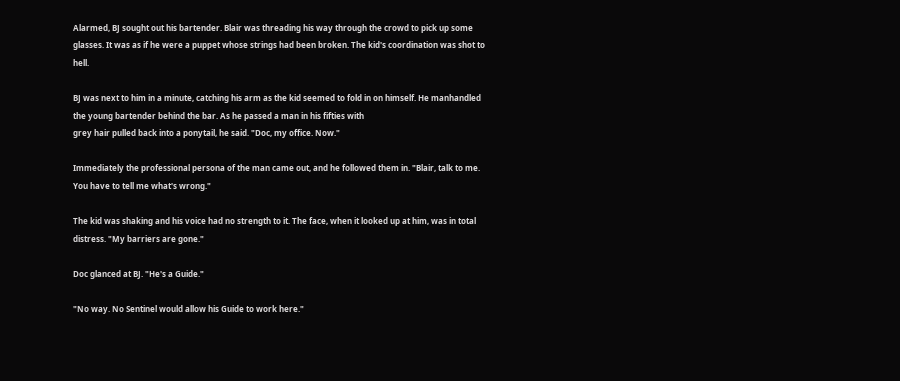Alarmed, BJ sought out his bartender. Blair was threading his way through the crowd to pick up some glasses. It was as if he were a puppet whose strings had been broken. The kid's coordination was shot to hell.

BJ was next to him in a minute, catching his arm as the kid seemed to fold in on himself. He manhandled the young bartender behind the bar. As he passed a man in his fifties with
grey hair pulled back into a ponytail, he said. "Doc, my office. Now."

Immediately the professional persona of the man came out, and he followed them in. "Blair, talk to me. You have to tell me what's wrong."

The kid was shaking and his voice had no strength to it. The face, when it looked up at him, was in total distress. "My barriers are gone."

Doc glanced at BJ. "He's a Guide."

"No way. No Sentinel would allow his Guide to work here."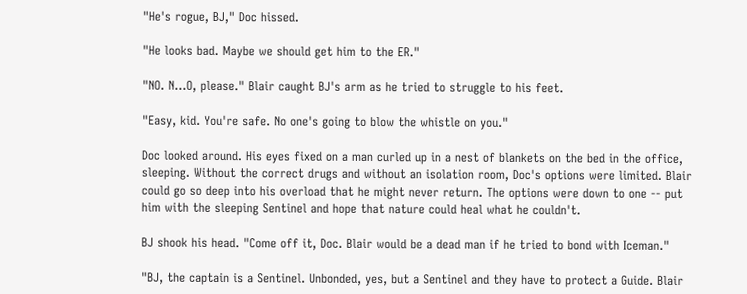"He's rogue, BJ," Doc hissed.

"He looks bad. Maybe we should get him to the ER."

"NO. N...O, please." Blair caught BJ's arm as he tried to struggle to his feet.

"Easy, kid. You're safe. No one's going to blow the whistle on you."

Doc looked around. His eyes fixed on a man curled up in a nest of blankets on the bed in the office, sleeping. Without the correct drugs and without an isolation room, Doc's options were limited. Blair could go so deep into his overload that he might never return. The options were down to one -- put him with the sleeping Sentinel and hope that nature could heal what he couldn't.

BJ shook his head. "Come off it, Doc. Blair would be a dead man if he tried to bond with Iceman."

"BJ, the captain is a Sentinel. Unbonded, yes, but a Sentinel and they have to protect a Guide. Blair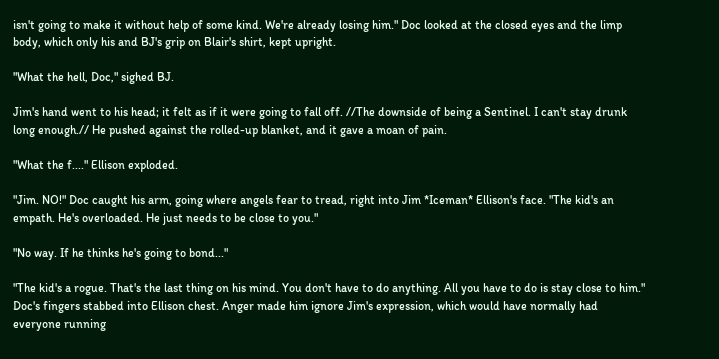isn't going to make it without help of some kind. We're already losing him." Doc looked at the closed eyes and the limp body, which only his and BJ's grip on Blair's shirt, kept upright.

"What the hell, Doc," sighed BJ.

Jim's hand went to his head; it felt as if it were going to fall off. //The downside of being a Sentinel. I can't stay drunk long enough.// He pushed against the rolled-up blanket, and it gave a moan of pain.

"What the f...." Ellison exploded.

"Jim. NO!" Doc caught his arm, going where angels fear to tread, right into Jim *Iceman* Ellison's face. "The kid's an empath. He's overloaded. He just needs to be close to you."

"No way. If he thinks he's going to bond..."

"The kid's a rogue. That's the last thing on his mind. You don't have to do anything. All you have to do is stay close to him." Doc's fingers stabbed into Ellison chest. Anger made him ignore Jim's expression, which would have normally had everyone running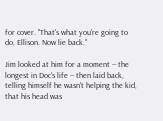for cover. "That's what you're going to do, Ellison. Now lie back."

Jim looked at him for a moment -- the longest in Doc's life -- then laid back, telling himself he wasn't helping the kid, that his head was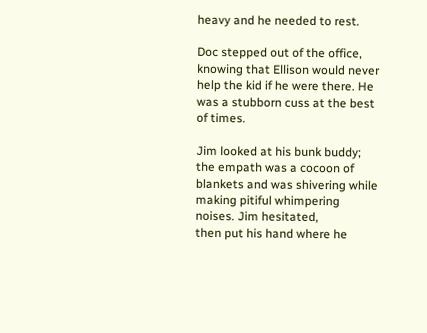heavy and he needed to rest.

Doc stepped out of the office, knowing that Ellison would never help the kid if he were there. He was a stubborn cuss at the best of times.

Jim looked at his bunk buddy; the empath was a cocoon of blankets and was shivering while making pitiful whimpering noises. Jim hesitated,
then put his hand where he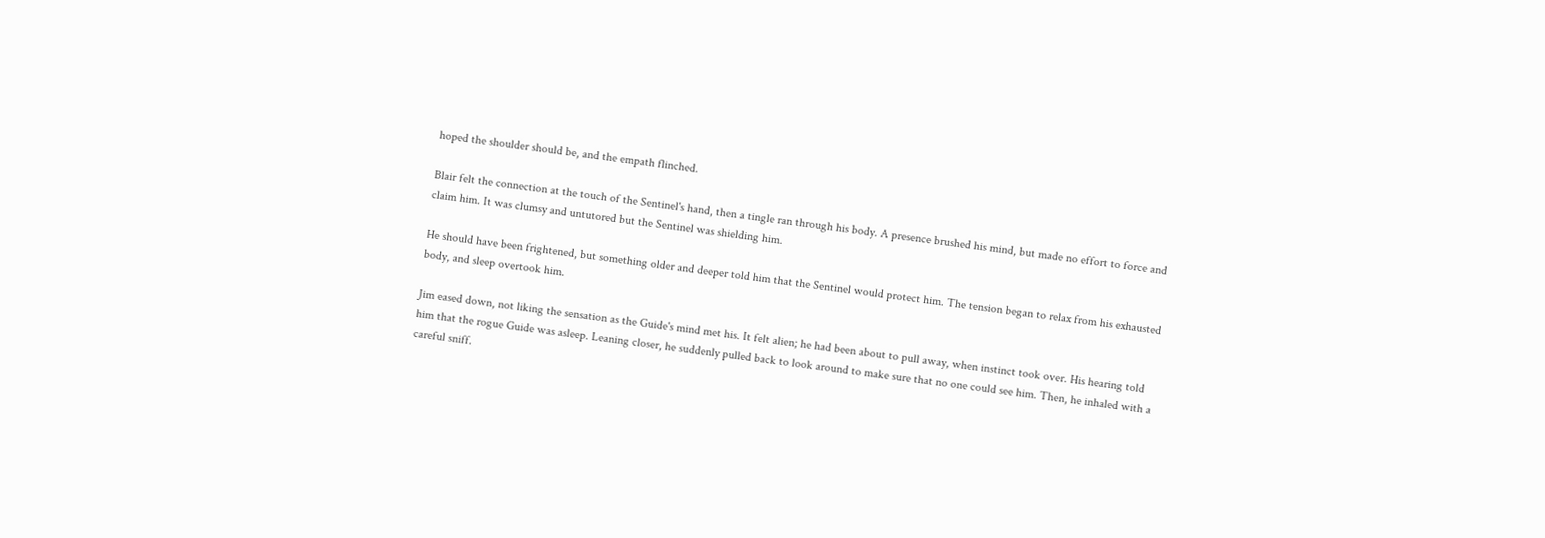hoped the shoulder should be, and the empath flinched.

Blair felt the connection at the touch of the Sentinel's hand, then a tingle ran through his body. A presence brushed his mind, but made no effort to force and claim him. It was clumsy and untutored but the Sentinel was shielding him.

He should have been frightened, but something older and deeper told him that the Sentinel would protect him. The tension began to relax from his exhausted body, and sleep overtook him.

Jim eased down, not liking the sensation as the Guide's mind met his. It felt alien; he had been about to pull away, when instinct took over. His hearing told him that the rogue Guide was asleep. Leaning closer, he suddenly pulled back to look around to make sure that no one could see him. Then, he inhaled with a careful sniff.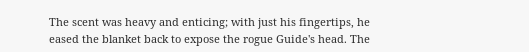The scent was heavy and enticing; with just his fingertips, he eased the blanket back to expose the rogue Guide's head. The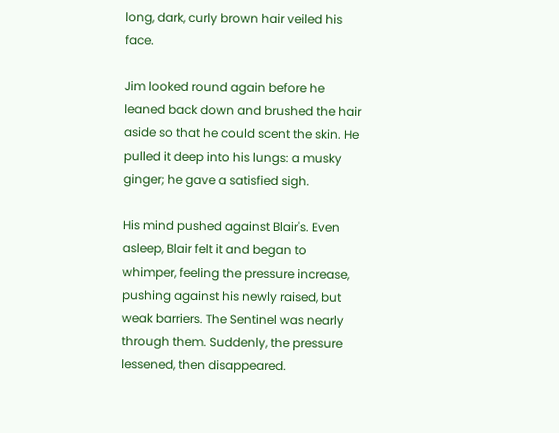long, dark, curly brown hair veiled his face.

Jim looked round again before he leaned back down and brushed the hair aside so that he could scent the skin. He pulled it deep into his lungs: a musky ginger; he gave a satisfied sigh.

His mind pushed against Blair's. Even asleep, Blair felt it and began to whimper, feeling the pressure increase, pushing against his newly raised, but weak barriers. The Sentinel was nearly through them. Suddenly, the pressure lessened, then disappeared.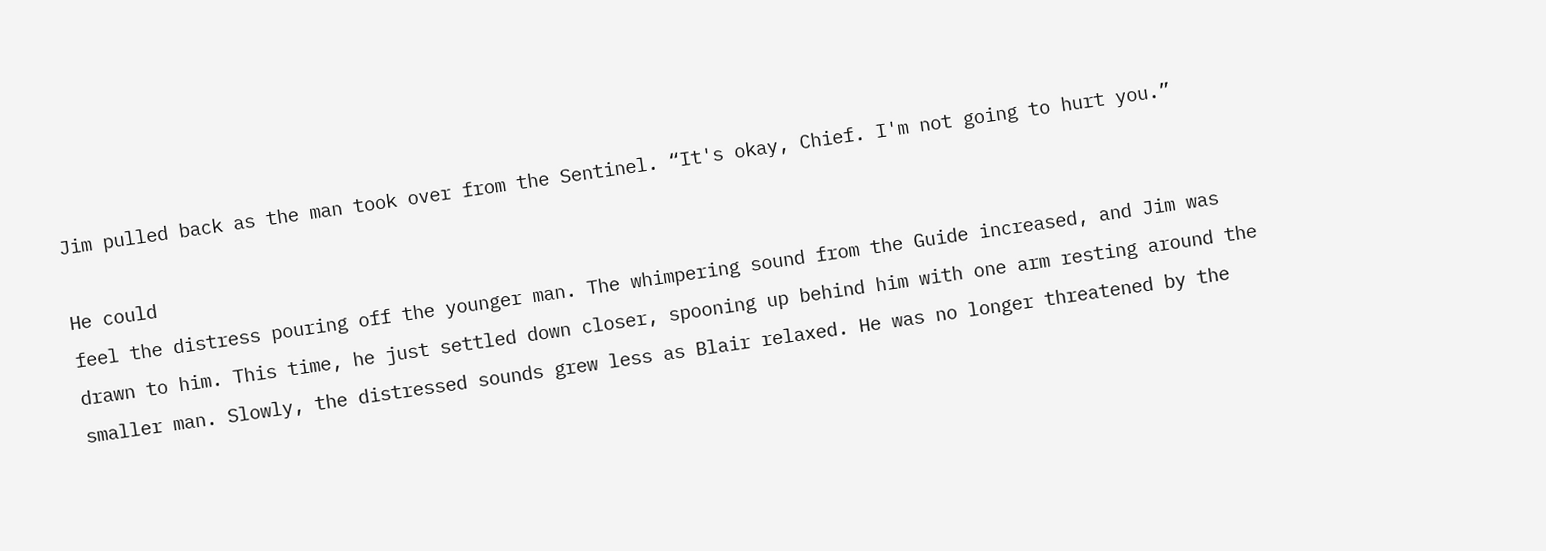Jim pulled back as the man took over from the Sentinel. “It's okay, Chief. I'm not going to hurt you.”

He could
feel the distress pouring off the younger man. The whimpering sound from the Guide increased, and Jim was drawn to him. This time, he just settled down closer, spooning up behind him with one arm resting around the smaller man. Slowly, the distressed sounds grew less as Blair relaxed. He was no longer threatened by the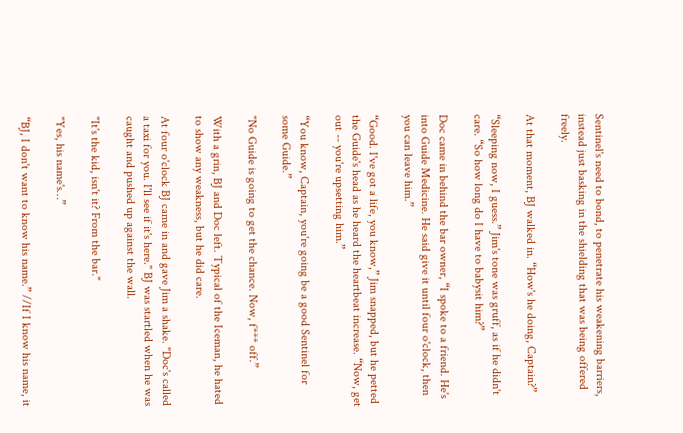Sentinel's need to bond, to penetrate his weakening barriers, instead just basking in the shielding that was being offered freely.

At that moment, BJ walked in. “How's he doing, Captain?”

“Sleeping now, I guess.” Jim's tone was gruff, as if he didn't care. “So how long do I have to babysit him?”

Doc came in behind the bar owner, “I spoke to a friend. He's into Guide Medicine. He said give it until four o'clock, then you can leave him.”

“Good. I've got a life, you know,” Jim snapped, but he petted the Guide's head as he heard the heartbeat increase. “Now, get out -- you're upsetting him.”

“You know, Captain, you're going be a good Sentinel for some Guide.”

"No Guide is going to get the chance. Now, f*** off.”

With a grin, BJ and Doc left. Typical of the Iceman, he hated to show any weakness, but he did care.

At four o'clock BJ came in and gave Jim a shake. "Doc's called a taxi for you. I'll see if it's here." BJ was startled when he was
caught and pushed up against the wall.

"It's the kid, isn't it? From the bar."

"Yes, his name's…”

“BJ, I don't want to know his name.” //If I know his name, it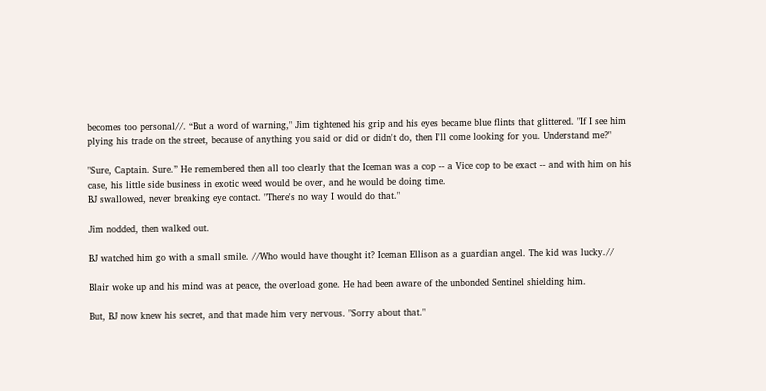becomes too personal//. “But a word of warning," Jim tightened his grip and his eyes became blue flints that glittered. "If I see him plying his trade on the street, because of anything you said or did or didn't do, then I'll come looking for you. Understand me?"

"Sure, Captain. Sure.” He remembered then all too clearly that the Iceman was a cop -- a Vice cop to be exact -- and with him on his case, his little side business in exotic weed would be over, and he would be doing time.
BJ swallowed, never breaking eye contact. "There's no way I would do that."

Jim nodded, then walked out.

BJ watched him go with a small smile. //Who would have thought it? Iceman Ellison as a guardian angel. The kid was lucky.//

Blair woke up and his mind was at peace, the overload gone. He had been aware of the unbonded Sentinel shielding him.

But, BJ now knew his secret, and that made him very nervous. "Sorry about that."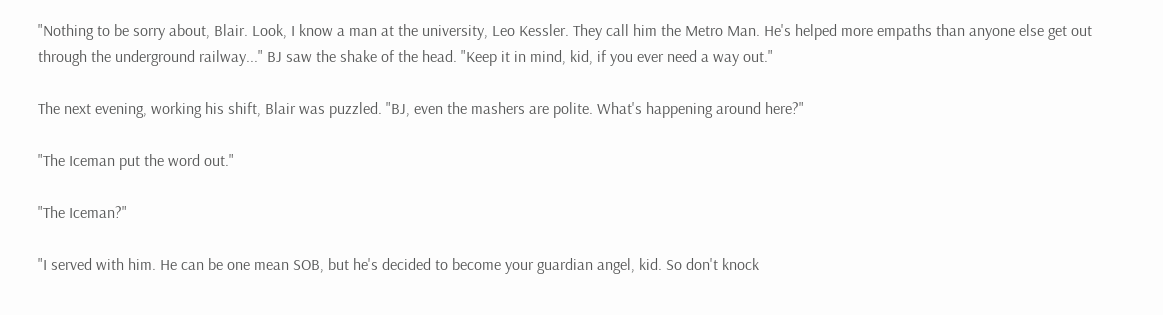"Nothing to be sorry about, Blair. Look, I know a man at the university, Leo Kessler. They call him the Metro Man. He's helped more empaths than anyone else get out through the underground railway..." BJ saw the shake of the head. "Keep it in mind, kid, if you ever need a way out."

The next evening, working his shift, Blair was puzzled. "BJ, even the mashers are polite. What's happening around here?"

"The Iceman put the word out."

"The Iceman?"

"I served with him. He can be one mean SOB, but he's decided to become your guardian angel, kid. So don't knock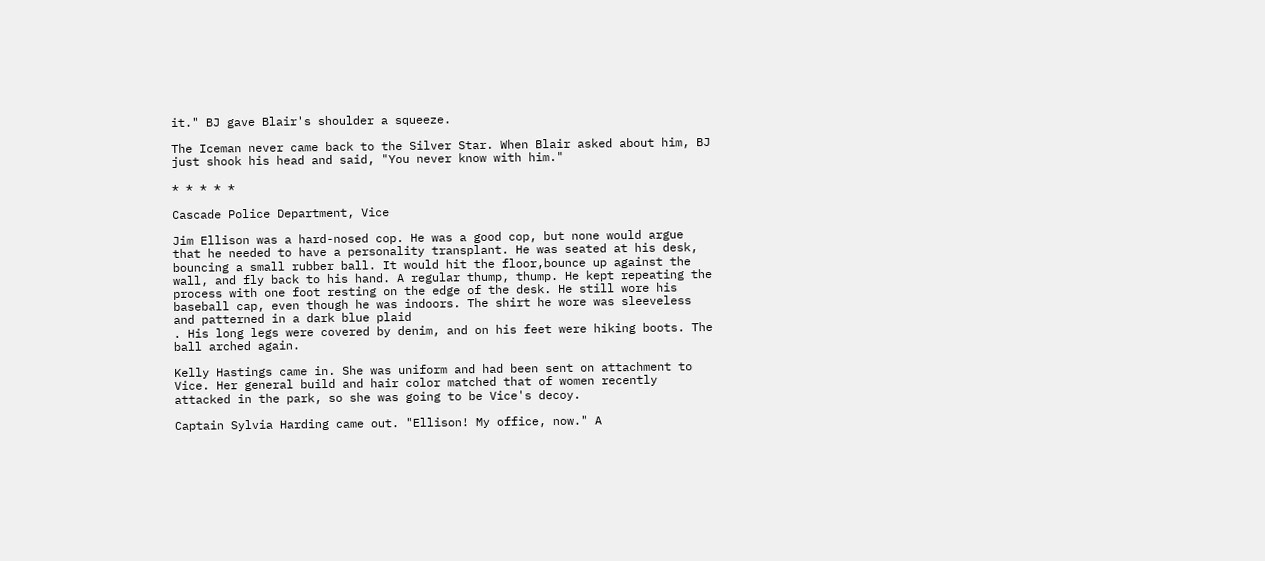it." BJ gave Blair's shoulder a squeeze.

The Iceman never came back to the Silver Star. When Blair asked about him, BJ just shook his head and said, "You never know with him."

* * * * *

Cascade Police Department, Vice

Jim Ellison was a hard-nosed cop. He was a good cop, but none would argue that he needed to have a personality transplant. He was seated at his desk, bouncing a small rubber ball. It would hit the floor,bounce up against the wall, and fly back to his hand. A regular thump, thump. He kept repeating the process with one foot resting on the edge of the desk. He still wore his baseball cap, even though he was indoors. The shirt he wore was sleeveless and patterned in a dark blue plaid
. His long legs were covered by denim, and on his feet were hiking boots. The ball arched again.

Kelly Hastings came in. She was uniform and had been sent on attachment to Vice. Her general build and hair color matched that of women recently attacked in the park, so she was going to be Vice's decoy.

Captain Sylvia Harding came out. "Ellison! My office, now." A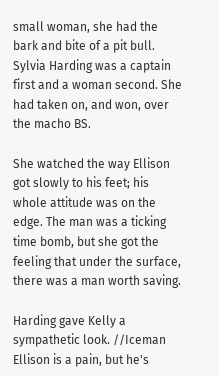small woman, she had the bark and bite of a pit bull. Sylvia Harding was a captain first and a woman second. She had taken on, and won, over the macho BS.

She watched the way Ellison got slowly to his feet; his whole attitude was on the edge. The man was a ticking time bomb, but she got the feeling that under the surface, there was a man worth saving.

Harding gave Kelly a sympathetic look. //Iceman Ellison is a pain, but he's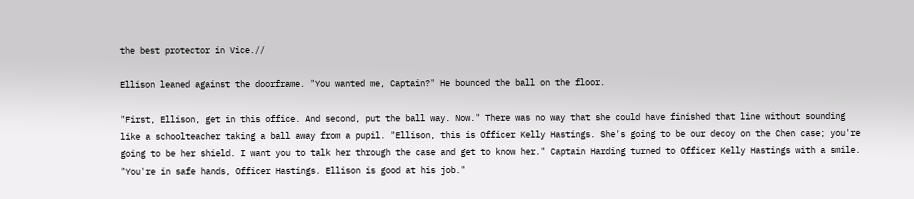the best protector in Vice.//

Ellison leaned against the doorframe. "You wanted me, Captain?" He bounced the ball on the floor.

"First, Ellison, get in this office. And second, put the ball way. Now." There was no way that she could have finished that line without sounding like a schoolteacher taking a ball away from a pupil. "Ellison, this is Officer Kelly Hastings. She's going to be our decoy on the Chen case; you're going to be her shield. I want you to talk her through the case and get to know her." Captain Harding turned to Officer Kelly Hastings with a smile. "You're in safe hands, Officer Hastings. Ellison is good at his job."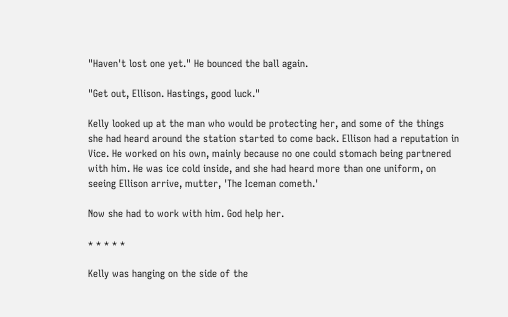"Haven't lost one yet." He bounced the ball again.

"Get out, Ellison. Hastings, good luck."

Kelly looked up at the man who would be protecting her, and some of the things she had heard around the station started to come back. Ellison had a reputation in Vice. He worked on his own, mainly because no one could stomach being partnered with him. He was ice cold inside, and she had heard more than one uniform, on seeing Ellison arrive, mutter, 'The Iceman cometh.'

Now she had to work with him. God help her.

* * * * *

Kelly was hanging on the side of the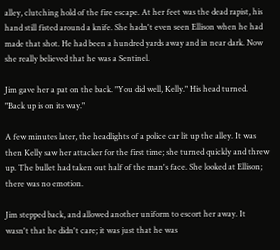alley, clutching hold of the fire escape. At her feet was the dead rapist, his hand still fisted around a knife. She hadn't even seen Ellison when he had made that shot. He had been a hundred yards away and in near dark. Now she really believed that he was a Sentinel.

Jim gave her a pat on the back. "You did well, Kelly." His head turned. "Back up is on its way."

A few minutes later, the headlights of a police car lit up the alley. It was then Kelly saw her attacker for the first time; she turned quickly and threw up. The bullet had taken out half of the man's face. She looked at Ellison; there was no emotion.

Jim stepped back, and allowed another uniform to escort her away. It wasn't that he didn't care; it was just that he was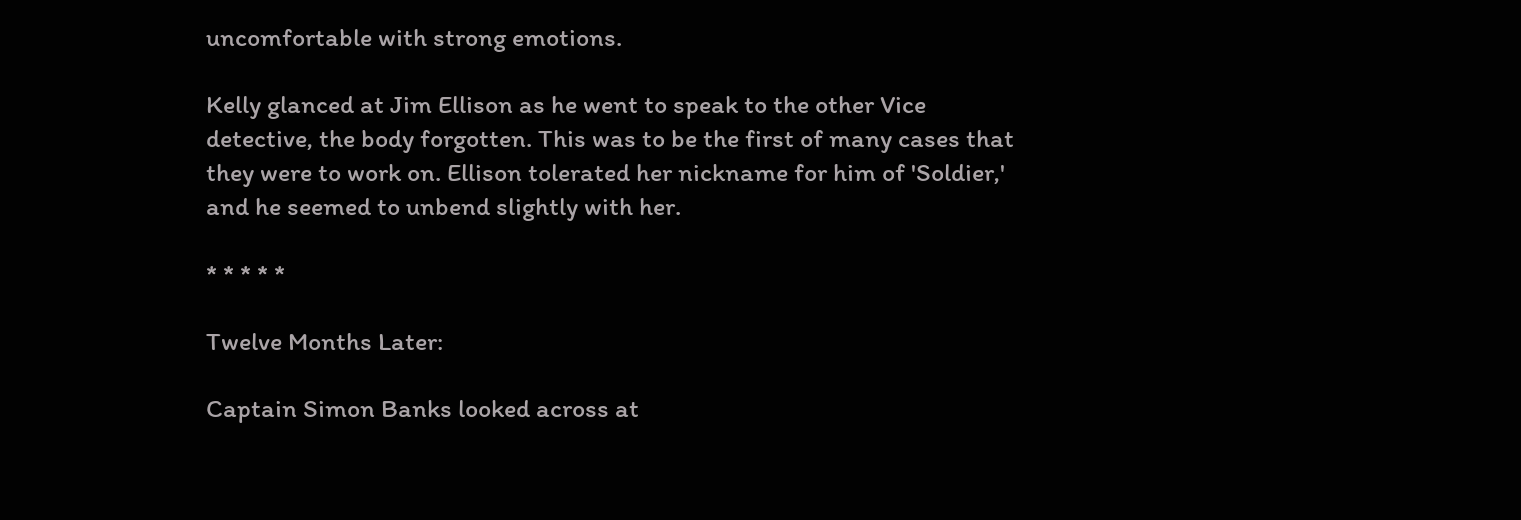uncomfortable with strong emotions.

Kelly glanced at Jim Ellison as he went to speak to the other Vice detective, the body forgotten. This was to be the first of many cases that they were to work on. Ellison tolerated her nickname for him of 'Soldier,' and he seemed to unbend slightly with her.

* * * * *

Twelve Months Later:

Captain Simon Banks looked across at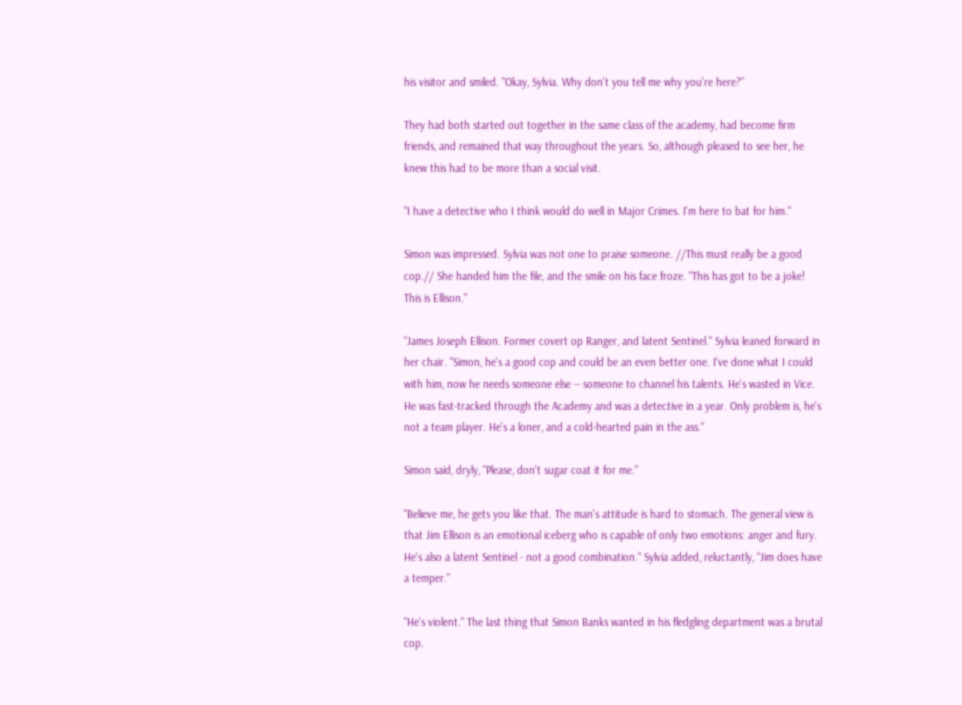his visitor and smiled. "Okay, Sylvia. Why don't you tell me why you're here?”

They had both started out together in the same class of the academy, had become firm friends, and remained that way throughout the years. So, although pleased to see her, he knew this had to be more than a social visit.

"I have a detective who I think would do well in Major Crimes. I'm here to bat for him."

Simon was impressed. Sylvia was not one to praise someone. //This must really be a good cop.// She handed him the file, and the smile on his face froze. "This has got to be a joke! This is Ellison."

"James Joseph Ellison. Former covert op Ranger, and latent Sentinel." Sylvia leaned forward in her chair. "Simon, he's a good cop and could be an even better one. I've done what I could with him, now he needs someone else -- someone to channel his talents. He's wasted in Vice. He was fast-tracked through the Academy and was a detective in a year. Only problem is, he's not a team player. He's a loner, and a cold-hearted pain in the ass."

Simon said, dryly, "Please, don't sugar coat it for me."

"Believe me, he gets you like that. The man's attitude is hard to stomach. The general view is that Jim Ellison is an emotional iceberg who is capable of only two emotions: anger and fury. He's also a latent Sentinel - not a good combination." Sylvia added, reluctantly, “Jim does have a temper."

"He's violent." The last thing that Simon Banks wanted in his fledgling department was a brutal cop.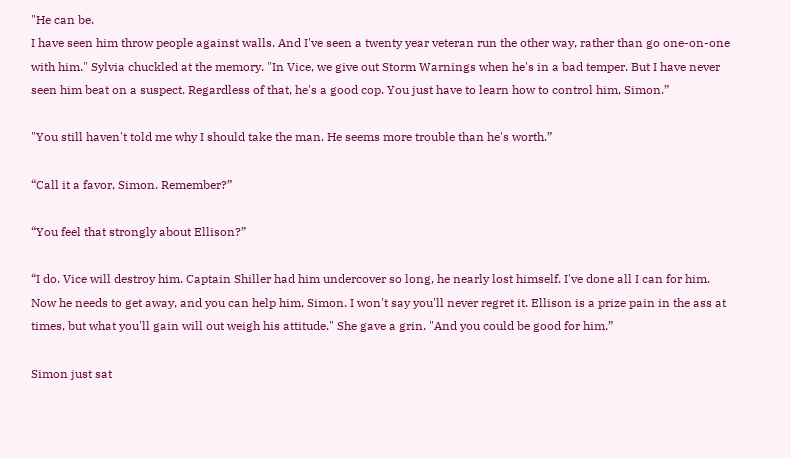"He can be.
I have seen him throw people against walls. And I've seen a twenty year veteran run the other way, rather than go one-on-one with him." Sylvia chuckled at the memory. "In Vice, we give out Storm Warnings when he's in a bad temper. But I have never seen him beat on a suspect. Regardless of that, he's a good cop. You just have to learn how to control him, Simon.”

"You still haven't told me why I should take the man. He seems more trouble than he's worth.”

“Call it a favor, Simon. Remember?”

“You feel that strongly about Ellison?”

“I do. Vice will destroy him. Captain Shiller had him undercover so long, he nearly lost himself. I've done all I can for him. Now he needs to get away, and you can help him, Simon. I won't say you'll never regret it. Ellison is a prize pain in the ass at times, but what you'll gain will out weigh his attitude." She gave a grin. "And you could be good for him.”

Simon just sat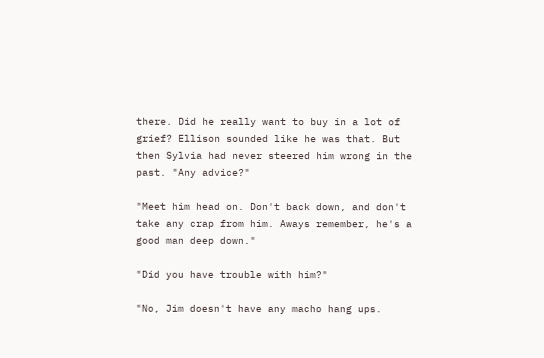there. Did he really want to buy in a lot of grief? Ellison sounded like he was that. But then Sylvia had never steered him wrong in the past. "Any advice?"

"Meet him head on. Don't back down, and don't take any crap from him. Aways remember, he's a good man deep down."

"Did you have trouble with him?"

"No, Jim doesn't have any macho hang ups.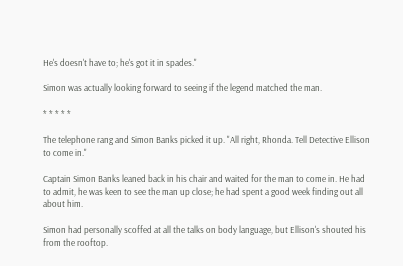He's doesn't have to; he's got it in spades."

Simon was actually looking forward to seeing if the legend matched the man.

* * * * *

The telephone rang and Simon Banks picked it up. "All right, Rhonda. Tell Detective Ellison to come in."

Captain Simon Banks leaned back in his chair and waited for the man to come in. He had to admit, he was keen to see the man up close; he had spent a good week finding out all about him.

Simon had personally scoffed at all the talks on body language, but Ellison's shouted his from the rooftop.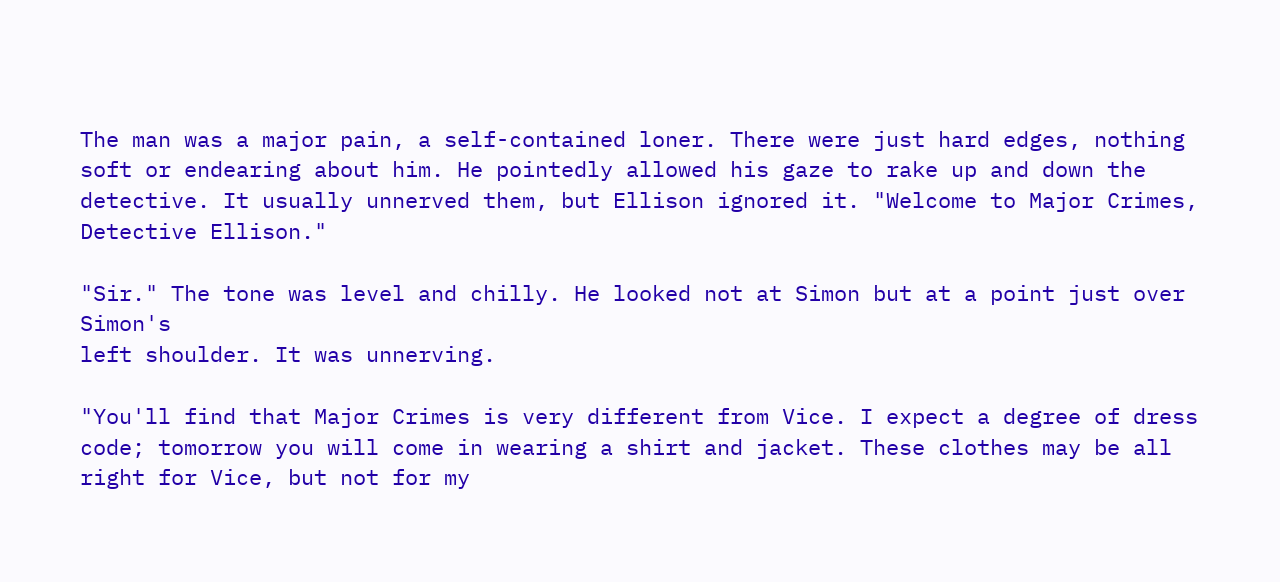The man was a major pain, a self-contained loner. There were just hard edges, nothing soft or endearing about him. He pointedly allowed his gaze to rake up and down the detective. It usually unnerved them, but Ellison ignored it. "Welcome to Major Crimes, Detective Ellison."

"Sir." The tone was level and chilly. He looked not at Simon but at a point just over Simon's
left shoulder. It was unnerving.

"You'll find that Major Crimes is very different from Vice. I expect a degree of dress code; tomorrow you will come in wearing a shirt and jacket. These clothes may be all right for Vice, but not for my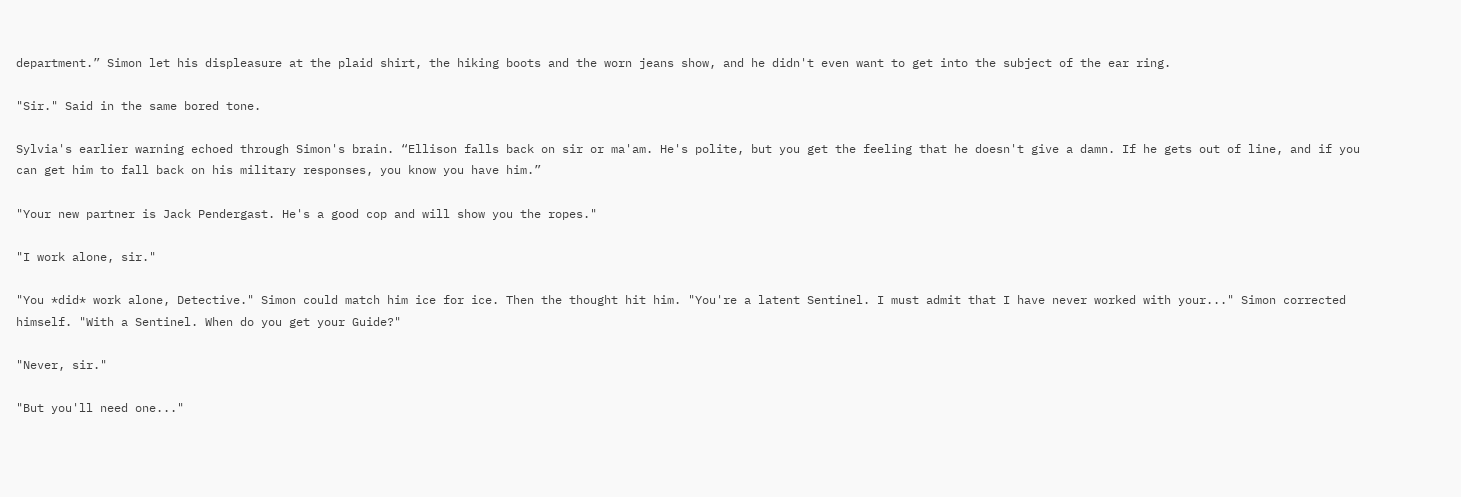department.” Simon let his displeasure at the plaid shirt, the hiking boots and the worn jeans show, and he didn't even want to get into the subject of the ear ring.

"Sir." Said in the same bored tone.

Sylvia's earlier warning echoed through Simon's brain. “Ellison falls back on sir or ma'am. He's polite, but you get the feeling that he doesn't give a damn. If he gets out of line, and if you can get him to fall back on his military responses, you know you have him.”

"Your new partner is Jack Pendergast. He's a good cop and will show you the ropes."

"I work alone, sir."

"You *did* work alone, Detective." Simon could match him ice for ice. Then the thought hit him. "You're a latent Sentinel. I must admit that I have never worked with your..." Simon corrected himself. "With a Sentinel. When do you get your Guide?"

"Never, sir."

"But you'll need one..."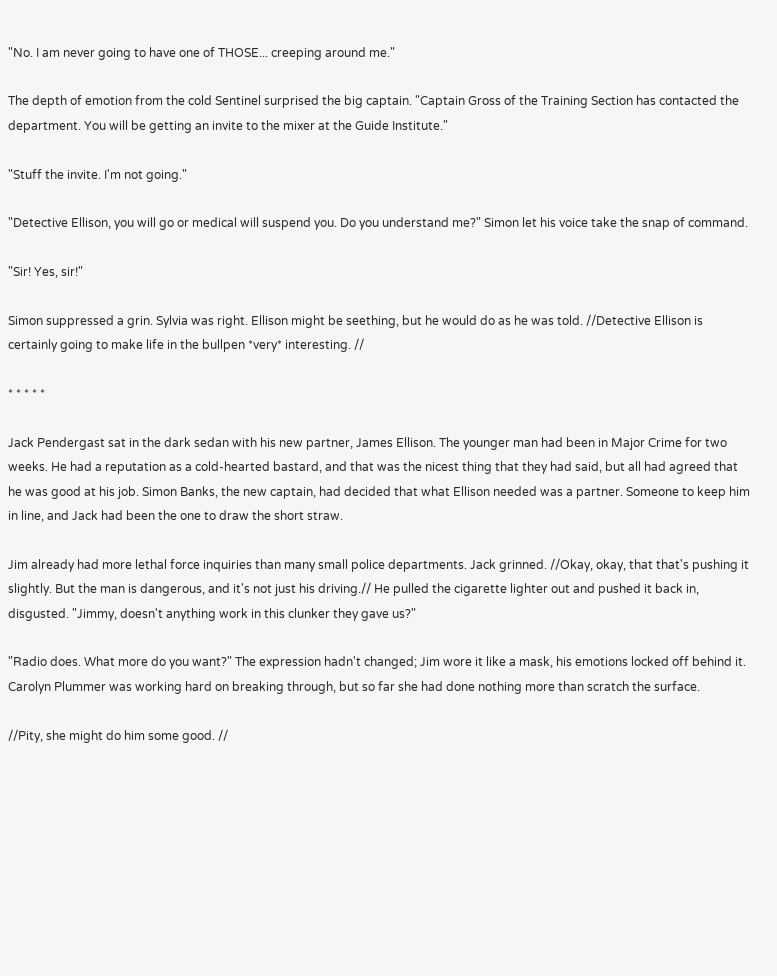"No. I am never going to have one of THOSE... creeping around me."

The depth of emotion from the cold Sentinel surprised the big captain. "Captain Gross of the Training Section has contacted the department. You will be getting an invite to the mixer at the Guide Institute."

"Stuff the invite. I'm not going."

"Detective Ellison, you will go or medical will suspend you. Do you understand me?" Simon let his voice take the snap of command.

"Sir! Yes, sir!"

Simon suppressed a grin. Sylvia was right. Ellison might be seething, but he would do as he was told. //Detective Ellison is certainly going to make life in the bullpen *very* interesting. //

* * * * *

Jack Pendergast sat in the dark sedan with his new partner, James Ellison. The younger man had been in Major Crime for two weeks. He had a reputation as a cold-hearted bastard, and that was the nicest thing that they had said, but all had agreed that he was good at his job. Simon Banks, the new captain, had decided that what Ellison needed was a partner. Someone to keep him in line, and Jack had been the one to draw the short straw.

Jim already had more lethal force inquiries than many small police departments. Jack grinned. //Okay, okay, that that's pushing it slightly. But the man is dangerous, and it's not just his driving.// He pulled the cigarette lighter out and pushed it back in, disgusted. "Jimmy, doesn't anything work in this clunker they gave us?"

"Radio does. What more do you want?" The expression hadn't changed; Jim wore it like a mask, his emotions locked off behind it. Carolyn Plummer was working hard on breaking through, but so far she had done nothing more than scratch the surface.

//Pity, she might do him some good. //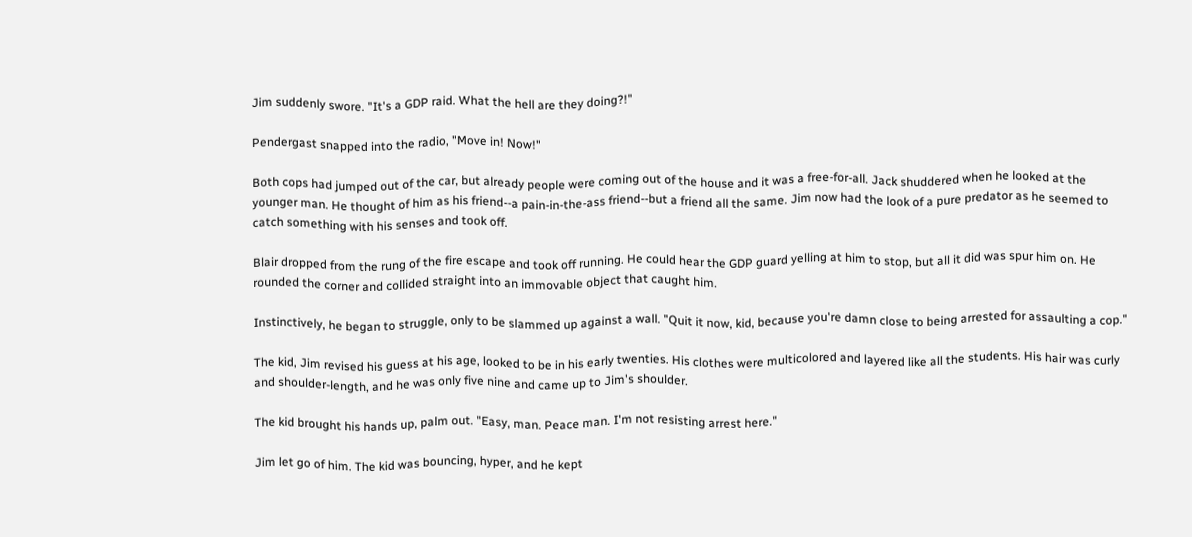Jim suddenly swore. "It's a GDP raid. What the hell are they doing?!"

Pendergast snapped into the radio, "Move in! Now!"

Both cops had jumped out of the car, but already people were coming out of the house and it was a free-for-all. Jack shuddered when he looked at the younger man. He thought of him as his friend--a pain-in-the-ass friend--but a friend all the same. Jim now had the look of a pure predator as he seemed to catch something with his senses and took off.

Blair dropped from the rung of the fire escape and took off running. He could hear the GDP guard yelling at him to stop, but all it did was spur him on. He rounded the corner and collided straight into an immovable object that caught him.

Instinctively, he began to struggle, only to be slammed up against a wall. "Quit it now, kid, because you're damn close to being arrested for assaulting a cop."

The kid, Jim revised his guess at his age, looked to be in his early twenties. His clothes were multicolored and layered like all the students. His hair was curly and shoulder-length, and he was only five nine and came up to Jim's shoulder.

The kid brought his hands up, palm out. "Easy, man. Peace man. I'm not resisting arrest here."

Jim let go of him. The kid was bouncing, hyper, and he kept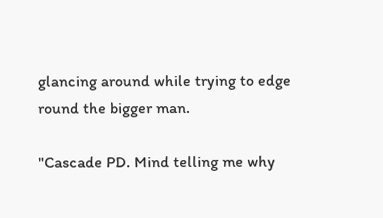glancing around while trying to edge round the bigger man.

"Cascade PD. Mind telling me why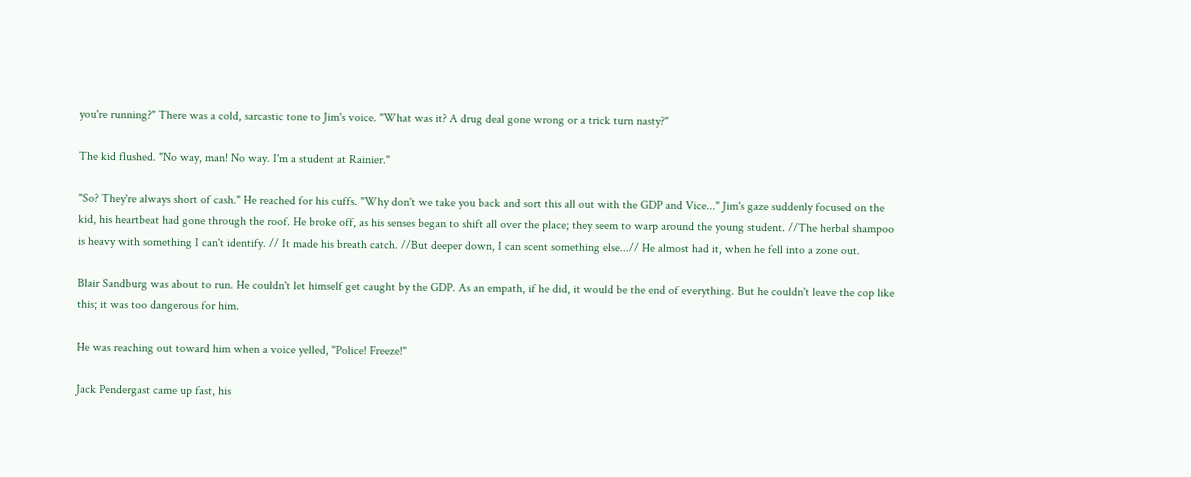you're running?" There was a cold, sarcastic tone to Jim's voice. "What was it? A drug deal gone wrong or a trick turn nasty?"

The kid flushed. "No way, man! No way. I'm a student at Rainier."

"So? They're always short of cash." He reached for his cuffs. "Why don't we take you back and sort this all out with the GDP and Vice..." Jim's gaze suddenly focused on the kid, his heartbeat had gone through the roof. He broke off, as his senses began to shift all over the place; they seem to warp around the young student. //The herbal shampoo is heavy with something I can't identify. // It made his breath catch. //But deeper down, I can scent something else...// He almost had it, when he fell into a zone out.

Blair Sandburg was about to run. He couldn't let himself get caught by the GDP. As an empath, if he did, it would be the end of everything. But he couldn't leave the cop like this; it was too dangerous for him.

He was reaching out toward him when a voice yelled, "Police! Freeze!"

Jack Pendergast came up fast, his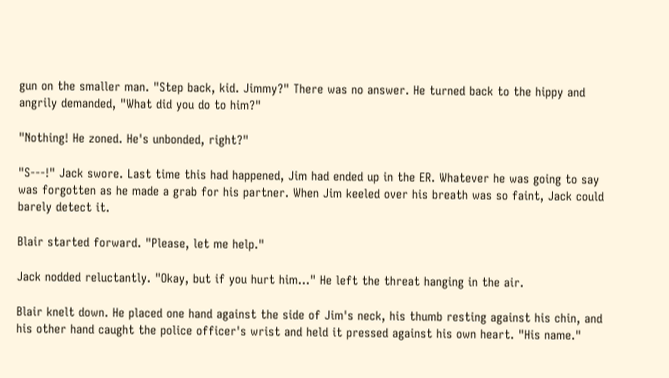gun on the smaller man. "Step back, kid. Jimmy?" There was no answer. He turned back to the hippy and angrily demanded, "What did you do to him?"

"Nothing! He zoned. He's unbonded, right?"

"S---!" Jack swore. Last time this had happened, Jim had ended up in the ER. Whatever he was going to say was forgotten as he made a grab for his partner. When Jim keeled over his breath was so faint, Jack could barely detect it.

Blair started forward. "Please, let me help."

Jack nodded reluctantly. "Okay, but if you hurt him..." He left the threat hanging in the air.

Blair knelt down. He placed one hand against the side of Jim's neck, his thumb resting against his chin, and his other hand caught the police officer's wrist and held it pressed against his own heart. "His name."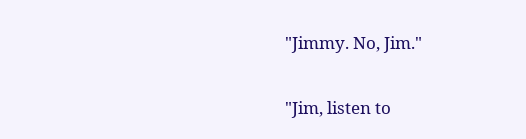"Jimmy. No, Jim."

"Jim, listen to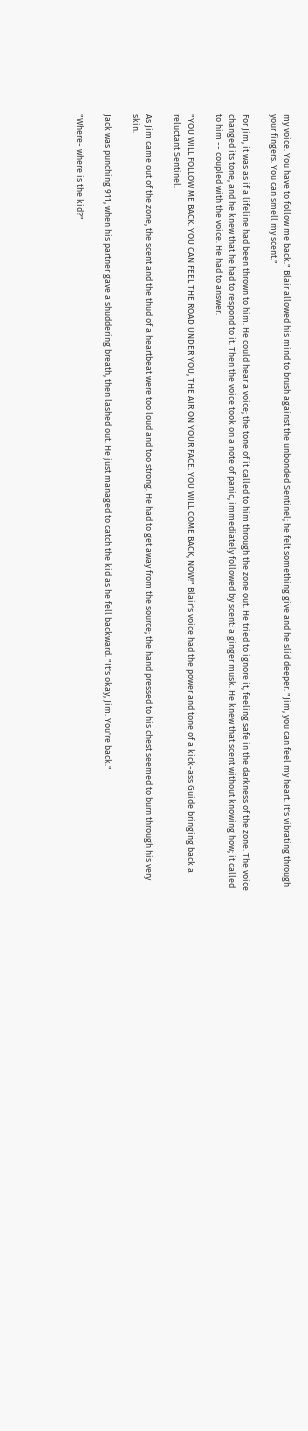my voice. You have to follow me back." Blair allowed his mind to brush against the unbonded Sentinel; he felt something give and he slid deeper. "Jim, you can feel my heart. It's vibrating through your fingers. You can smell my scent."

For Jim, it was as if a lifeline had been thrown to him. He could hear a voice; the tone of it called to him through the zone out. He tried to ignore it, feeling safe in the darkness of the zone. The voice changed its tone, and he knew that he had to respond to it. Then the voice took on a note of panic, immediately followed by scent: a ginger musk. He knew that scent without knowing how; it called to him -- coupled with the voice. He had to answer.

"YOU WILL FOLLOW ME BACK. YOU CAN FEEL THE ROAD UNDER YOU, THE AIR ON YOUR FACE. YOU WILL COME BACK, NOW!" Blair's voice had the power and tone of a kick-ass Guide bringing back a reluctant Sentinel.

As Jim came out of the zone, the scent and the thud of a heartbeat were too loud and too strong. He had to get away from the source; the hand pressed to his chest seemed to burn through his very skin.

Jack was punching 911, when his partner gave a shuddering breath, then lashed out. He just managed to catch the kid as he fell backward. "It's okay, Jim. You're back."

"Where- where is the kid?"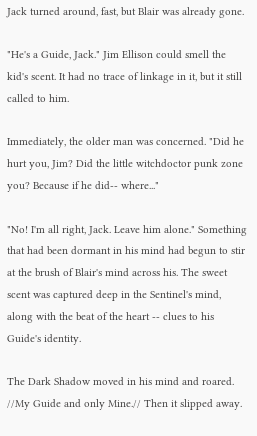Jack turned around, fast, but Blair was already gone.

"He's a Guide, Jack." Jim Ellison could smell the kid's scent. It had no trace of linkage in it, but it still called to him.

Immediately, the older man was concerned. "Did he hurt you, Jim? Did the little witchdoctor punk zone you? Because if he did-- where..."

"No! I'm all right, Jack. Leave him alone." Something that had been dormant in his mind had begun to stir at the brush of Blair's mind across his. The sweet scent was captured deep in the Sentinel's mind, along with the beat of the heart -- clues to his Guide's identity.

The Dark Shadow moved in his mind and roared. //My Guide and only Mine.// Then it slipped away.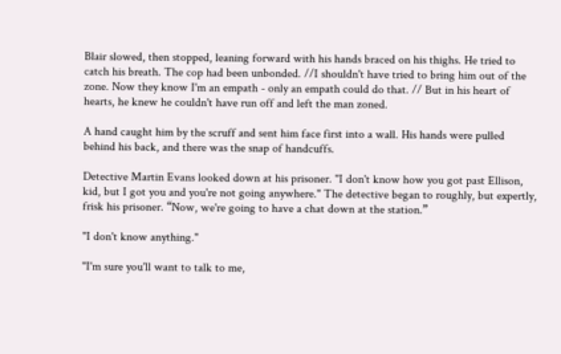Blair slowed, then stopped, leaning forward with his hands braced on his thighs. He tried to catch his breath. The cop had been unbonded. //I shouldn't have tried to bring him out of the zone. Now they know I'm an empath - only an empath could do that. // But in his heart of hearts, he knew he couldn't have run off and left the man zoned.

A hand caught him by the scruff and sent him face first into a wall. His hands were pulled behind his back, and there was the snap of handcuffs.

Detective Martin Evans looked down at his prisoner. "I don't know how you got past Ellison, kid, but I got you and you're not going anywhere." The detective began to roughly, but expertly, frisk his prisoner. “Now, we're going to have a chat down at the station.”

"I don't know anything."

"I'm sure you'll want to talk to me,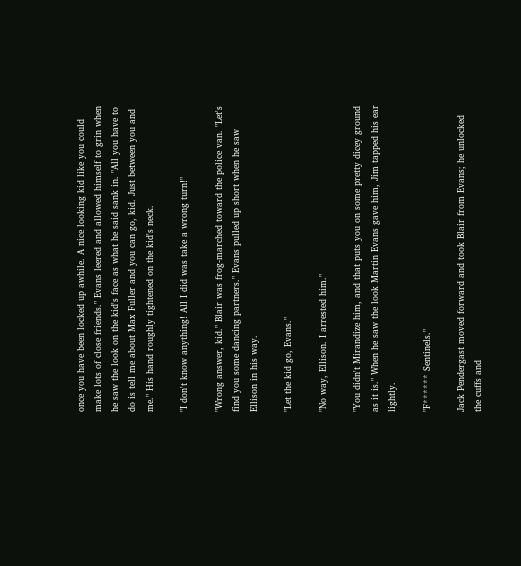once you have been locked up awhile. A nice looking kid like you could make lots of close friends." Evans leered and allowed himself to grin when he saw the look on the kid's face as what he said sank in. "All you have to do is tell me about Max Fuller and you can go, kid. Just between you and me." His hand roughly tightened on the kid's neck.

"I don't know anything! All I did was take a wrong turn!"

"Wrong answer, kid." Blair was frog-marched toward the police van. "Let's find you some dancing partners." Evans pulled up short when he saw Ellison in his way.

"Let the kid go, Evans."

"No way, Ellison. I arrested him."

"You didn't Mirandize him, and that puts you on some pretty dicey ground as it is." When he saw the look Martin Evans gave him, Jim tapped his ear lightly.

"F****** Sentinels."

Jack Pendergast moved forward and took Blair from Evans; he unlocked the cuffs and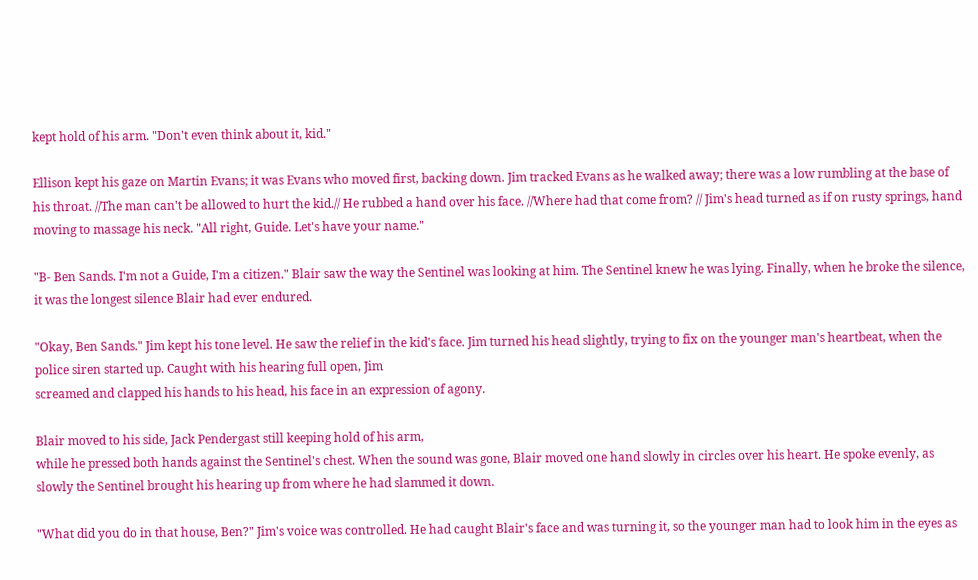kept hold of his arm. "Don't even think about it, kid."

Ellison kept his gaze on Martin Evans; it was Evans who moved first, backing down. Jim tracked Evans as he walked away; there was a low rumbling at the base of his throat. //The man can't be allowed to hurt the kid.// He rubbed a hand over his face. //Where had that come from? // Jim's head turned as if on rusty springs, hand moving to massage his neck. "All right, Guide. Let's have your name."

"B- Ben Sands. I'm not a Guide, I'm a citizen." Blair saw the way the Sentinel was looking at him. The Sentinel knew he was lying. Finally, when he broke the silence, it was the longest silence Blair had ever endured.

"Okay, Ben Sands." Jim kept his tone level. He saw the relief in the kid's face. Jim turned his head slightly, trying to fix on the younger man's heartbeat, when the police siren started up. Caught with his hearing full open, Jim
screamed and clapped his hands to his head, his face in an expression of agony.

Blair moved to his side, Jack Pendergast still keeping hold of his arm,
while he pressed both hands against the Sentinel's chest. When the sound was gone, Blair moved one hand slowly in circles over his heart. He spoke evenly, as slowly the Sentinel brought his hearing up from where he had slammed it down.

"What did you do in that house, Ben?" Jim's voice was controlled. He had caught Blair's face and was turning it, so the younger man had to look him in the eyes as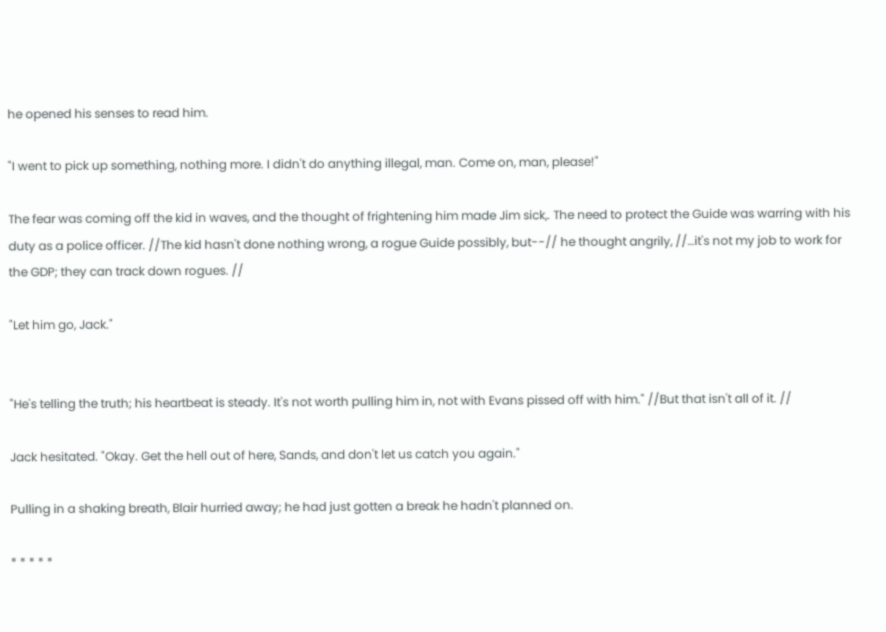he opened his senses to read him.

"I went to pick up something, nothing more. I didn't do anything illegal, man. Come on, man, please!"

The fear was coming off the kid in waves, and the thought of frightening him made Jim sick,. The need to protect the Guide was warring with his duty as a police officer. //The kid hasn't done nothing wrong, a rogue Guide possibly, but--// he thought angrily, //…it's not my job to work for the GDP; they can track down rogues. //

"Let him go, Jack."


"He's telling the truth; his heartbeat is steady. It's not worth pulling him in, not with Evans pissed off with him." //But that isn't all of it. //

Jack hesitated. "Okay. Get the hell out of here, Sands, and don't let us catch you again."

Pulling in a shaking breath, Blair hurried away; he had just gotten a break he hadn't planned on.

* * * * *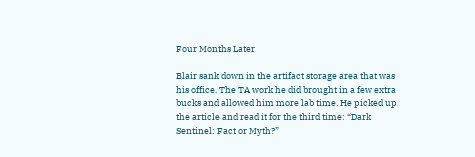Four Months Later

Blair sank down in the artifact storage area that was his office. The TA work he did brought in a few extra bucks and allowed him more lab time. He picked up the article and read it for the third time: “Dark Sentinel: Fact or Myth?”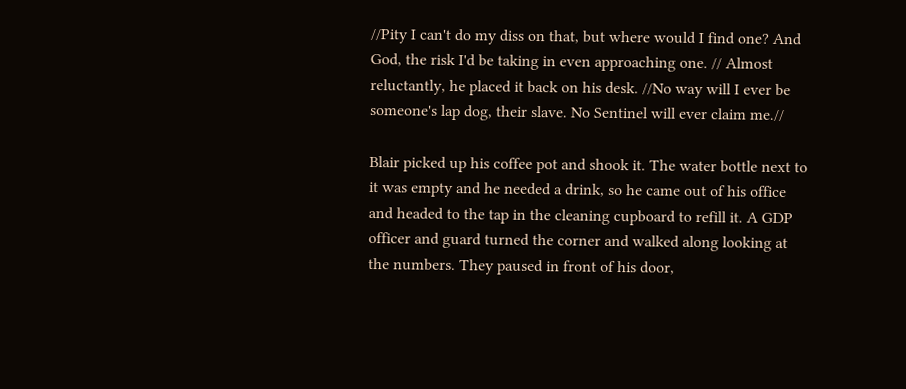//Pity I can't do my diss on that, but where would I find one? And God, the risk I'd be taking in even approaching one. // Almost reluctantly, he placed it back on his desk. //No way will I ever be someone's lap dog, their slave. No Sentinel will ever claim me.//

Blair picked up his coffee pot and shook it. The water bottle next to it was empty and he needed a drink, so he came out of his office and headed to the tap in the cleaning cupboard to refill it. A GDP officer and guard turned the corner and walked along looking at the numbers. They paused in front of his door,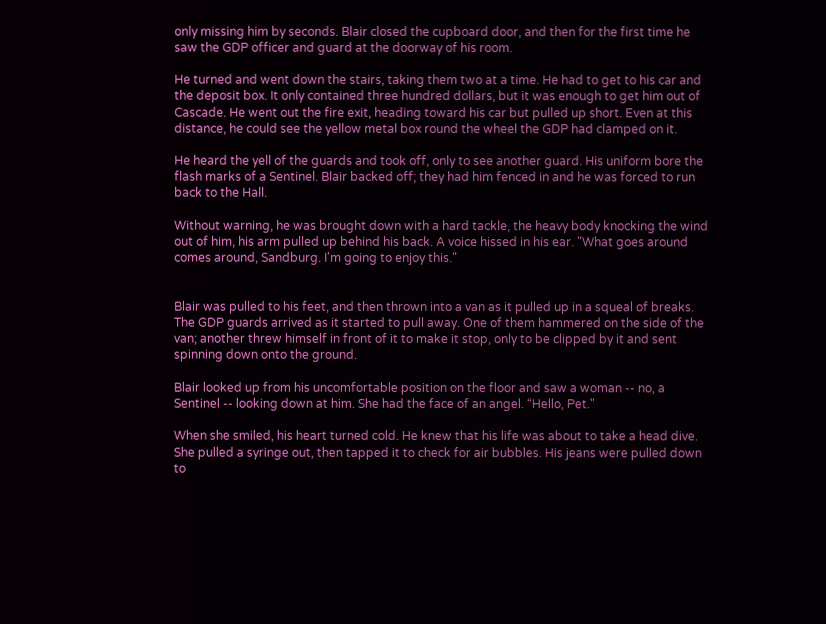only missing him by seconds. Blair closed the cupboard door, and then for the first time he saw the GDP officer and guard at the doorway of his room.

He turned and went down the stairs, taking them two at a time. He had to get to his car and the deposit box. It only contained three hundred dollars, but it was enough to get him out of Cascade. He went out the fire exit, heading toward his car but pulled up short. Even at this distance, he could see the yellow metal box round the wheel the GDP had clamped on it.

He heard the yell of the guards and took off, only to see another guard. His uniform bore the flash marks of a Sentinel. Blair backed off; they had him fenced in and he was forced to run back to the Hall.

Without warning, he was brought down with a hard tackle, the heavy body knocking the wind out of him, his arm pulled up behind his back. A voice hissed in his ear. "What goes around comes around, Sandburg. I'm going to enjoy this."


Blair was pulled to his feet, and then thrown into a van as it pulled up in a squeal of breaks. The GDP guards arrived as it started to pull away. One of them hammered on the side of the van; another threw himself in front of it to make it stop, only to be clipped by it and sent spinning down onto the ground.

Blair looked up from his uncomfortable position on the floor and saw a woman -- no, a Sentinel -- looking down at him. She had the face of an angel. “Hello, Pet."

When she smiled, his heart turned cold. He knew that his life was about to take a head dive. She pulled a syringe out, then tapped it to check for air bubbles. His jeans were pulled down to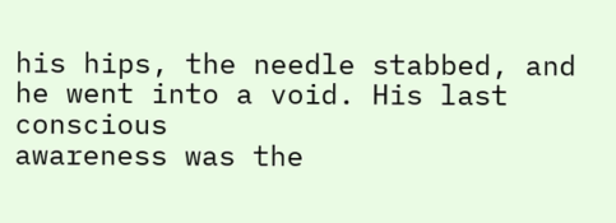his hips, the needle stabbed, and he went into a void. His last conscious
awareness was the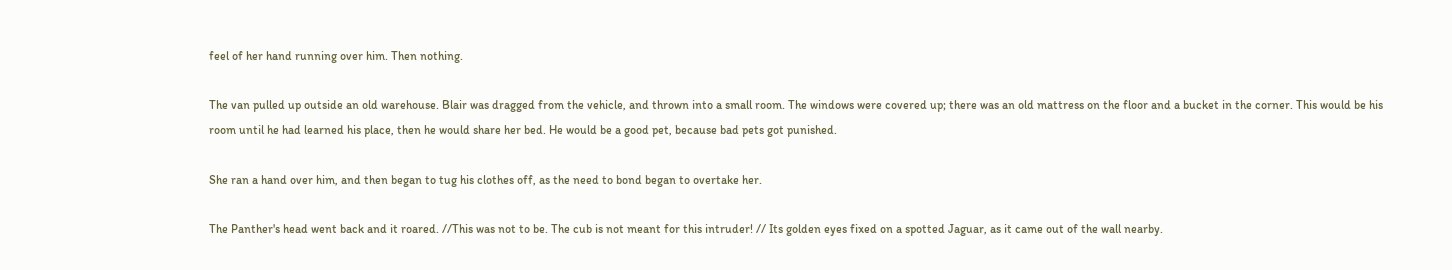feel of her hand running over him. Then nothing.

The van pulled up outside an old warehouse. Blair was dragged from the vehicle, and thrown into a small room. The windows were covered up; there was an old mattress on the floor and a bucket in the corner. This would be his room until he had learned his place, then he would share her bed. He would be a good pet, because bad pets got punished.

She ran a hand over him, and then began to tug his clothes off, as the need to bond began to overtake her.

The Panther's head went back and it roared. //This was not to be. The cub is not meant for this intruder! // Its golden eyes fixed on a spotted Jaguar, as it came out of the wall nearby.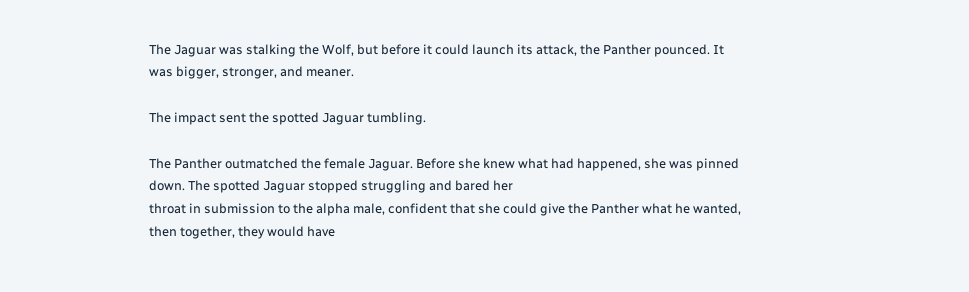The Jaguar was stalking the Wolf, but before it could launch its attack, the Panther pounced. It was bigger, stronger, and meaner.

The impact sent the spotted Jaguar tumbling.

The Panther outmatched the female Jaguar. Before she knew what had happened, she was pinned down. The spotted Jaguar stopped struggling and bared her
throat in submission to the alpha male, confident that she could give the Panther what he wanted, then together, they would have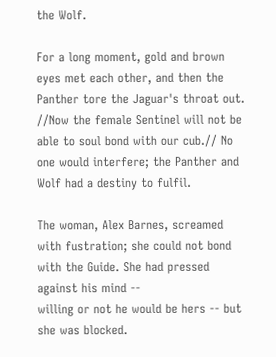the Wolf.

For a long moment, gold and brown eyes met each other, and then the Panther tore the Jaguar's throat out. //Now the female Sentinel will not be able to soul bond with our cub.// No one would interfere; the Panther and Wolf had a destiny to fulfil.

The woman, Alex Barnes, screamed with fustration; she could not bond with the Guide. She had pressed against his mind --
willing or not he would be hers -- but she was blocked.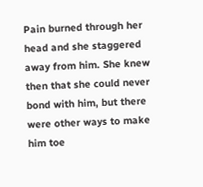Pain burned through her head and she staggered away from him. She knew then that she could never bond with him, but there were other ways to make him toe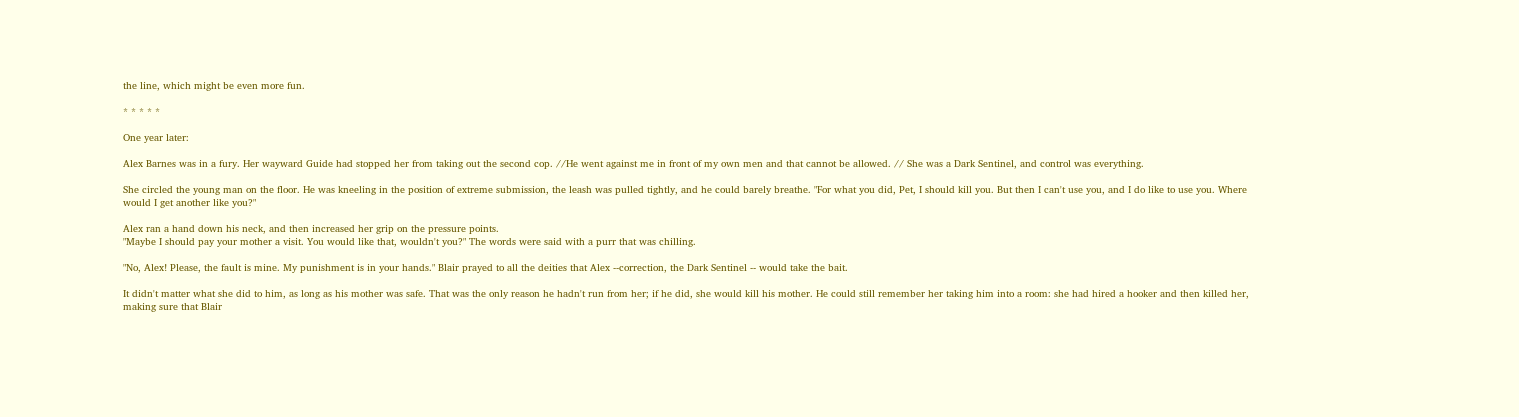the line, which might be even more fun.

* * * * *

One year later:

Alex Barnes was in a fury. Her wayward Guide had stopped her from taking out the second cop. //He went against me in front of my own men and that cannot be allowed. // She was a Dark Sentinel, and control was everything.

She circled the young man on the floor. He was kneeling in the position of extreme submission, the leash was pulled tightly, and he could barely breathe. "For what you did, Pet, I should kill you. But then I can't use you, and I do like to use you. Where would I get another like you?"

Alex ran a hand down his neck, and then increased her grip on the pressure points.
"Maybe I should pay your mother a visit. You would like that, wouldn't you?" The words were said with a purr that was chilling.

"No, Alex! Please, the fault is mine. My punishment is in your hands." Blair prayed to all the deities that Alex --correction, the Dark Sentinel -- would take the bait.

It didn't matter what she did to him, as long as his mother was safe. That was the only reason he hadn't run from her; if he did, she would kill his mother. He could still remember her taking him into a room: she had hired a hooker and then killed her, making sure that Blair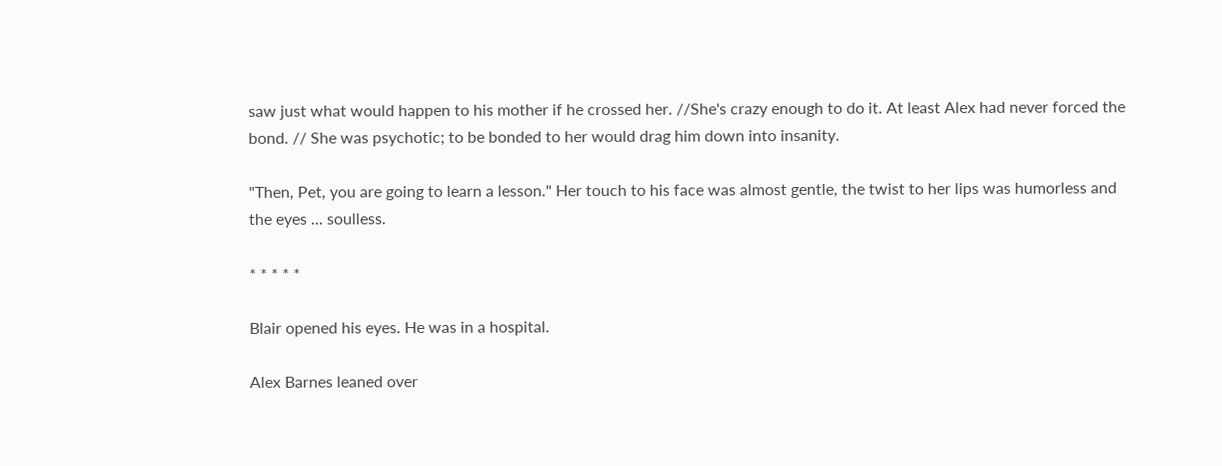saw just what would happen to his mother if he crossed her. //She's crazy enough to do it. At least Alex had never forced the bond. // She was psychotic; to be bonded to her would drag him down into insanity.

"Then, Pet, you are going to learn a lesson." Her touch to his face was almost gentle, the twist to her lips was humorless and the eyes ... soulless.

* * * * *

Blair opened his eyes. He was in a hospital.

Alex Barnes leaned over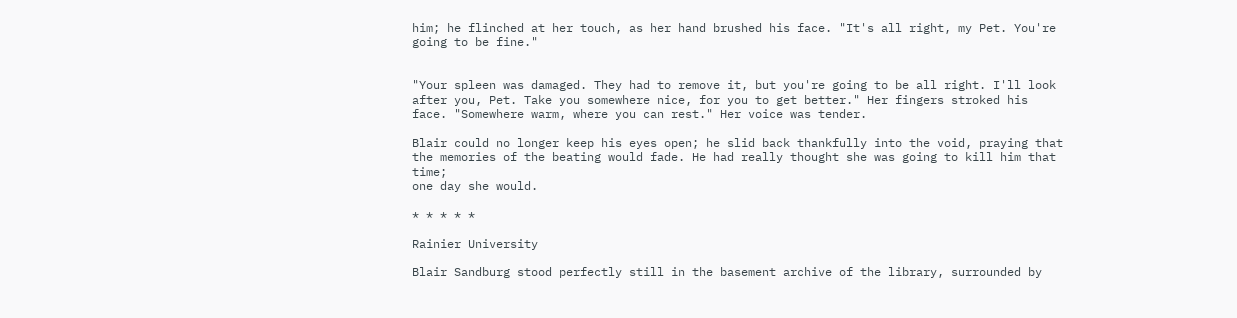him; he flinched at her touch, as her hand brushed his face. "It's all right, my Pet. You're going to be fine."


"Your spleen was damaged. They had to remove it, but you're going to be all right. I'll look after you, Pet. Take you somewhere nice, for you to get better." Her fingers stroked his face. "Somewhere warm, where you can rest." Her voice was tender.

Blair could no longer keep his eyes open; he slid back thankfully into the void, praying that the memories of the beating would fade. He had really thought she was going to kill him that time;
one day she would.

* * * * *

Rainier University

Blair Sandburg stood perfectly still in the basement archive of the library, surrounded by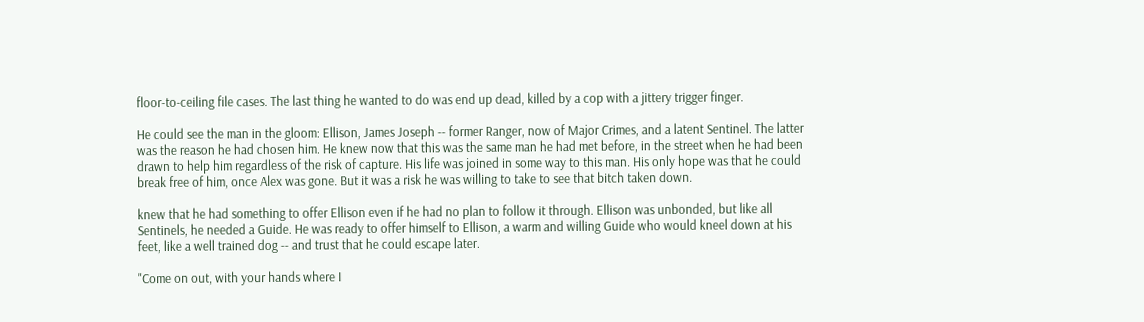floor-to-ceiling file cases. The last thing he wanted to do was end up dead, killed by a cop with a jittery trigger finger.

He could see the man in the gloom: Ellison, James Joseph -- former Ranger, now of Major Crimes, and a latent Sentinel. The latter was the reason he had chosen him. He knew now that this was the same man he had met before, in the street when he had been drawn to help him regardless of the risk of capture. His life was joined in some way to this man. His only hope was that he could break free of him, once Alex was gone. But it was a risk he was willing to take to see that bitch taken down.

knew that he had something to offer Ellison even if he had no plan to follow it through. Ellison was unbonded, but like all Sentinels, he needed a Guide. He was ready to offer himself to Ellison, a warm and willing Guide who would kneel down at his feet, like a well trained dog -- and trust that he could escape later.

"Come on out, with your hands where I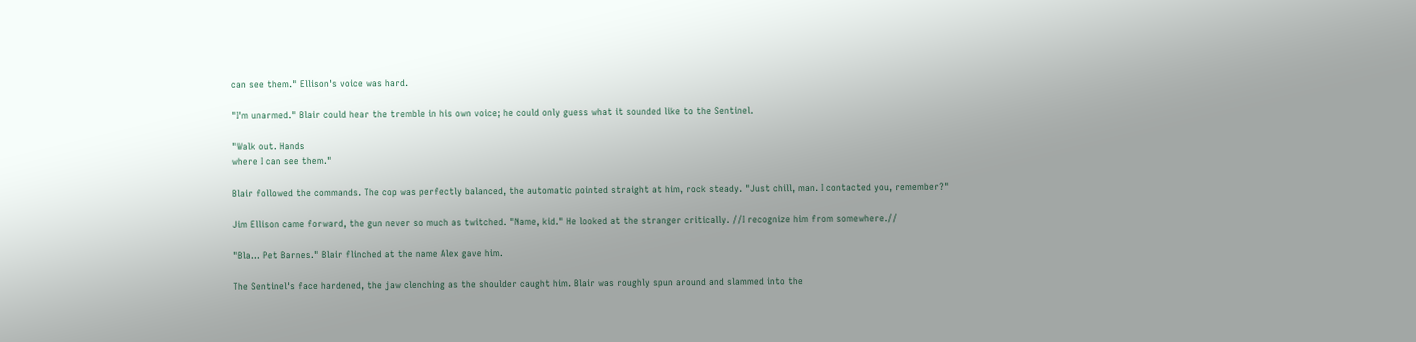can see them." Ellison's voice was hard.

"I'm unarmed." Blair could hear the tremble in his own voice; he could only guess what it sounded like to the Sentinel.

"Walk out. Hands
where I can see them."

Blair followed the commands. The cop was perfectly balanced, the automatic pointed straight at him, rock steady. "Just chill, man. I contacted you, remember?"

Jim Ellison came forward, the gun never so much as twitched. "Name, kid." He looked at the stranger critically. //I recognize him from somewhere.//

"Bla… Pet Barnes." Blair flinched at the name Alex gave him.

The Sentinel's face hardened, the jaw clenching as the shoulder caught him. Blair was roughly spun around and slammed into the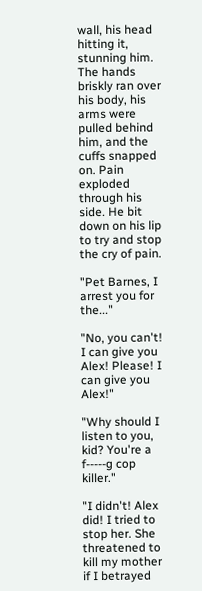wall, his head hitting it, stunning him. The hands briskly ran over his body, his arms were pulled behind him, and the cuffs snapped on. Pain exploded through his side. He bit down on his lip to try and stop the cry of pain.

"Pet Barnes, I arrest you for the..."

"No, you can't! I can give you Alex! Please! I can give you Alex!"

"Why should I listen to you, kid? You're a f-----g cop killer."

"I didn't! Alex did! I tried to stop her. She threatened to kill my mother if I betrayed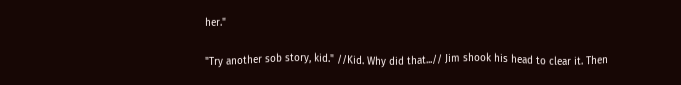her."

"Try another sob story, kid." //Kid. Why did that...// Jim shook his head to clear it. Then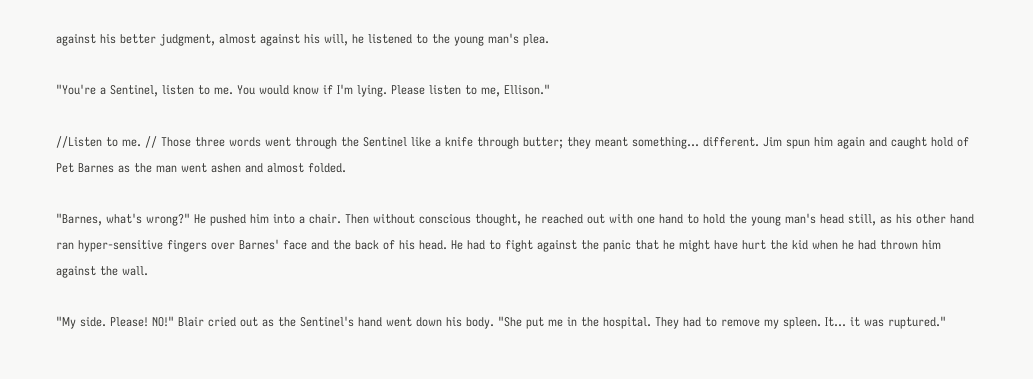against his better judgment, almost against his will, he listened to the young man's plea.

"You're a Sentinel, listen to me. You would know if I'm lying. Please listen to me, Ellison."

//Listen to me. // Those three words went through the Sentinel like a knife through butter; they meant something... different. Jim spun him again and caught hold of Pet Barnes as the man went ashen and almost folded.

"Barnes, what's wrong?" He pushed him into a chair. Then without conscious thought, he reached out with one hand to hold the young man's head still, as his other hand ran hyper-sensitive fingers over Barnes' face and the back of his head. He had to fight against the panic that he might have hurt the kid when he had thrown him against the wall.

"My side. Please! NO!" Blair cried out as the Sentinel's hand went down his body. "She put me in the hospital. They had to remove my spleen. It... it was ruptured."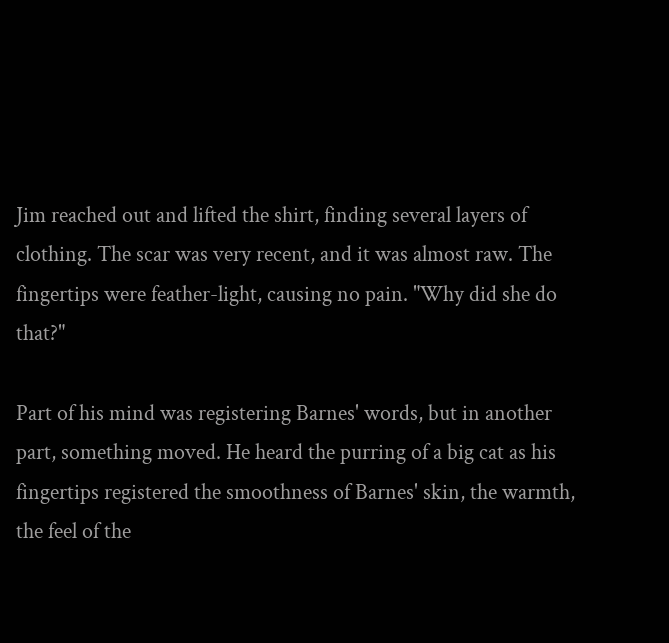Jim reached out and lifted the shirt, finding several layers of clothing. The scar was very recent, and it was almost raw. The fingertips were feather-light, causing no pain. "Why did she do that?"

Part of his mind was registering Barnes' words, but in another part, something moved. He heard the purring of a big cat as his fingertips registered the smoothness of Barnes' skin, the warmth, the feel of the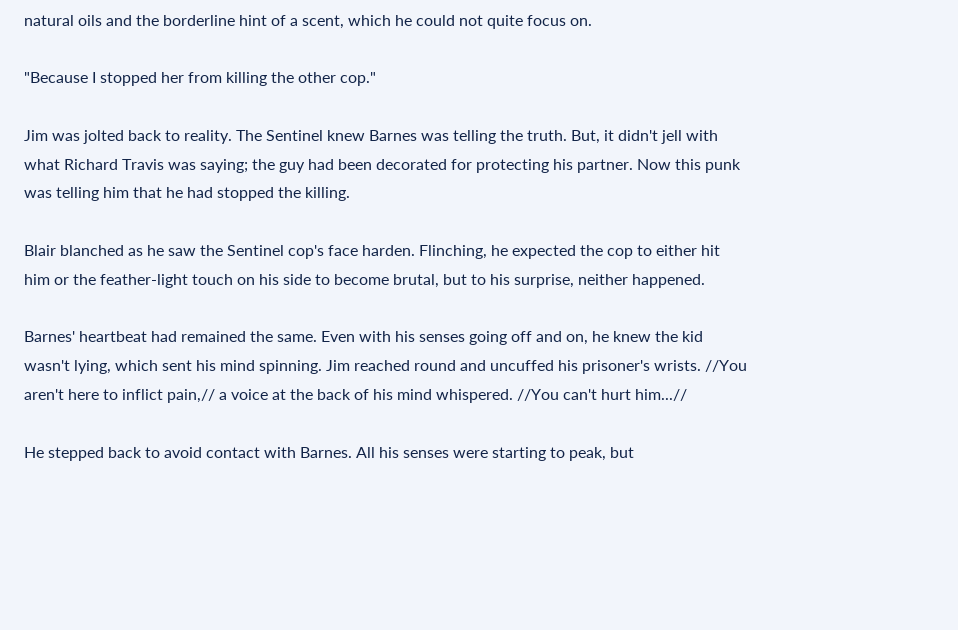natural oils and the borderline hint of a scent, which he could not quite focus on.

"Because I stopped her from killing the other cop."

Jim was jolted back to reality. The Sentinel knew Barnes was telling the truth. But, it didn't jell with what Richard Travis was saying; the guy had been decorated for protecting his partner. Now this punk was telling him that he had stopped the killing.

Blair blanched as he saw the Sentinel cop's face harden. Flinching, he expected the cop to either hit him or the feather-light touch on his side to become brutal, but to his surprise, neither happened.

Barnes' heartbeat had remained the same. Even with his senses going off and on, he knew the kid wasn't lying, which sent his mind spinning. Jim reached round and uncuffed his prisoner's wrists. //You aren't here to inflict pain,// a voice at the back of his mind whispered. //You can't hurt him...//

He stepped back to avoid contact with Barnes. All his senses were starting to peak, but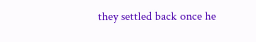they settled back once he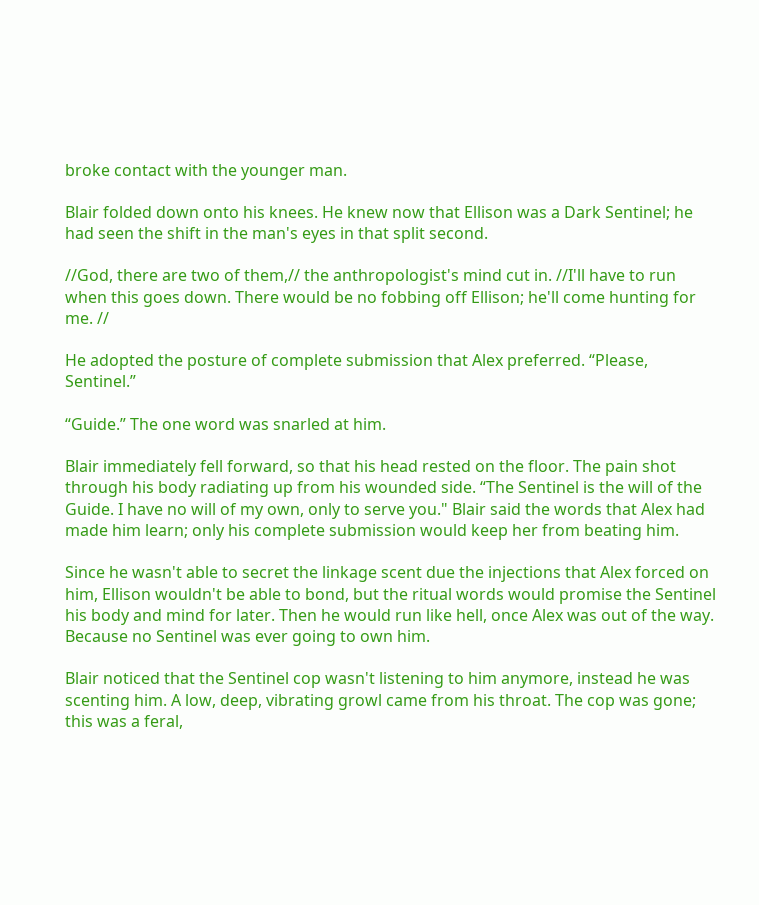broke contact with the younger man.

Blair folded down onto his knees. He knew now that Ellison was a Dark Sentinel; he had seen the shift in the man's eyes in that split second.

//God, there are two of them,// the anthropologist's mind cut in. //I'll have to run when this goes down. There would be no fobbing off Ellison; he'll come hunting for me. //

He adopted the posture of complete submission that Alex preferred. “Please, Sentinel.”

“Guide.” The one word was snarled at him.

Blair immediately fell forward, so that his head rested on the floor. The pain shot through his body radiating up from his wounded side. “The Sentinel is the will of the Guide. I have no will of my own, only to serve you." Blair said the words that Alex had made him learn; only his complete submission would keep her from beating him.

Since he wasn't able to secret the linkage scent due the injections that Alex forced on him, Ellison wouldn't be able to bond, but the ritual words would promise the Sentinel his body and mind for later. Then he would run like hell, once Alex was out of the way. Because no Sentinel was ever going to own him.

Blair noticed that the Sentinel cop wasn't listening to him anymore, instead he was scenting him. A low, deep, vibrating growl came from his throat. The cop was gone; this was a feral,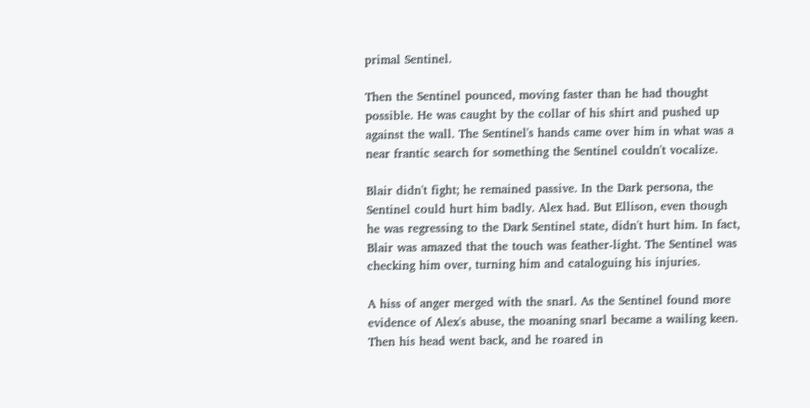primal Sentinel.

Then the Sentinel pounced, moving faster than he had thought possible. He was caught by the collar of his shirt and pushed up against the wall. The Sentinel's hands came over him in what was a near frantic search for something the Sentinel couldn't vocalize.

Blair didn't fight; he remained passive. In the Dark persona, the Sentinel could hurt him badly. Alex had. But Ellison, even though he was regressing to the Dark Sentinel state, didn't hurt him. In fact, Blair was amazed that the touch was feather-light. The Sentinel was checking him over, turning him and cataloguing his injuries.

A hiss of anger merged with the snarl. As the Sentinel found more evidence of Alex's abuse, the moaning snarl became a wailing keen. Then his head went back, and he roared in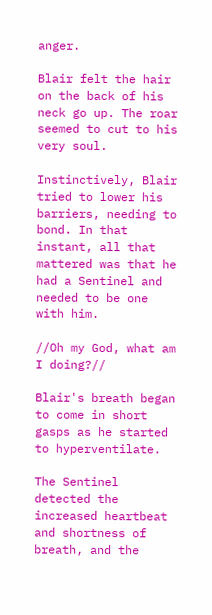anger.

Blair felt the hair on the back of his neck go up. The roar seemed to cut to his very soul.

Instinctively, Blair tried to lower his barriers, needing to bond. In that instant, all that mattered was that he had a Sentinel and needed to be one with him.

//Oh my God, what am I doing?//

Blair's breath began to come in short gasps as he started to hyperventilate.

The Sentinel detected the increased heartbeat and shortness of breath, and the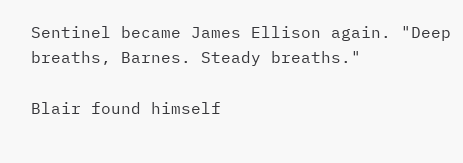Sentinel became James Ellison again. "Deep breaths, Barnes. Steady breaths."

Blair found himself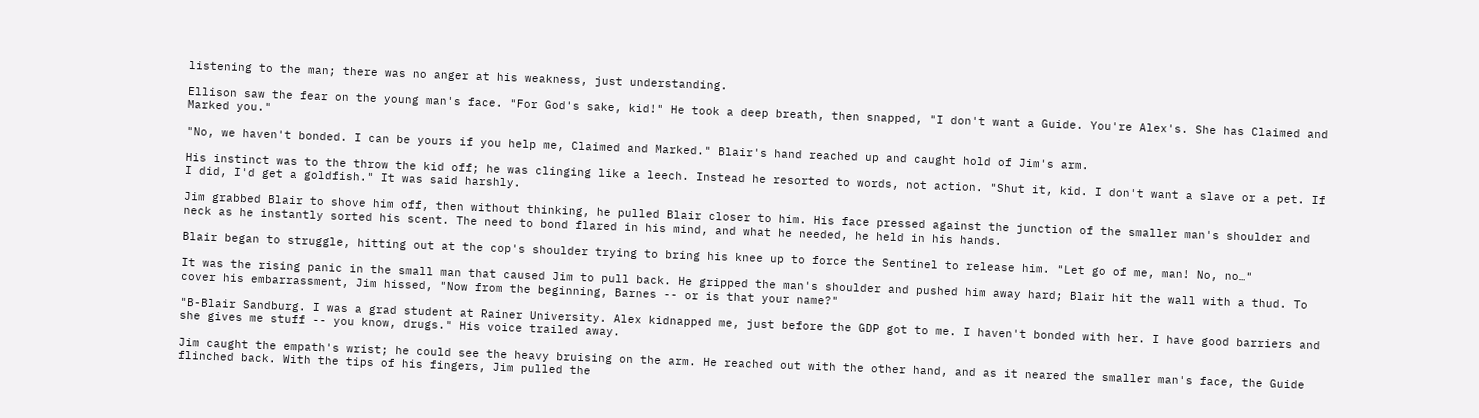listening to the man; there was no anger at his weakness, just understanding.

Ellison saw the fear on the young man's face. "For God's sake, kid!" He took a deep breath, then snapped, "I don't want a Guide. You're Alex's. She has Claimed and Marked you."

"No, we haven't bonded. I can be yours if you help me, Claimed and Marked." Blair's hand reached up and caught hold of Jim's arm.

His instinct was to the throw the kid off; he was clinging like a leech. Instead he resorted to words, not action. "Shut it, kid. I don't want a slave or a pet. If I did, I'd get a goldfish." It was said harshly.

Jim grabbed Blair to shove him off, then without thinking, he pulled Blair closer to him. His face pressed against the junction of the smaller man's shoulder and neck as he instantly sorted his scent. The need to bond flared in his mind, and what he needed, he held in his hands.

Blair began to struggle, hitting out at the cop's shoulder trying to bring his knee up to force the Sentinel to release him. "Let go of me, man! No, no…"

It was the rising panic in the small man that caused Jim to pull back. He gripped the man's shoulder and pushed him away hard; Blair hit the wall with a thud. To cover his embarrassment, Jim hissed, "Now from the beginning, Barnes -- or is that your name?"

"B-Blair Sandburg. I was a grad student at Rainer University. Alex kidnapped me, just before the GDP got to me. I haven't bonded with her. I have good barriers and she gives me stuff -- you know, drugs." His voice trailed away.

Jim caught the empath's wrist; he could see the heavy bruising on the arm. He reached out with the other hand, and as it neared the smaller man's face, the Guide flinched back. With the tips of his fingers, Jim pulled the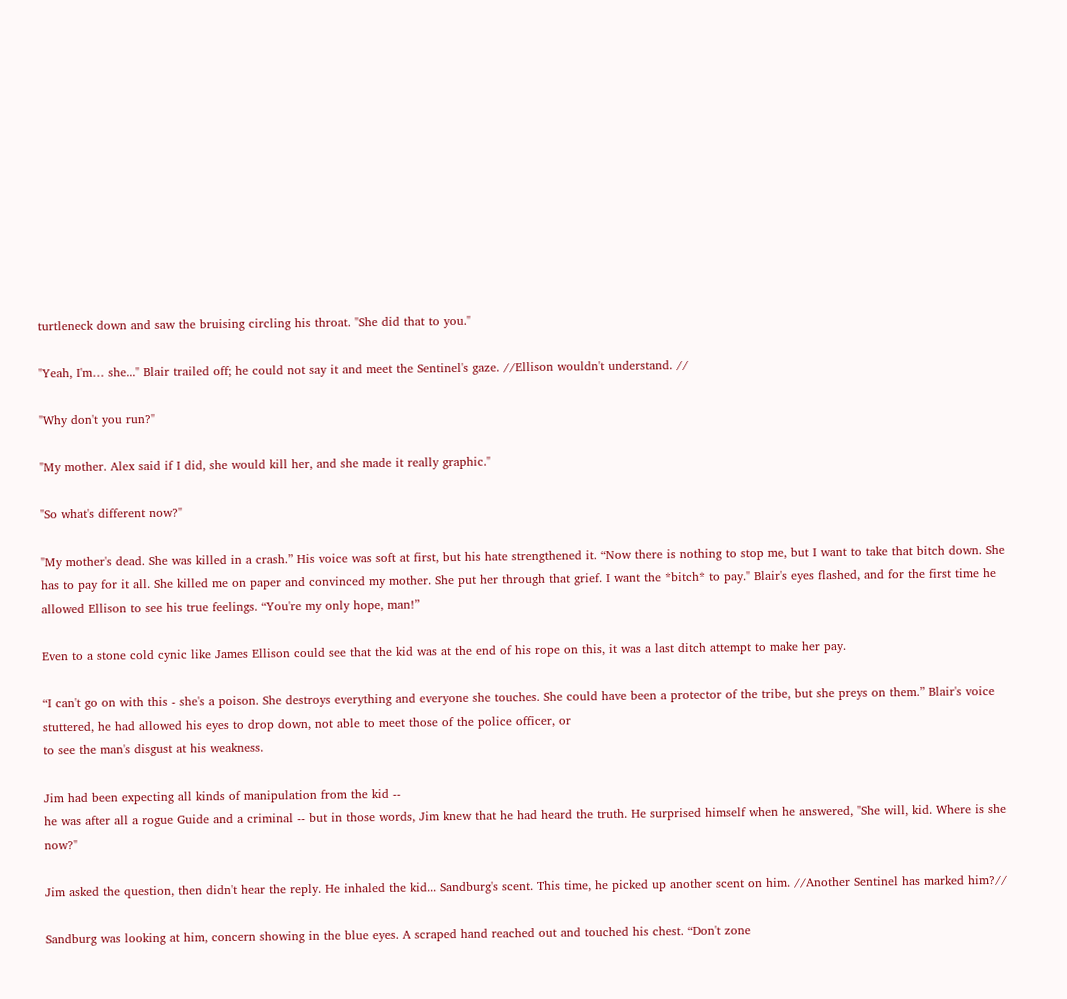turtleneck down and saw the bruising circling his throat. "She did that to you."

"Yeah, I'm… she..." Blair trailed off; he could not say it and meet the Sentinel's gaze. //Ellison wouldn't understand. //

"Why don't you run?"

"My mother. Alex said if I did, she would kill her, and she made it really graphic."

"So what's different now?"

"My mother's dead. She was killed in a crash.” His voice was soft at first, but his hate strengthened it. “Now there is nothing to stop me, but I want to take that bitch down. She has to pay for it all. She killed me on paper and convinced my mother. She put her through that grief. I want the *bitch* to pay." Blair's eyes flashed, and for the first time he allowed Ellison to see his true feelings. “You're my only hope, man!”

Even to a stone cold cynic like James Ellison could see that the kid was at the end of his rope on this, it was a last ditch attempt to make her pay.

“I can't go on with this - she's a poison. She destroys everything and everyone she touches. She could have been a protector of the tribe, but she preys on them.” Blair's voice stuttered, he had allowed his eyes to drop down, not able to meet those of the police officer, or
to see the man's disgust at his weakness.

Jim had been expecting all kinds of manipulation from the kid --
he was after all a rogue Guide and a criminal -- but in those words, Jim knew that he had heard the truth. He surprised himself when he answered, "She will, kid. Where is she now?"

Jim asked the question, then didn't hear the reply. He inhaled the kid... Sandburg's scent. This time, he picked up another scent on him. //Another Sentinel has marked him?//

Sandburg was looking at him, concern showing in the blue eyes. A scraped hand reached out and touched his chest. “Don't zone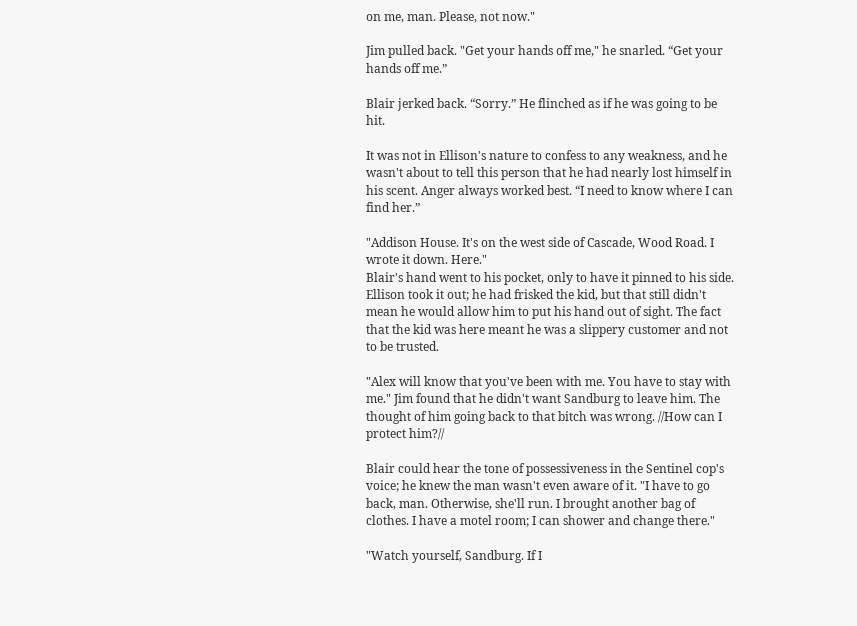on me, man. Please, not now."

Jim pulled back. "Get your hands off me," he snarled. “Get your hands off me.”

Blair jerked back. “Sorry.” He flinched as if he was going to be hit.

It was not in Ellison's nature to confess to any weakness, and he wasn't about to tell this person that he had nearly lost himself in his scent. Anger always worked best. “I need to know where I can find her.”

"Addison House. It's on the west side of Cascade, Wood Road. I wrote it down. Here."
Blair's hand went to his pocket, only to have it pinned to his side. Ellison took it out; he had frisked the kid, but that still didn't mean he would allow him to put his hand out of sight. The fact that the kid was here meant he was a slippery customer and not to be trusted.

"Alex will know that you've been with me. You have to stay with me." Jim found that he didn't want Sandburg to leave him. The thought of him going back to that bitch was wrong. //How can I protect him?//

Blair could hear the tone of possessiveness in the Sentinel cop's voice; he knew the man wasn't even aware of it. "I have to go back, man. Otherwise, she'll run. I brought another bag of clothes. I have a motel room; I can shower and change there."

"Watch yourself, Sandburg. If I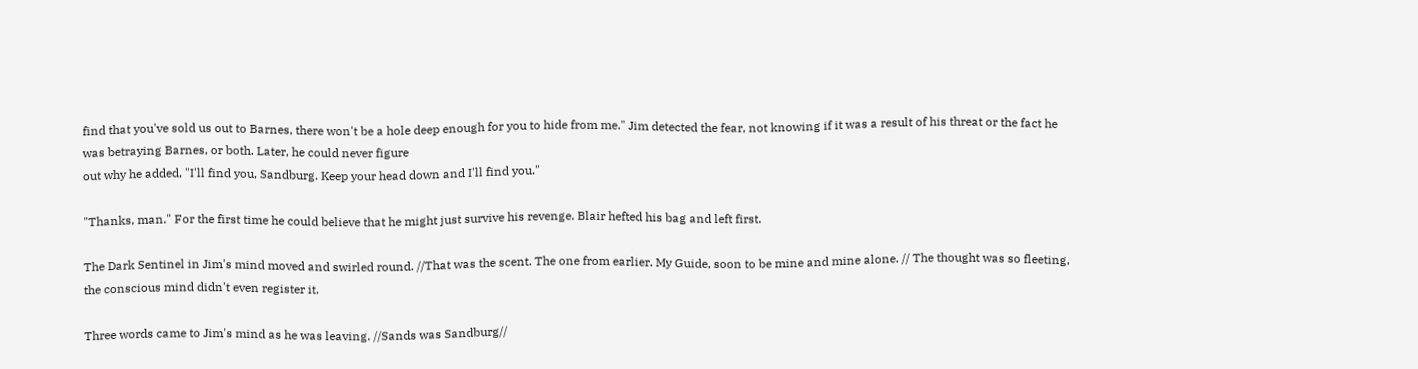find that you've sold us out to Barnes, there won't be a hole deep enough for you to hide from me." Jim detected the fear, not knowing if it was a result of his threat or the fact he was betraying Barnes, or both. Later, he could never figure
out why he added, "I'll find you, Sandburg. Keep your head down and I'll find you."

"Thanks, man." For the first time he could believe that he might just survive his revenge. Blair hefted his bag and left first.

The Dark Sentinel in Jim's mind moved and swirled round. //That was the scent. The one from earlier. My Guide, soon to be mine and mine alone. // The thought was so fleeting, the conscious mind didn't even register it.

Three words came to Jim's mind as he was leaving. //Sands was Sandburg//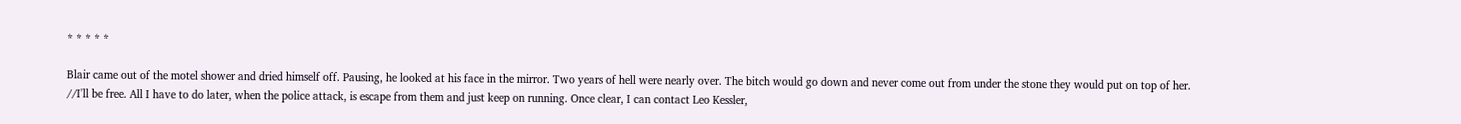* * * * *

Blair came out of the motel shower and dried himself off. Pausing, he looked at his face in the mirror. Two years of hell were nearly over. The bitch would go down and never come out from under the stone they would put on top of her.
//I'll be free. All I have to do later, when the police attack, is escape from them and just keep on running. Once clear, I can contact Leo Kessler,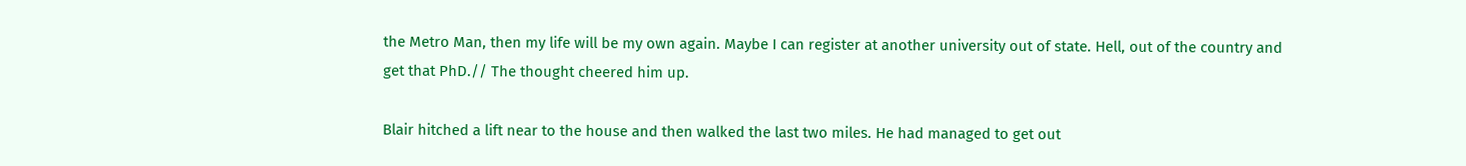the Metro Man, then my life will be my own again. Maybe I can register at another university out of state. Hell, out of the country and get that PhD.// The thought cheered him up.

Blair hitched a lift near to the house and then walked the last two miles. He had managed to get out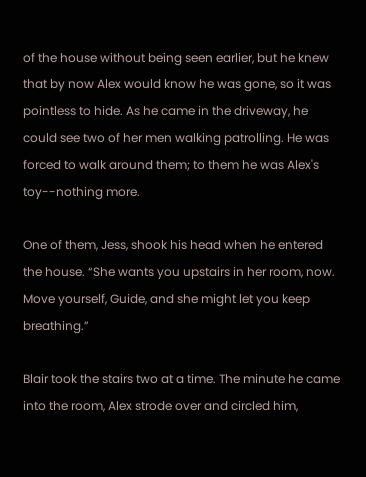of the house without being seen earlier, but he knew that by now Alex would know he was gone, so it was pointless to hide. As he came in the driveway, he could see two of her men walking patrolling. He was forced to walk around them; to them he was Alex's toy--nothing more.

One of them, Jess, shook his head when he entered the house. “She wants you upstairs in her room, now. Move yourself, Guide, and she might let you keep breathing.”

Blair took the stairs two at a time. The minute he came into the room, Alex strode over and circled him,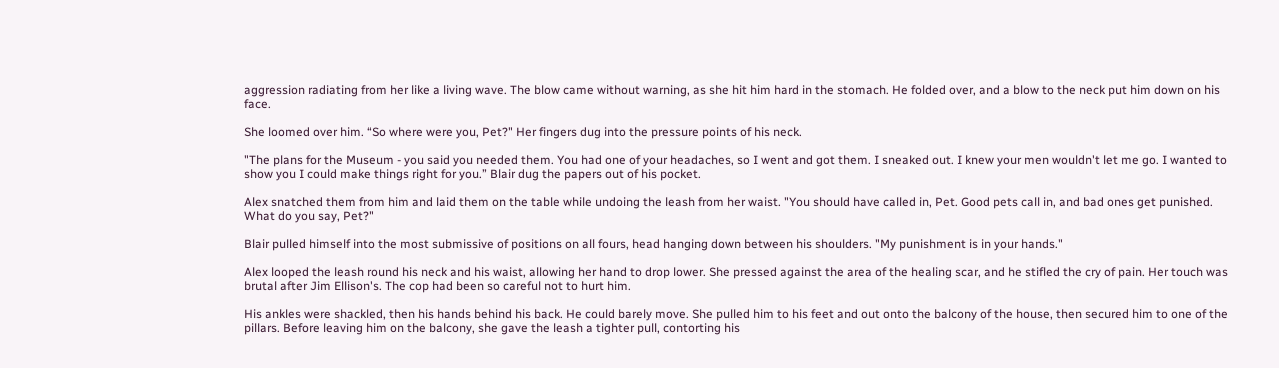aggression radiating from her like a living wave. The blow came without warning, as she hit him hard in the stomach. He folded over, and a blow to the neck put him down on his face.

She loomed over him. “So where were you, Pet?" Her fingers dug into the pressure points of his neck.

"The plans for the Museum - you said you needed them. You had one of your headaches, so I went and got them. I sneaked out. I knew your men wouldn't let me go. I wanted to show you I could make things right for you.” Blair dug the papers out of his pocket.

Alex snatched them from him and laid them on the table while undoing the leash from her waist. "You should have called in, Pet. Good pets call in, and bad ones get punished. What do you say, Pet?"

Blair pulled himself into the most submissive of positions on all fours, head hanging down between his shoulders. "My punishment is in your hands."

Alex looped the leash round his neck and his waist, allowing her hand to drop lower. She pressed against the area of the healing scar, and he stifled the cry of pain. Her touch was brutal after Jim Ellison's. The cop had been so careful not to hurt him.

His ankles were shackled, then his hands behind his back. He could barely move. She pulled him to his feet and out onto the balcony of the house, then secured him to one of the pillars. Before leaving him on the balcony, she gave the leash a tighter pull, contorting his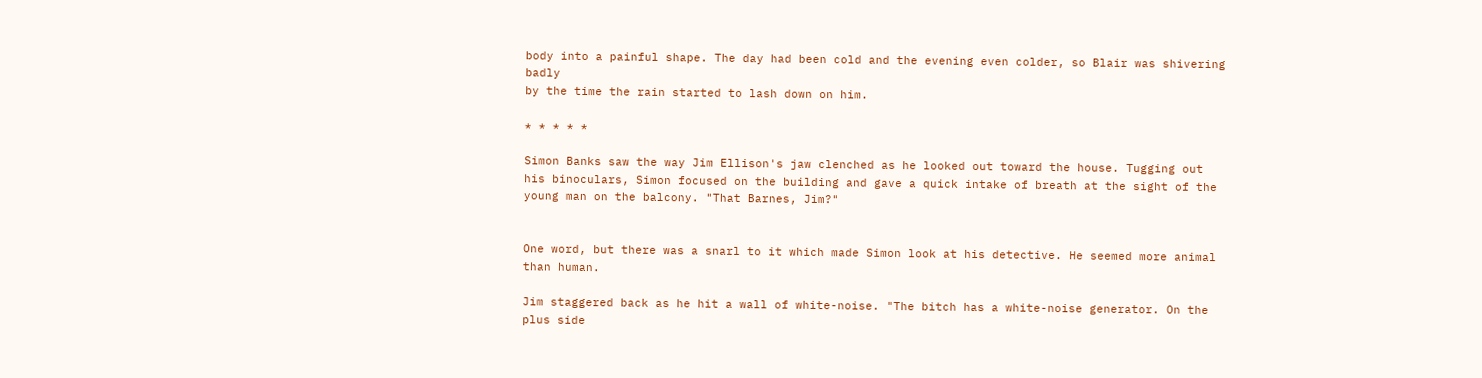body into a painful shape. The day had been cold and the evening even colder, so Blair was shivering badly
by the time the rain started to lash down on him.

* * * * *

Simon Banks saw the way Jim Ellison's jaw clenched as he looked out toward the house. Tugging out his binoculars, Simon focused on the building and gave a quick intake of breath at the sight of the young man on the balcony. "That Barnes, Jim?"


One word, but there was a snarl to it which made Simon look at his detective. He seemed more animal than human.

Jim staggered back as he hit a wall of white-noise. "The bitch has a white-noise generator. On the plus side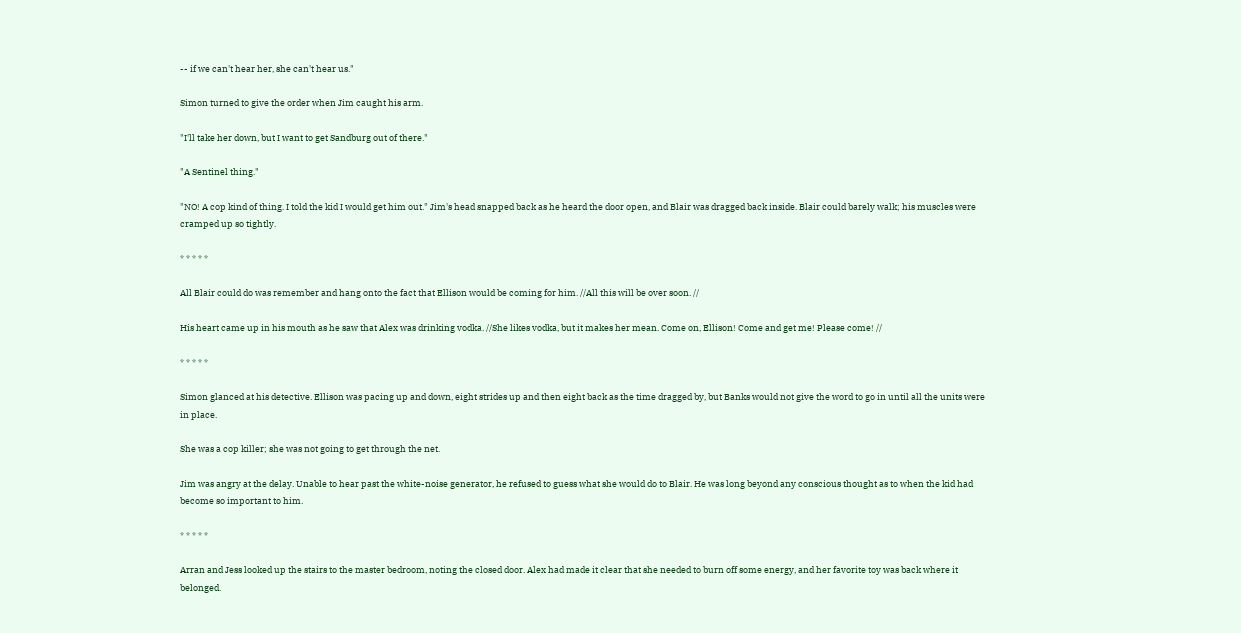-- if we can't hear her, she can't hear us."

Simon turned to give the order when Jim caught his arm.

"I'll take her down, but I want to get Sandburg out of there."

"A Sentinel thing."

"NO! A cop kind of thing. I told the kid I would get him out." Jim's head snapped back as he heard the door open, and Blair was dragged back inside. Blair could barely walk; his muscles were cramped up so tightly.

* * * * *

All Blair could do was remember and hang onto the fact that Ellison would be coming for him. //All this will be over soon. //

His heart came up in his mouth as he saw that Alex was drinking vodka. //She likes vodka, but it makes her mean. Come on, Ellison! Come and get me! Please come! //

* * * * *

Simon glanced at his detective. Ellison was pacing up and down, eight strides up and then eight back as the time dragged by, but Banks would not give the word to go in until all the units were in place.

She was a cop killer; she was not going to get through the net.

Jim was angry at the delay. Unable to hear past the white-noise generator, he refused to guess what she would do to Blair. He was long beyond any conscious thought as to when the kid had become so important to him.

* * * * *

Arran and Jess looked up the stairs to the master bedroom, noting the closed door. Alex had made it clear that she needed to burn off some energy, and her favorite toy was back where it belonged.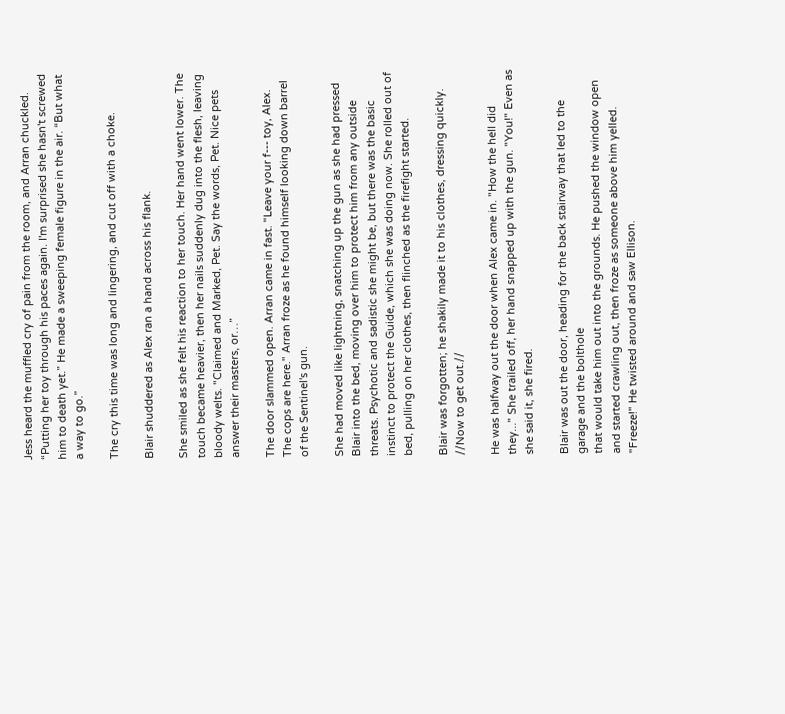Jess heard the muffled cry of pain from the room, and Arran chuckled. “Putting her toy through his paces again. I'm surprised she hasn't screwed him to death yet.” He made a sweeping female figure in the air. “But what a way to go.”

The cry this time was long and lingering, and cut off with a choke.

Blair shuddered as Alex ran a hand across his flank.

She smiled as she felt his reaction to her touch. Her hand went lower. The touch became heavier, then her nails suddenly dug into the flesh, leaving bloody welts. "Claimed and Marked, Pet. Say the words, Pet. Nice pets answer their masters, or…”

The door slammed open. Arran came in fast. "Leave your f--- toy, Alex. The cops are here." Arran froze as he found himself looking down barrel of the Sentinel's gun.

She had moved like lightning, snatching up the gun as she had pressed Blair into the bed, moving over him to protect him from any outside threats. Psychotic and sadistic she might be, but there was the basic instinct to protect the Guide, which she was doing now. She rolled out of bed, pulling on her clothes, then flinched as the firefight started.

Blair was forgotten; he shakily made it to his clothes, dressing quickly. //Now to get out.//

He was halfway out the door when Alex came in. "How the hell did they..." She trailed off, her hand snapped up with the gun. "You!" Even as she said it, she fired.

Blair was out the door, heading for the back stairway that led to the garage and the bolthole
that would take him out into the grounds. He pushed the window open and started crawling out, then froze as someone above him yelled. "Freeze!" He twisted around and saw Ellison.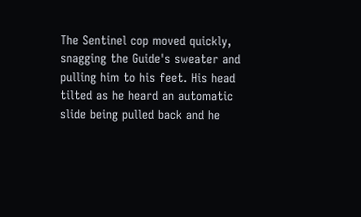The Sentinel cop moved quickly, snagging the Guide's sweater and pulling him to his feet. His head tilted as he heard an automatic slide being pulled back and he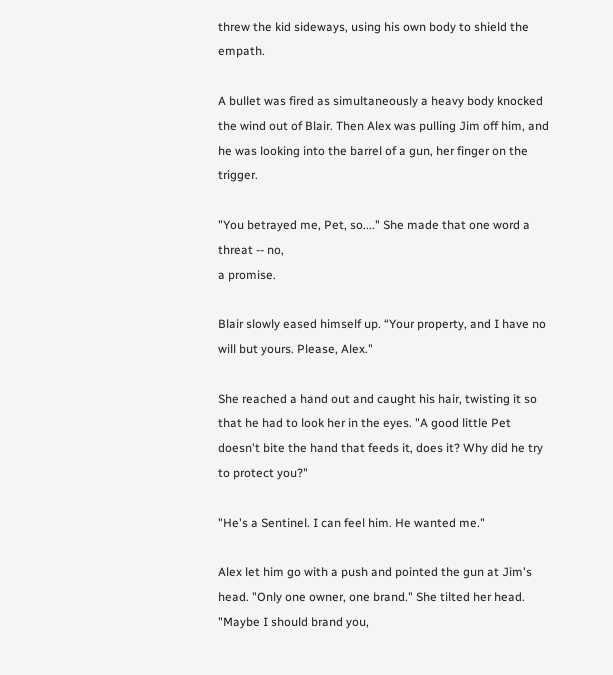threw the kid sideways, using his own body to shield the empath.

A bullet was fired as simultaneously a heavy body knocked the wind out of Blair. Then Alex was pulling Jim off him, and he was looking into the barrel of a gun, her finger on the trigger.

"You betrayed me, Pet, so...." She made that one word a threat -- no,
a promise.

Blair slowly eased himself up. “Your property, and I have no will but yours. Please, Alex."

She reached a hand out and caught his hair, twisting it so that he had to look her in the eyes. "A good little Pet doesn't bite the hand that feeds it, does it? Why did he try to protect you?"

"He's a Sentinel. I can feel him. He wanted me."

Alex let him go with a push and pointed the gun at Jim's head. "Only one owner, one brand." She tilted her head. "Maybe I should brand you,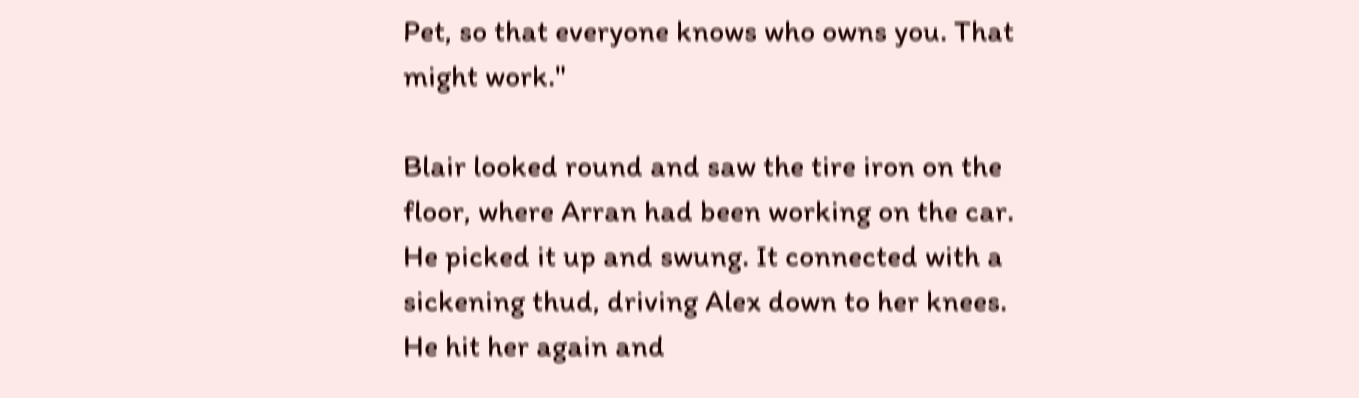Pet, so that everyone knows who owns you. That might work."

Blair looked round and saw the tire iron on the floor, where Arran had been working on the car. He picked it up and swung. It connected with a sickening thud, driving Alex down to her knees. He hit her again and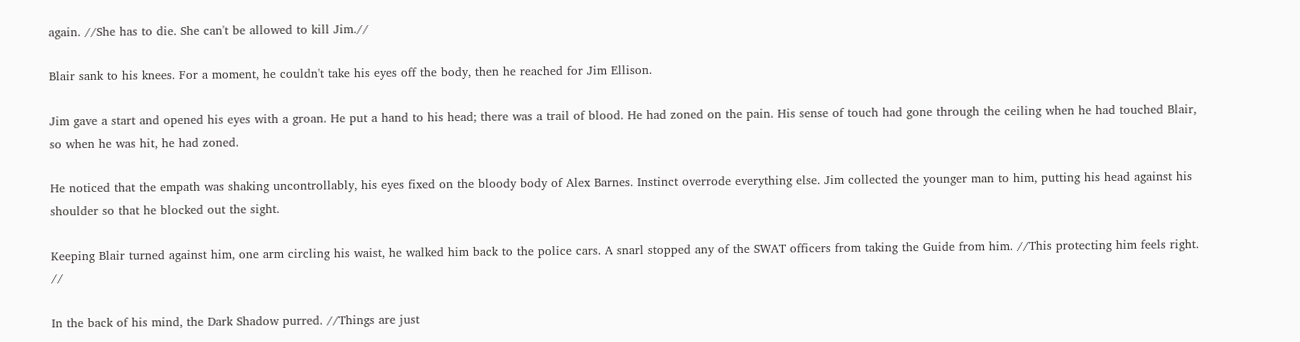again. //She has to die. She can't be allowed to kill Jim.//

Blair sank to his knees. For a moment, he couldn't take his eyes off the body, then he reached for Jim Ellison.

Jim gave a start and opened his eyes with a groan. He put a hand to his head; there was a trail of blood. He had zoned on the pain. His sense of touch had gone through the ceiling when he had touched Blair, so when he was hit, he had zoned.

He noticed that the empath was shaking uncontrollably, his eyes fixed on the bloody body of Alex Barnes. Instinct overrode everything else. Jim collected the younger man to him, putting his head against his shoulder so that he blocked out the sight.

Keeping Blair turned against him, one arm circling his waist, he walked him back to the police cars. A snarl stopped any of the SWAT officers from taking the Guide from him. //This protecting him feels right. //

In the back of his mind, the Dark Shadow purred. //Things are just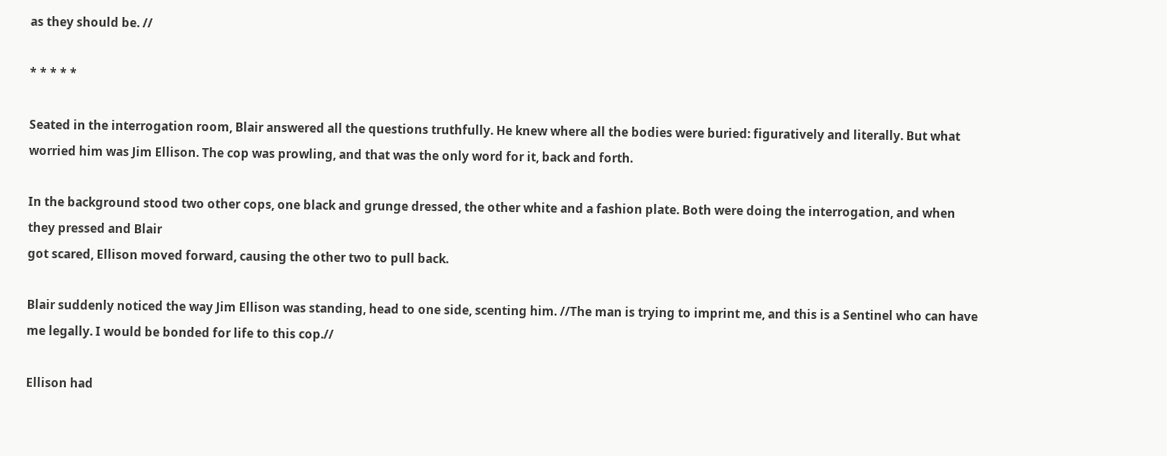as they should be. //

* * * * *

Seated in the interrogation room, Blair answered all the questions truthfully. He knew where all the bodies were buried: figuratively and literally. But what worried him was Jim Ellison. The cop was prowling, and that was the only word for it, back and forth.

In the background stood two other cops, one black and grunge dressed, the other white and a fashion plate. Both were doing the interrogation, and when they pressed and Blair
got scared, Ellison moved forward, causing the other two to pull back.

Blair suddenly noticed the way Jim Ellison was standing, head to one side, scenting him. //The man is trying to imprint me, and this is a Sentinel who can have me legally. I would be bonded for life to this cop.//

Ellison had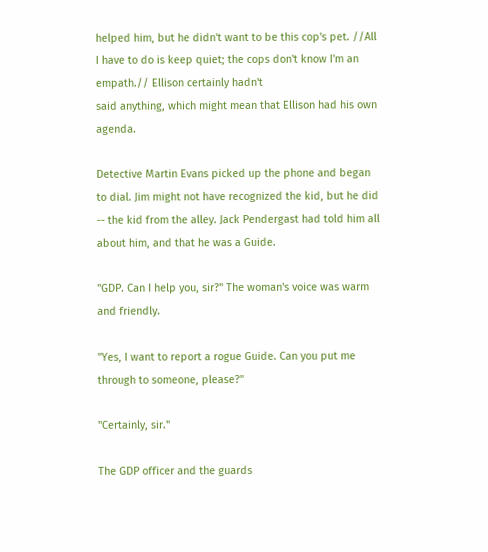helped him, but he didn't want to be this cop's pet. //All I have to do is keep quiet; the cops don't know I'm an empath.// Ellison certainly hadn't
said anything, which might mean that Ellison had his own agenda.

Detective Martin Evans picked up the phone and began to dial. Jim might not have recognized the kid, but he did -- the kid from the alley. Jack Pendergast had told him all about him, and that he was a Guide.

"GDP. Can I help you, sir?" The woman's voice was warm and friendly.

"Yes, I want to report a rogue Guide. Can you put me through to someone, please?"

"Certainly, sir."

The GDP officer and the guards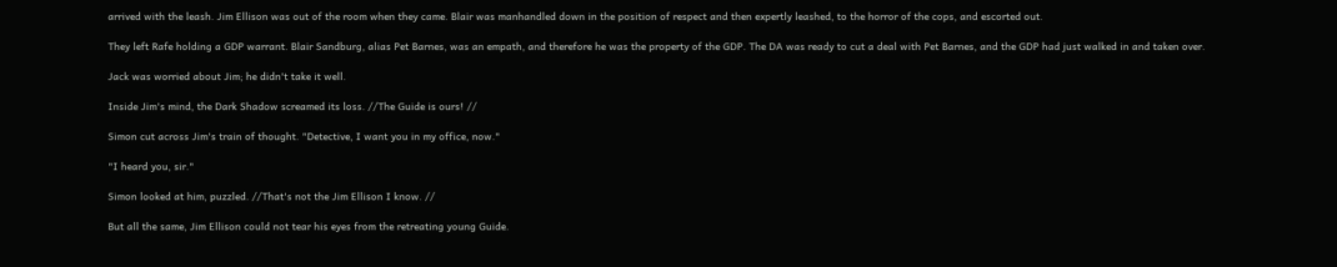arrived with the leash. Jim Ellison was out of the room when they came. Blair was manhandled down in the position of respect and then expertly leashed, to the horror of the cops, and escorted out.

They left Rafe holding a GDP warrant. Blair Sandburg, alias Pet Barnes, was an empath, and therefore he was the property of the GDP. The DA was ready to cut a deal with Pet Barnes, and the GDP had just walked in and taken over.

Jack was worried about Jim; he didn't take it well.

Inside Jim's mind, the Dark Shadow screamed its loss. //The Guide is ours! //

Simon cut across Jim's train of thought. "Detective, I want you in my office, now."

"I heard you, sir."

Simon looked at him, puzzled. //That's not the Jim Ellison I know. //

But all the same, Jim Ellison could not tear his eyes from the retreating young Guide.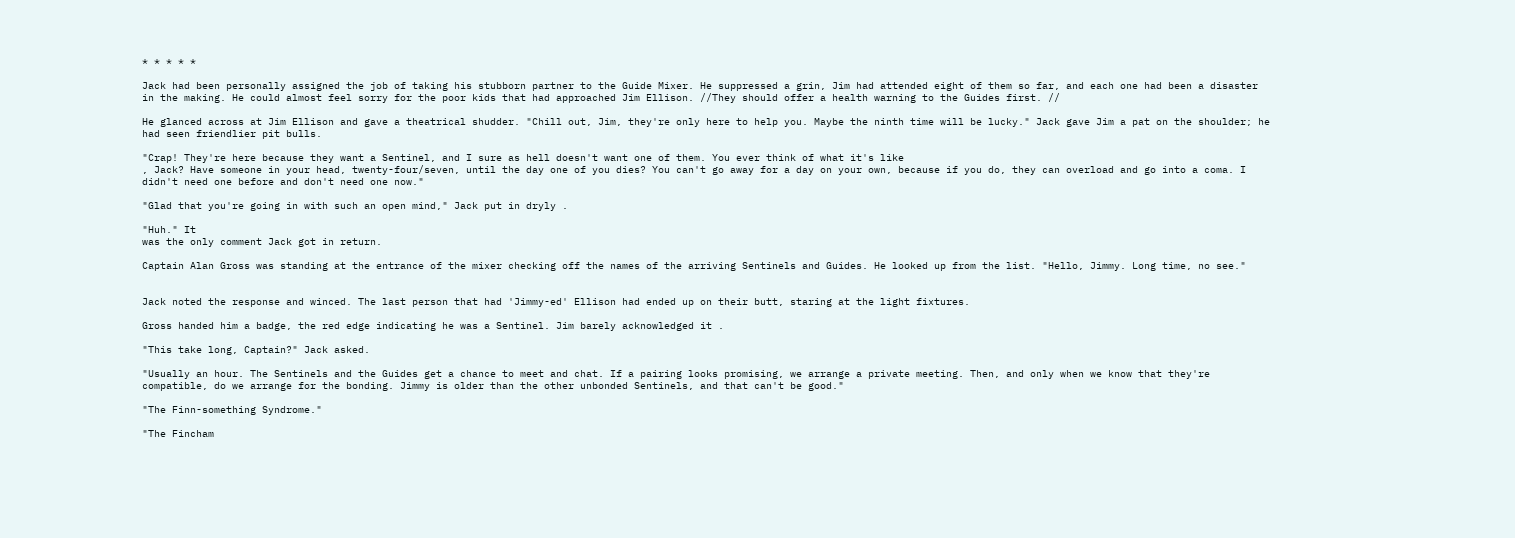* * * * *

Jack had been personally assigned the job of taking his stubborn partner to the Guide Mixer. He suppressed a grin, Jim had attended eight of them so far, and each one had been a disaster in the making. He could almost feel sorry for the poor kids that had approached Jim Ellison. //They should offer a health warning to the Guides first. //

He glanced across at Jim Ellison and gave a theatrical shudder. "Chill out, Jim, they're only here to help you. Maybe the ninth time will be lucky." Jack gave Jim a pat on the shoulder; he had seen friendlier pit bulls.

"Crap! They're here because they want a Sentinel, and I sure as hell doesn't want one of them. You ever think of what it's like
, Jack? Have someone in your head, twenty-four/seven, until the day one of you dies? You can't go away for a day on your own, because if you do, they can overload and go into a coma. I didn't need one before and don't need one now."

"Glad that you're going in with such an open mind," Jack put in dryly .

"Huh." It
was the only comment Jack got in return.

Captain Alan Gross was standing at the entrance of the mixer checking off the names of the arriving Sentinels and Guides. He looked up from the list. "Hello, Jimmy. Long time, no see."


Jack noted the response and winced. The last person that had 'Jimmy-ed' Ellison had ended up on their butt, staring at the light fixtures.

Gross handed him a badge, the red edge indicating he was a Sentinel. Jim barely acknowledged it .

"This take long, Captain?" Jack asked.

"Usually an hour. The Sentinels and the Guides get a chance to meet and chat. If a pairing looks promising, we arrange a private meeting. Then, and only when we know that they're compatible, do we arrange for the bonding. Jimmy is older than the other unbonded Sentinels, and that can't be good."

"The Finn-something Syndrome."

"The Fincham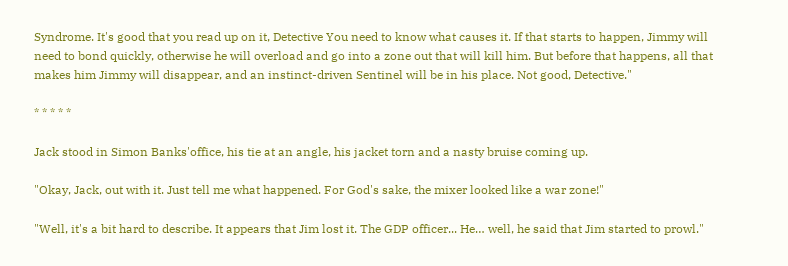Syndrome. It's good that you read up on it, Detective You need to know what causes it. If that starts to happen, Jimmy will need to bond quickly, otherwise he will overload and go into a zone out that will kill him. But before that happens, all that makes him Jimmy will disappear, and an instinct-driven Sentinel will be in his place. Not good, Detective."

* * * * *

Jack stood in Simon Banks'office, his tie at an angle, his jacket torn and a nasty bruise coming up.

"Okay, Jack, out with it. Just tell me what happened. For God's sake, the mixer looked like a war zone!"

"Well, it's a bit hard to describe. It appears that Jim lost it. The GDP officer... He… well, he said that Jim started to prowl."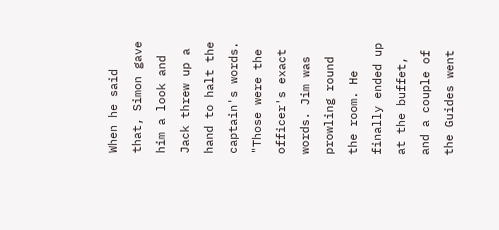When he said that, Simon gave him a look and Jack threw up a hand to halt the captain's words. "Those were the officer's exact words. Jim was prowling round the room. He finally ended up at the buffet, and a couple of the Guides went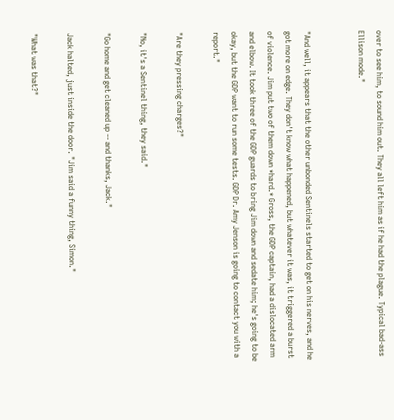over to see him, to sound him out. They all left him as if he had the plague. Typical bad-ass Ellison mode."


"And well, it appears that the other unbonded Sentinels started to get on his nerves, and he got more on edge. They don't know what happened, but whatever it was, it triggered a burst of violence. Jim put two of them down *hard.* Gross, the GDP captain, had a dislocated arm and elbow. It took three of the GDP guards to bring Jim down and sedate him; he's going to be okay, but the GDP want to run some tests. GDP Dr. Amy Jenson is going to contact you with a report."

"Are they pressing charges?"

"No, it's a Sentinel thing, they said."

"Go home and get cleaned up -- and thanks, Jack."

Jack halted, just inside the door. "Jim said a funny thing, Simon."

"What was that?"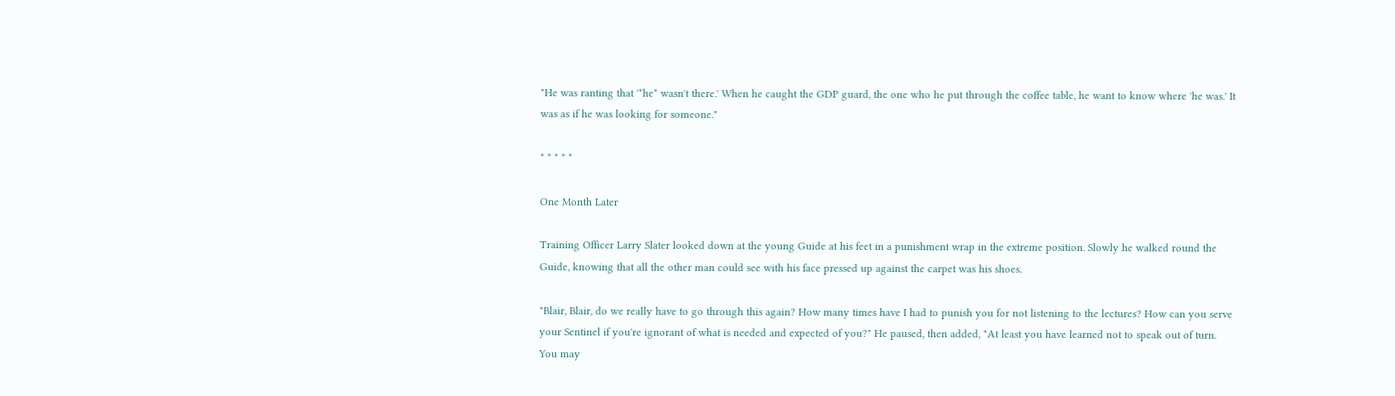"He was ranting that '*he* wasn't there.' When he caught the GDP guard, the one who he put through the coffee table, he want to know where 'he was.' It was as if he was looking for someone."

* * * * *

One Month Later

Training Officer Larry Slater looked down at the young Guide at his feet in a punishment wrap in the extreme position. Slowly he walked round the Guide, knowing that all the other man could see with his face pressed up against the carpet was his shoes.

"Blair, Blair, do we really have to go through this again? How many times have I had to punish you for not listening to the lectures? How can you serve your Sentinel if you're ignorant of what is needed and expected of you?" He paused, then added, "At least you have learned not to speak out of turn. You may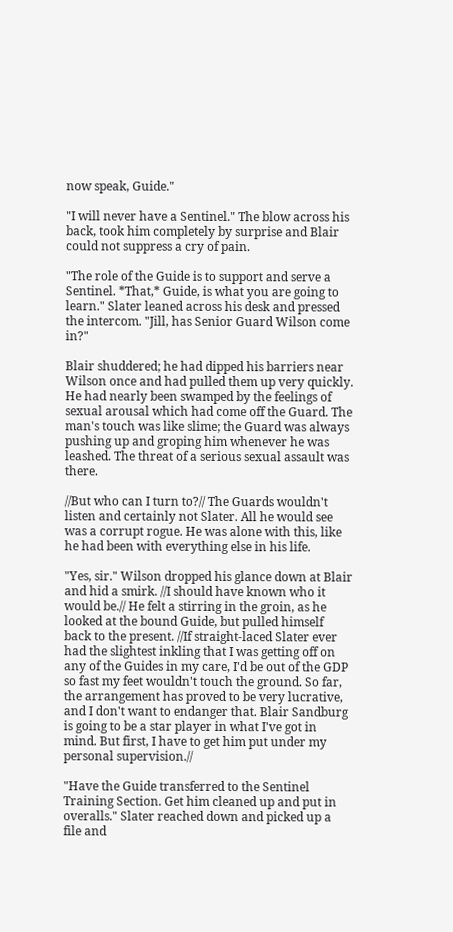now speak, Guide."

"I will never have a Sentinel." The blow across his back, took him completely by surprise and Blair could not suppress a cry of pain.

"The role of the Guide is to support and serve a Sentinel. *That,* Guide, is what you are going to learn." Slater leaned across his desk and pressed the intercom. "Jill, has Senior Guard Wilson come in?"

Blair shuddered; he had dipped his barriers near Wilson once and had pulled them up very quickly. He had nearly been swamped by the feelings of sexual arousal which had come off the Guard. The man's touch was like slime; the Guard was always pushing up and groping him whenever he was leashed. The threat of a serious sexual assault was there.

//But who can I turn to?// The Guards wouldn't listen and certainly not Slater. All he would see was a corrupt rogue. He was alone with this, like he had been with everything else in his life.

"Yes, sir." Wilson dropped his glance down at Blair and hid a smirk. //I should have known who it would be.// He felt a stirring in the groin, as he looked at the bound Guide, but pulled himself back to the present. //If straight-laced Slater ever had the slightest inkling that I was getting off on any of the Guides in my care, I'd be out of the GDP so fast my feet wouldn't touch the ground. So far, the arrangement has proved to be very lucrative, and I don't want to endanger that. Blair Sandburg is going to be a star player in what I've got in mind. But first, I have to get him put under my personal supervision.//

"Have the Guide transferred to the Sentinel Training Section. Get him cleaned up and put in overalls." Slater reached down and picked up a file and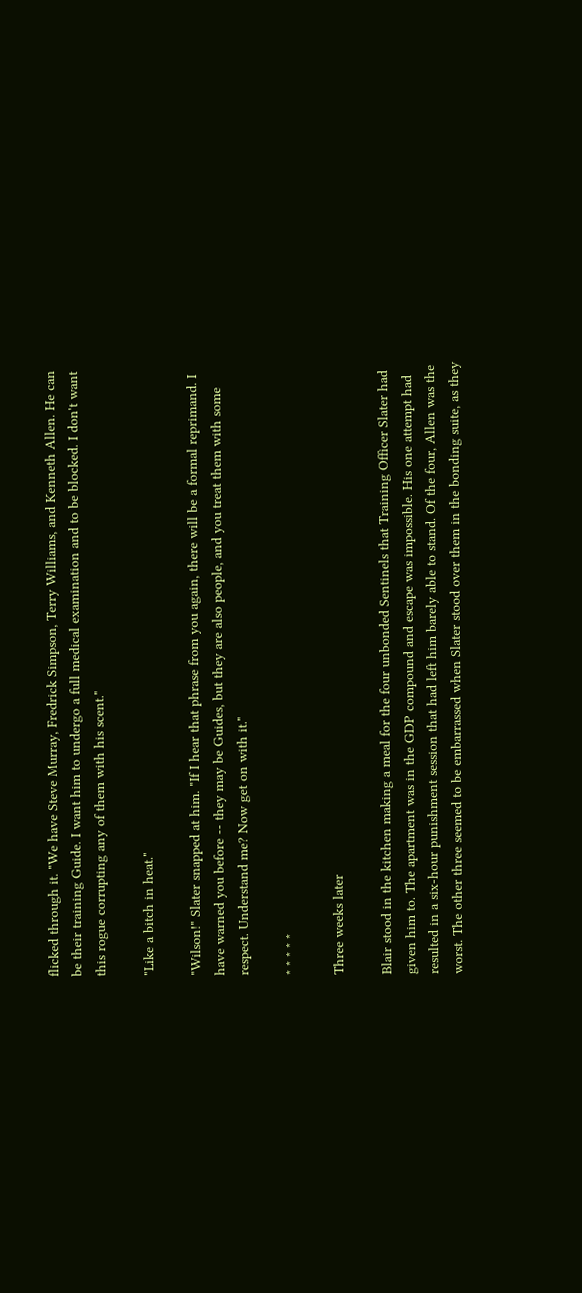flicked through it. "We have Steve Murray, Fredrick Simpson, Terry Williams, and Kenneth Allen. He can be their training Guide. I want him to undergo a full medical examination and to be blocked. I don't want this rogue corrupting any of them with his scent."

"Like a bitch in heat."

"Wilson!" Slater snapped at him. "If I hear that phrase from you again, there will be a formal reprimand. I have warned you before -- they may be Guides, but they are also people, and you treat them with some respect. Understand me? Now get on with it."

* * * * *

Three weeks later

Blair stood in the kitchen making a meal for the four unbonded Sentinels that Training Officer Slater had given him to. The apartment was in the GDP compound and escape was impossible. His one attempt had resulted in a six-hour punishment session that had left him barely able to stand. Of the four, Allen was the worst. The other three seemed to be embarrassed when Slater stood over them in the bonding suite, as they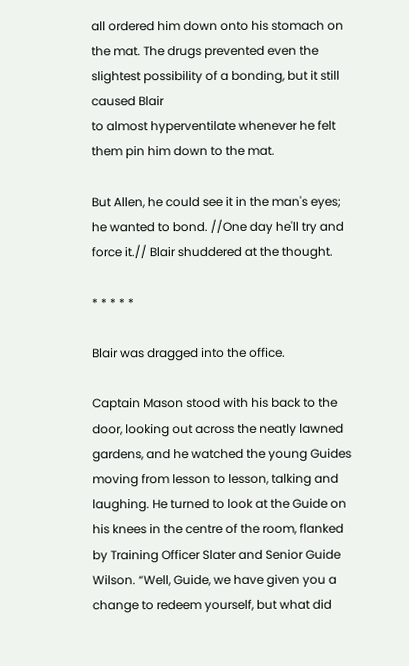all ordered him down onto his stomach on the mat. The drugs prevented even the slightest possibility of a bonding, but it still caused Blair
to almost hyperventilate whenever he felt them pin him down to the mat.

But Allen, he could see it in the man's eyes; he wanted to bond. //One day he'll try and force it.// Blair shuddered at the thought.

* * * * *

Blair was dragged into the office.

Captain Mason stood with his back to the door, looking out across the neatly lawned gardens, and he watched the young Guides moving from lesson to lesson, talking and laughing. He turned to look at the Guide on his knees in the centre of the room, flanked by Training Officer Slater and Senior Guide Wilson. “Well, Guide, we have given you a change to redeem yourself, but what did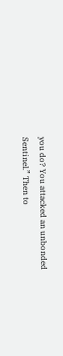you do? You attacked an unbonded Sentinel.” Then to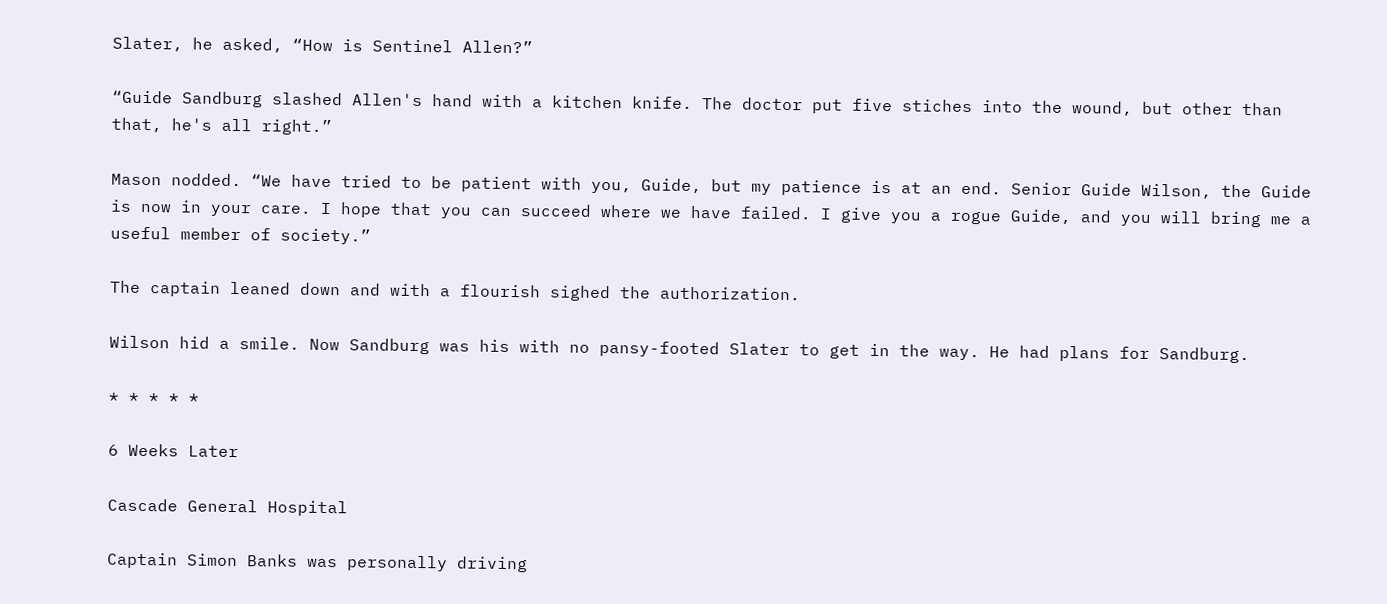Slater, he asked, “How is Sentinel Allen?”

“Guide Sandburg slashed Allen's hand with a kitchen knife. The doctor put five stiches into the wound, but other than that, he's all right.”

Mason nodded. “We have tried to be patient with you, Guide, but my patience is at an end. Senior Guide Wilson, the Guide is now in your care. I hope that you can succeed where we have failed. I give you a rogue Guide, and you will bring me a useful member of society.”

The captain leaned down and with a flourish sighed the authorization.

Wilson hid a smile. Now Sandburg was his with no pansy-footed Slater to get in the way. He had plans for Sandburg.

* * * * *

6 Weeks Later

Cascade General Hospital

Captain Simon Banks was personally driving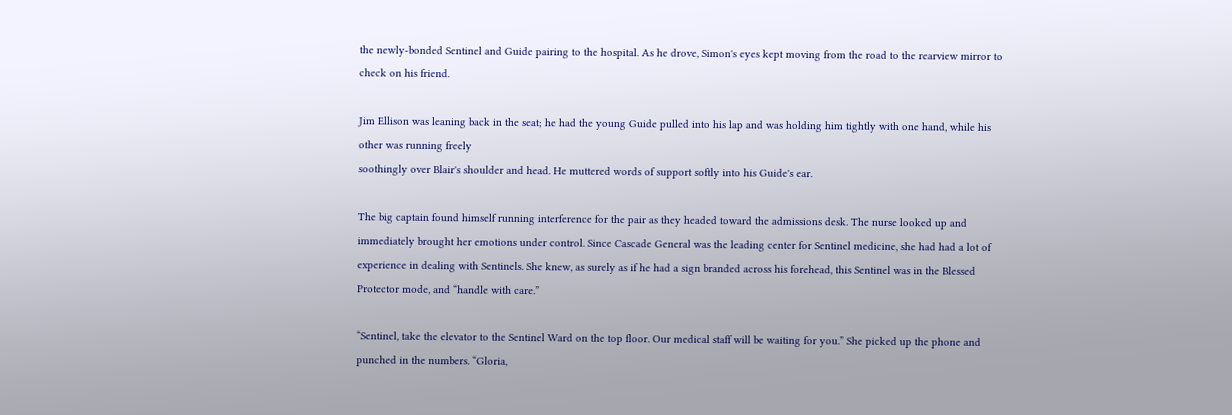the newly-bonded Sentinel and Guide pairing to the hospital. As he drove, Simon's eyes kept moving from the road to the rearview mirror to check on his friend.

Jim Ellison was leaning back in the seat; he had the young Guide pulled into his lap and was holding him tightly with one hand, while his other was running freely
soothingly over Blair's shoulder and head. He muttered words of support softly into his Guide's ear.

The big captain found himself running interference for the pair as they headed toward the admissions desk. The nurse looked up and immediately brought her emotions under control. Since Cascade General was the leading center for Sentinel medicine, she had had a lot of experience in dealing with Sentinels. She knew, as surely as if he had a sign branded across his forehead, this Sentinel was in the Blessed Protector mode, and “handle with care.”

“Sentinel, take the elevator to the Sentinel Ward on the top floor. Our medical staff will be waiting for you.” She picked up the phone and punched in the numbers. “Gloria,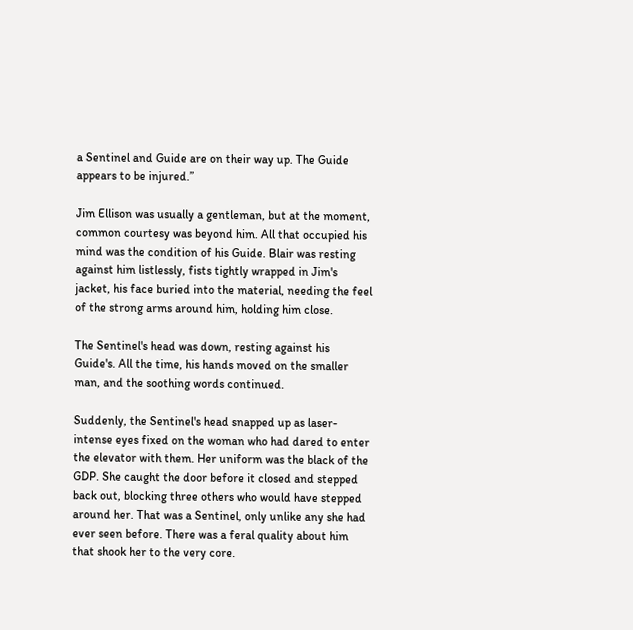a Sentinel and Guide are on their way up. The Guide appears to be injured.”

Jim Ellison was usually a gentleman, but at the moment, common courtesy was beyond him. All that occupied his mind was the condition of his Guide. Blair was resting against him listlessly, fists tightly wrapped in Jim's jacket, his face buried into the material, needing the feel of the strong arms around him, holding him close.

The Sentinel's head was down, resting against his Guide's. All the time, his hands moved on the smaller man, and the soothing words continued.

Suddenly, the Sentinel's head snapped up as laser-intense eyes fixed on the woman who had dared to enter the elevator with them. Her uniform was the black of the GDP. She caught the door before it closed and stepped back out, blocking three others who would have stepped around her. That was a Sentinel, only unlike any she had ever seen before. There was a feral quality about him that shook her to the very core.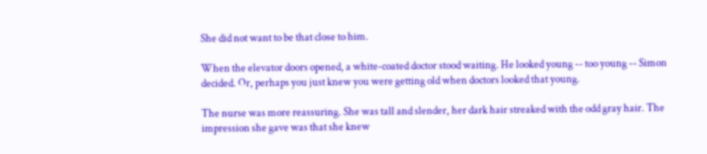She did not want to be that close to him.

When the elevator doors opened, a white-coated doctor stood waiting. He looked young -- too young -- Simon decided. Or, perhaps you just knew you were getting old when doctors looked that young.

The nurse was more reassuring. She was tall and slender, her dark hair streaked with the odd gray hair. The impression she gave was that she knew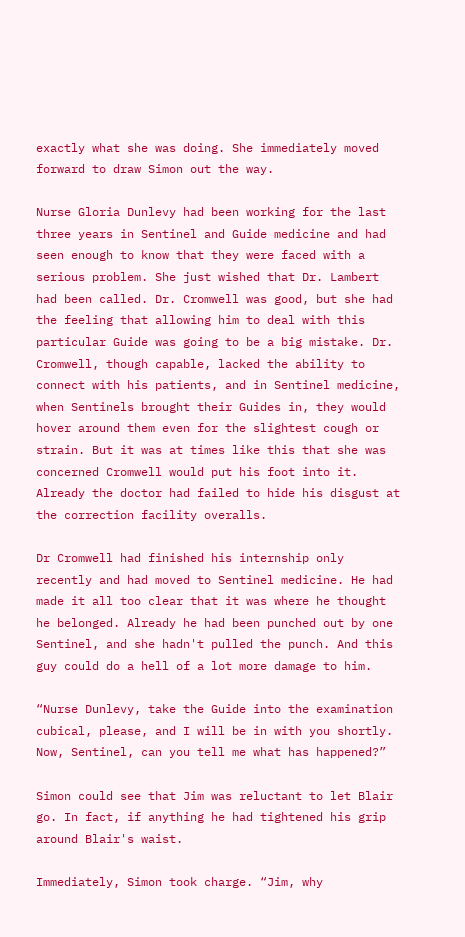exactly what she was doing. She immediately moved forward to draw Simon out the way.

Nurse Gloria Dunlevy had been working for the last three years in Sentinel and Guide medicine and had seen enough to know that they were faced with a serious problem. She just wished that Dr. Lambert had been called. Dr. Cromwell was good, but she had the feeling that allowing him to deal with this particular Guide was going to be a big mistake. Dr. Cromwell, though capable, lacked the ability to connect with his patients, and in Sentinel medicine, when Sentinels brought their Guides in, they would hover around them even for the slightest cough or strain. But it was at times like this that she was concerned Cromwell would put his foot into it. Already the doctor had failed to hide his disgust at the correction facility overalls.

Dr Cromwell had finished his internship only recently and had moved to Sentinel medicine. He had made it all too clear that it was where he thought he belonged. Already he had been punched out by one Sentinel, and she hadn't pulled the punch. And this guy could do a hell of a lot more damage to him.

“Nurse Dunlevy, take the Guide into the examination cubical, please, and I will be in with you shortly. Now, Sentinel, can you tell me what has happened?”

Simon could see that Jim was reluctant to let Blair go. In fact, if anything he had tightened his grip around Blair's waist.

Immediately, Simon took charge. “Jim, why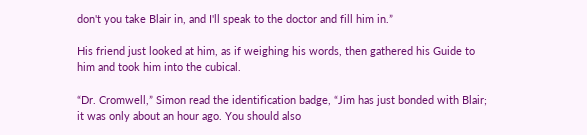don't you take Blair in, and I'll speak to the doctor and fill him in.”

His friend just looked at him, as if weighing his words, then gathered his Guide to him and took him into the cubical.

“Dr. Cromwell,” Simon read the identification badge, “Jim has just bonded with Blair; it was only about an hour ago. You should also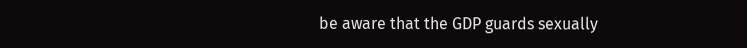be aware that the GDP guards sexually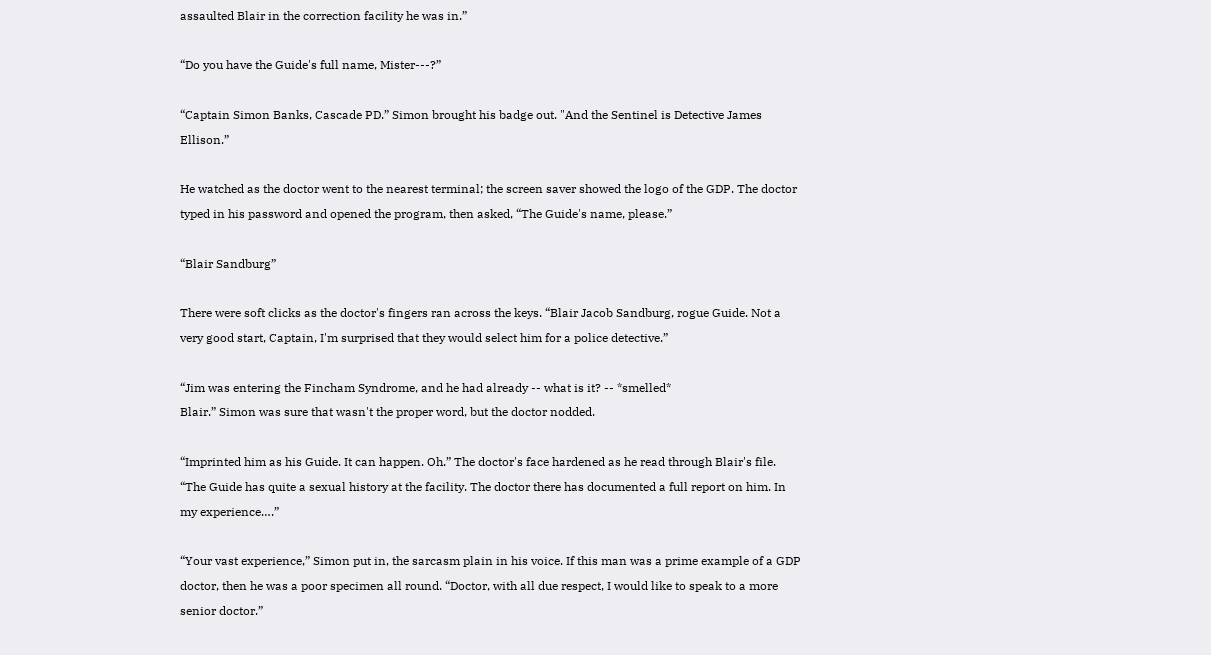assaulted Blair in the correction facility he was in.”

“Do you have the Guide's full name, Mister---?”

“Captain Simon Banks, Cascade PD.” Simon brought his badge out. "And the Sentinel is Detective James Ellison.”

He watched as the doctor went to the nearest terminal; the screen saver showed the logo of the GDP. The doctor typed in his password and opened the program, then asked, “The Guide's name, please.”

“Blair Sandburg”

There were soft clicks as the doctor's fingers ran across the keys. “Blair Jacob Sandburg, rogue Guide. Not a very good start, Captain, I'm surprised that they would select him for a police detective.”

“Jim was entering the Fincham Syndrome, and he had already -- what is it? -- *smelled*
Blair.” Simon was sure that wasn't the proper word, but the doctor nodded.

“Imprinted him as his Guide. It can happen. Oh.” The doctor's face hardened as he read through Blair's file. “The Guide has quite a sexual history at the facility. The doctor there has documented a full report on him. In my experience….”

“Your vast experience,” Simon put in, the sarcasm plain in his voice. If this man was a prime example of a GDP doctor, then he was a poor specimen all round. “Doctor, with all due respect, I would like to speak to a more senior doctor.”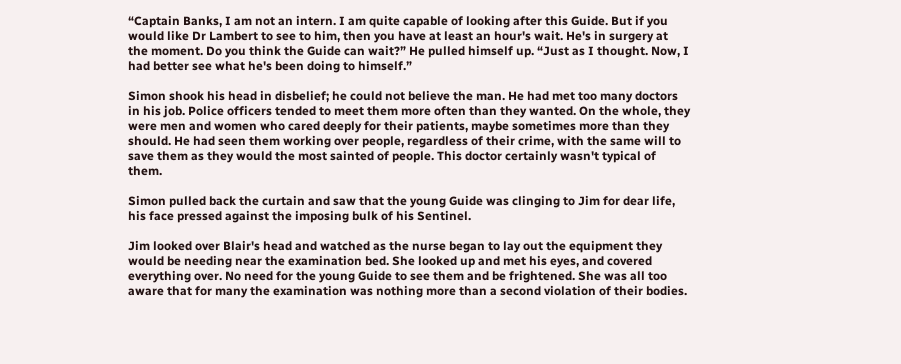“Captain Banks, I am not an intern. I am quite capable of looking after this Guide. But if you would like Dr Lambert to see to him, then you have at least an hour's wait. He's in surgery at the moment. Do you think the Guide can wait?” He pulled himself up. “Just as I thought. Now, I had better see what he's been doing to himself.”

Simon shook his head in disbelief; he could not believe the man. He had met too many doctors in his job. Police officers tended to meet them more often than they wanted. On the whole, they were men and women who cared deeply for their patients, maybe sometimes more than they should. He had seen them working over people, regardless of their crime, with the same will to save them as they would the most sainted of people. This doctor certainly wasn't typical of them.

Simon pulled back the curtain and saw that the young Guide was clinging to Jim for dear life, his face pressed against the imposing bulk of his Sentinel.

Jim looked over Blair's head and watched as the nurse began to lay out the equipment they would be needing near the examination bed. She looked up and met his eyes, and covered everything over. No need for the young Guide to see them and be frightened. She was all too aware that for many the examination was nothing more than a second violation of their bodies.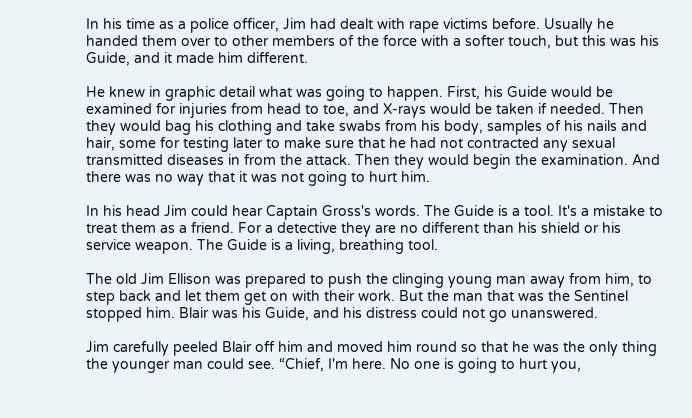In his time as a police officer, Jim had dealt with rape victims before. Usually he handed them over to other members of the force with a softer touch, but this was his Guide, and it made him different.

He knew in graphic detail what was going to happen. First, his Guide would be examined for injuries from head to toe, and X-rays would be taken if needed. Then they would bag his clothing and take swabs from his body, samples of his nails and hair, some for testing later to make sure that he had not contracted any sexual transmitted diseases in from the attack. Then they would begin the examination. And there was no way that it was not going to hurt him.

In his head Jim could hear Captain Gross's words. The Guide is a tool. It's a mistake to treat them as a friend. For a detective they are no different than his shield or his service weapon. The Guide is a living, breathing tool.

The old Jim Ellison was prepared to push the clinging young man away from him, to step back and let them get on with their work. But the man that was the Sentinel stopped him. Blair was his Guide, and his distress could not go unanswered.

Jim carefully peeled Blair off him and moved him round so that he was the only thing the younger man could see. “Chief, I'm here. No one is going to hurt you,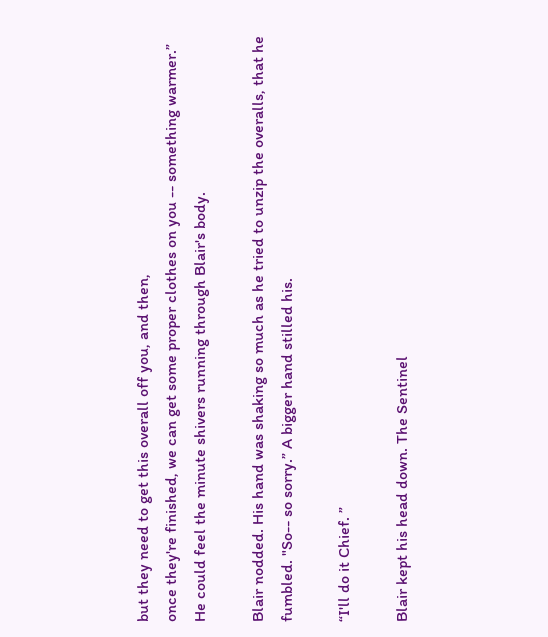but they need to get this overall off you, and then,
once they're finished, we can get some proper clothes on you -- something warmer.” He could feel the minute shivers running through Blair's body.

Blair nodded. His hand was shaking so much as he tried to unzip the overalls, that he fumbled. "So-- so sorry.” A bigger hand stilled his.

“I'll do it Chief. ”

Blair kept his head down. The Sentinel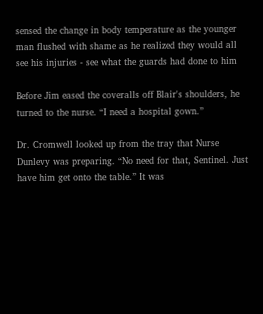sensed the change in body temperature as the younger man flushed with shame as he realized they would all see his injuries - see what the guards had done to him

Before Jim eased the coveralls off Blair's shoulders, he turned to the nurse. “I need a hospital gown.”

Dr. Cromwell looked up from the tray that Nurse Dunlevy was preparing. “No need for that, Sentinel. Just have him get onto the table.” It was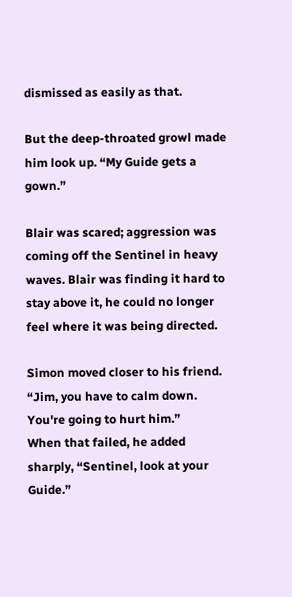dismissed as easily as that.

But the deep-throated growl made him look up. “My Guide gets a gown.”

Blair was scared; aggression was coming off the Sentinel in heavy waves. Blair was finding it hard to stay above it, he could no longer feel where it was being directed.

Simon moved closer to his friend. “Jim, you have to calm down. You're going to hurt him.”
When that failed, he added sharply, “Sentinel, look at your Guide.”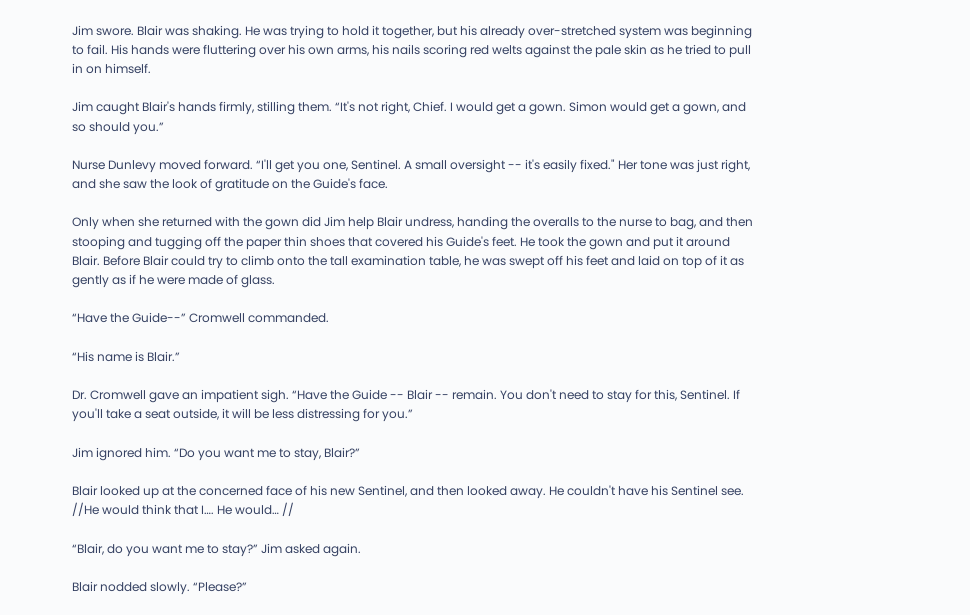Jim swore. Blair was shaking. He was trying to hold it together, but his already over-stretched system was beginning to fail. His hands were fluttering over his own arms, his nails scoring red welts against the pale skin as he tried to pull in on himself.

Jim caught Blair's hands firmly, stilling them. “It's not right, Chief. I would get a gown. Simon would get a gown, and so should you.”

Nurse Dunlevy moved forward. “I'll get you one, Sentinel. A small oversight -- it's easily fixed." Her tone was just right, and she saw the look of gratitude on the Guide's face.

Only when she returned with the gown did Jim help Blair undress, handing the overalls to the nurse to bag, and then stooping and tugging off the paper thin shoes that covered his Guide's feet. He took the gown and put it around Blair. Before Blair could try to climb onto the tall examination table, he was swept off his feet and laid on top of it as gently as if he were made of glass.

“Have the Guide--” Cromwell commanded.

“His name is Blair.”

Dr. Cromwell gave an impatient sigh. “Have the Guide -- Blair -- remain. You don't need to stay for this, Sentinel. If you'll take a seat outside, it will be less distressing for you.”

Jim ignored him. “Do you want me to stay, Blair?”

Blair looked up at the concerned face of his new Sentinel, and then looked away. He couldn't have his Sentinel see. //He would think that I…. He would… //

“Blair, do you want me to stay?” Jim asked again.

Blair nodded slowly. “Please?”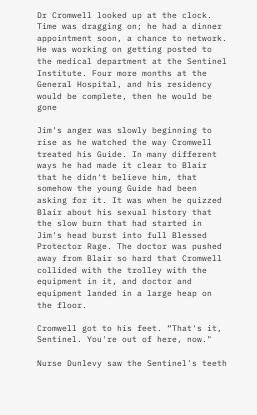Dr Cromwell looked up at the clock. Time was dragging on; he had a dinner appointment soon, a chance to network. He was working on getting posted to the medical department at the Sentinel Institute. Four more months at the General Hospital, and his residency would be complete, then he would be gone

Jim's anger was slowly beginning to rise as he watched the way Cromwell treated his Guide. In many different ways he had made it clear to Blair that he didn't believe him, that somehow the young Guide had been asking for it. It was when he quizzed Blair about his sexual history that the slow burn that had started in Jim's head burst into full Blessed Protector Rage. The doctor was pushed away from Blair so hard that Cromwell collided with the trolley with the equipment in it, and doctor and equipment landed in a large heap on the floor.

Cromwell got to his feet. “That's it, Sentinel. You're out of here, now."

Nurse Dunlevy saw the Sentinel's teeth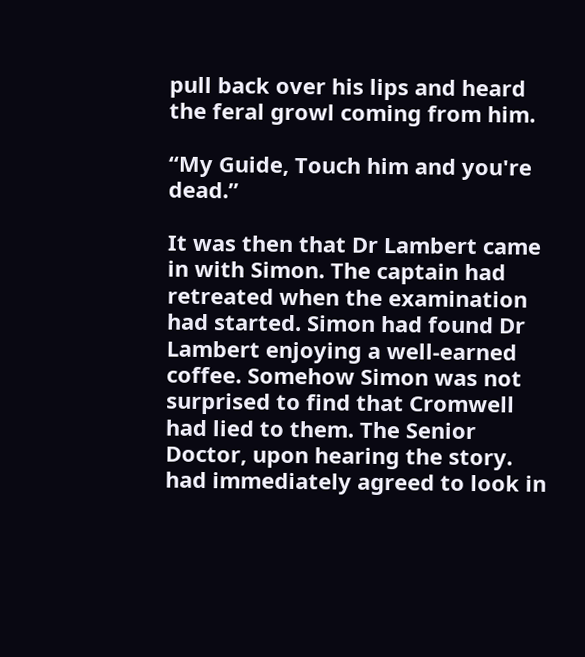pull back over his lips and heard the feral growl coming from him.

“My Guide, Touch him and you're dead.”

It was then that Dr Lambert came in with Simon. The captain had retreated when the examination had started. Simon had found Dr Lambert enjoying a well-earned coffee. Somehow Simon was not surprised to find that Cromwell had lied to them. The Senior Doctor, upon hearing the story. had immediately agreed to look in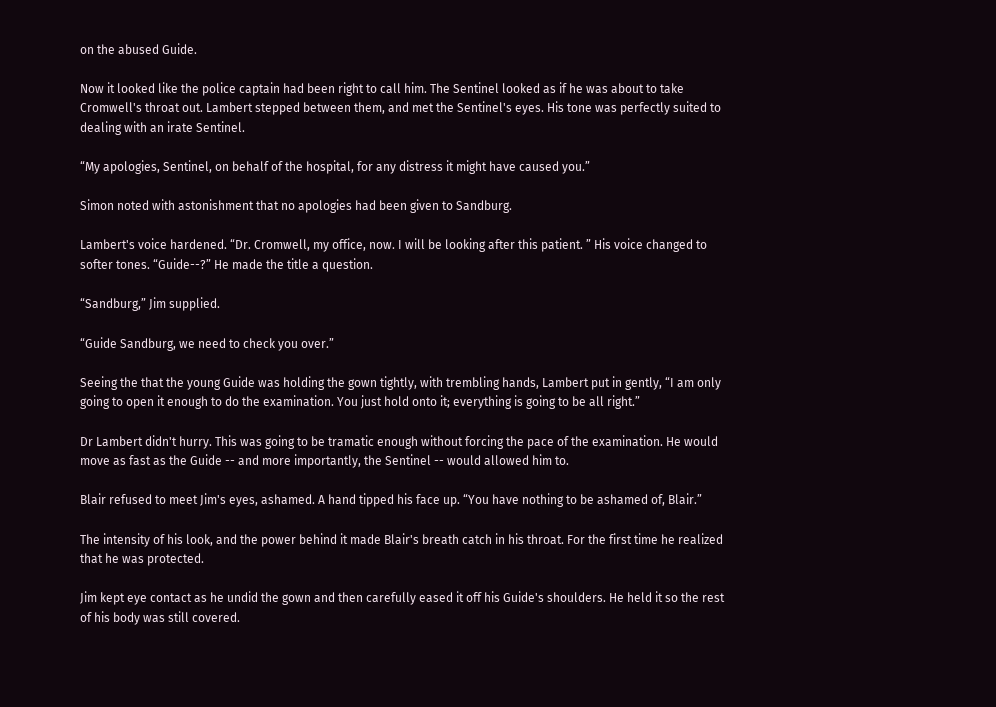on the abused Guide.

Now it looked like the police captain had been right to call him. The Sentinel looked as if he was about to take Cromwell's throat out. Lambert stepped between them, and met the Sentinel's eyes. His tone was perfectly suited to dealing with an irate Sentinel.

“My apologies, Sentinel, on behalf of the hospital, for any distress it might have caused you.”

Simon noted with astonishment that no apologies had been given to Sandburg.

Lambert's voice hardened. “Dr. Cromwell, my office, now. I will be looking after this patient. ” His voice changed to softer tones. “Guide--?” He made the title a question.

“Sandburg,” Jim supplied.

“Guide Sandburg, we need to check you over.”

Seeing the that the young Guide was holding the gown tightly, with trembling hands, Lambert put in gently, “I am only going to open it enough to do the examination. You just hold onto it; everything is going to be all right.”

Dr Lambert didn't hurry. This was going to be tramatic enough without forcing the pace of the examination. He would move as fast as the Guide -- and more importantly, the Sentinel -- would allowed him to.

Blair refused to meet Jim's eyes, ashamed. A hand tipped his face up. “You have nothing to be ashamed of, Blair.”

The intensity of his look, and the power behind it made Blair's breath catch in his throat. For the first time he realized that he was protected.

Jim kept eye contact as he undid the gown and then carefully eased it off his Guide's shoulders. He held it so the rest of his body was still covered.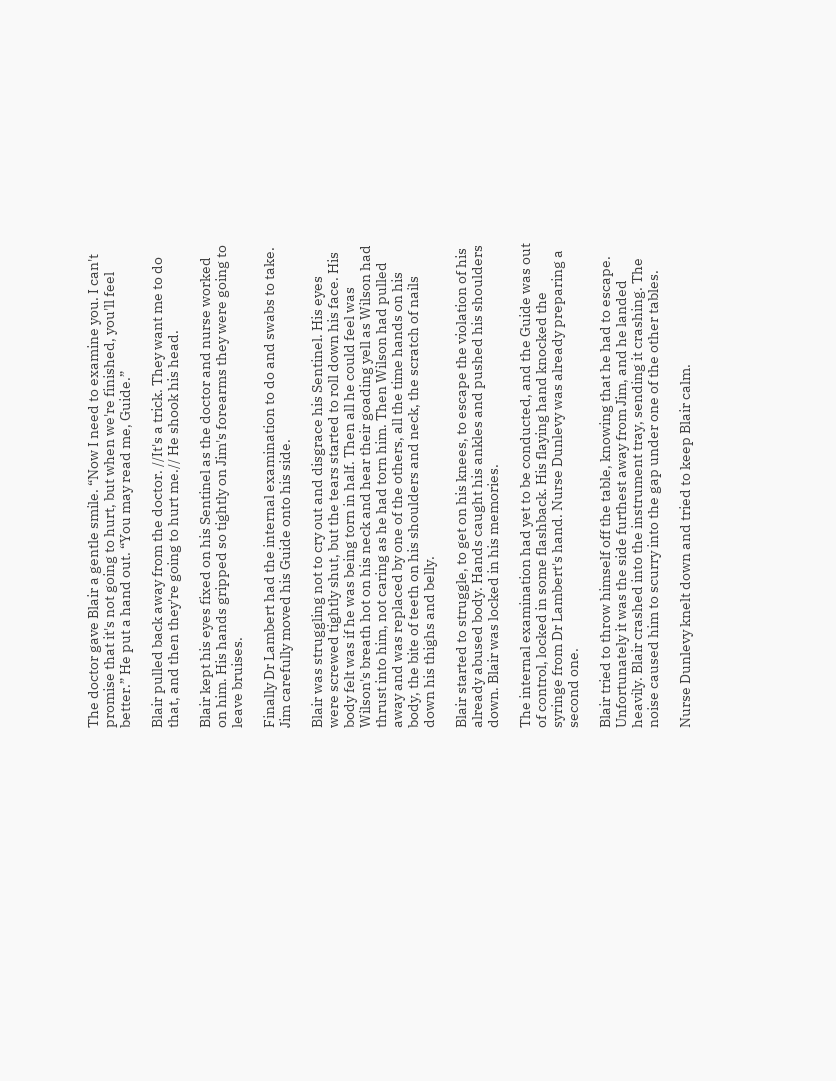The doctor gave Blair a gentle smile. “Now I need to examine you. I can't promise that it's not going to hurt, but when we're finished, you'll feel better.” He put a hand out. “You may read me, Guide.”

Blair pulled back away from the doctor. //It's a trick. They want me to do that, and then they're going to hurt me.// He shook his head.

Blair kept his eyes fixed on his Sentinel as the doctor and nurse worked on him. His hands gripped so tightly on Jim's forearms they were going to leave bruises.

Finally Dr Lambert had the internal examination to do and swabs to take. Jim carefully moved his Guide onto his side.

Blair was struggling not to cry out and disgrace his Sentinel. His eyes were screwed tightly shut, but the tears started to roll down his face. His
body felt was if he was being torn in half. Then all he could feel was Wilson's breath hot on his neck and hear their goading yell as Wilson had thrust into him, not caring as he had torn him. Then Wilson had pulled away and was replaced by one of the others, all the time hands on his body, the bite of teeth on his shoulders and neck, the scratch of nails down his thighs and belly.

Blair started to struggle, to get on his knees, to escape the violation of his already abused body. Hands caught his ankles and pushed his shoulders down. Blair was locked in his memories.

The internal examination had yet to be conducted, and the Guide was out of control, locked in some flashback. His flaying hand knocked the syringe from Dr Lambert's hand. Nurse Dunlevy was already preparing a second one.

Blair tried to throw himself off the table, knowing that he had to escape. Unfortunately it was the side furthest away from Jim, and he landed heavily. Blair crashed into the instrument tray, sending it crashing. The noise caused him to scurry into the gap under one of the other tables.

Nurse Dunlevy knelt down and tried to keep Blair calm.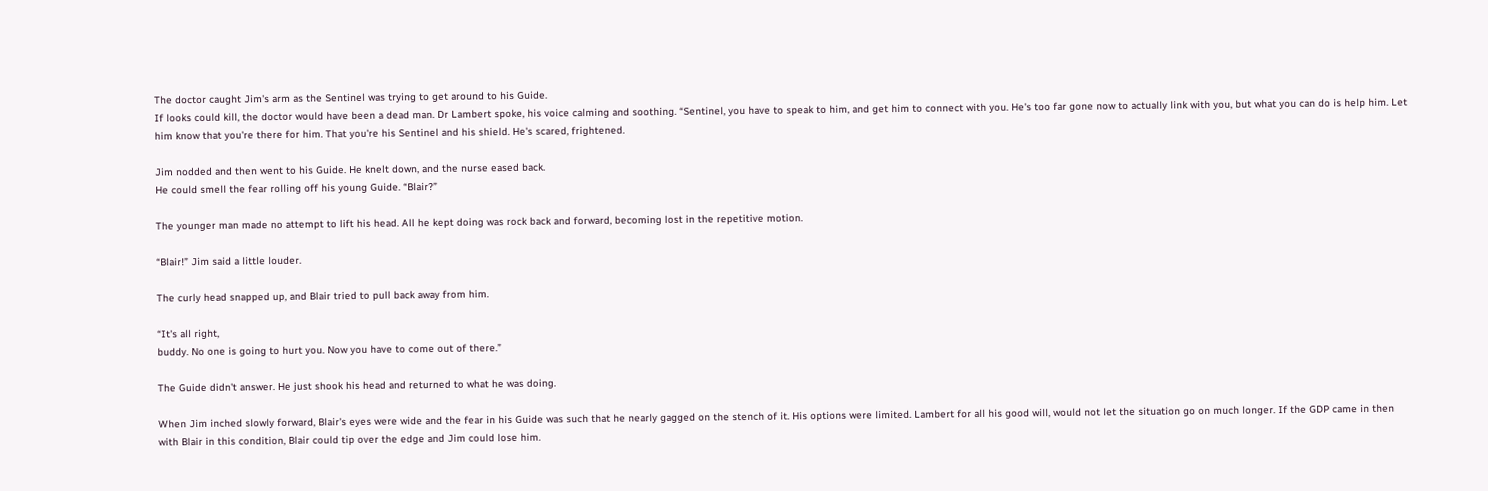The doctor caught Jim's arm as the Sentinel was trying to get around to his Guide.
If looks could kill, the doctor would have been a dead man. Dr Lambert spoke, his voice calming and soothing. “Sentinel, you have to speak to him, and get him to connect with you. He's too far gone now to actually link with you, but what you can do is help him. Let him know that you're there for him. That you're his Sentinel and his shield. He's scared, frightened.

Jim nodded and then went to his Guide. He knelt down, and the nurse eased back.
He could smell the fear rolling off his young Guide. “Blair?”

The younger man made no attempt to lift his head. All he kept doing was rock back and forward, becoming lost in the repetitive motion.

“Blair!” Jim said a little louder.

The curly head snapped up, and Blair tried to pull back away from him.

“It's all right,
buddy. No one is going to hurt you. Now you have to come out of there.”

The Guide didn't answer. He just shook his head and returned to what he was doing.

When Jim inched slowly forward, Blair's eyes were wide and the fear in his Guide was such that he nearly gagged on the stench of it. His options were limited. Lambert for all his good will, would not let the situation go on much longer. If the GDP came in then with Blair in this condition, Blair could tip over the edge and Jim could lose him.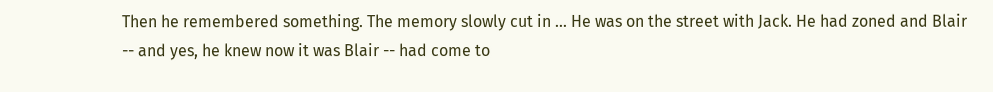Then he remembered something. The memory slowly cut in ... He was on the street with Jack. He had zoned and Blair -- and yes, he knew now it was Blair -- had come to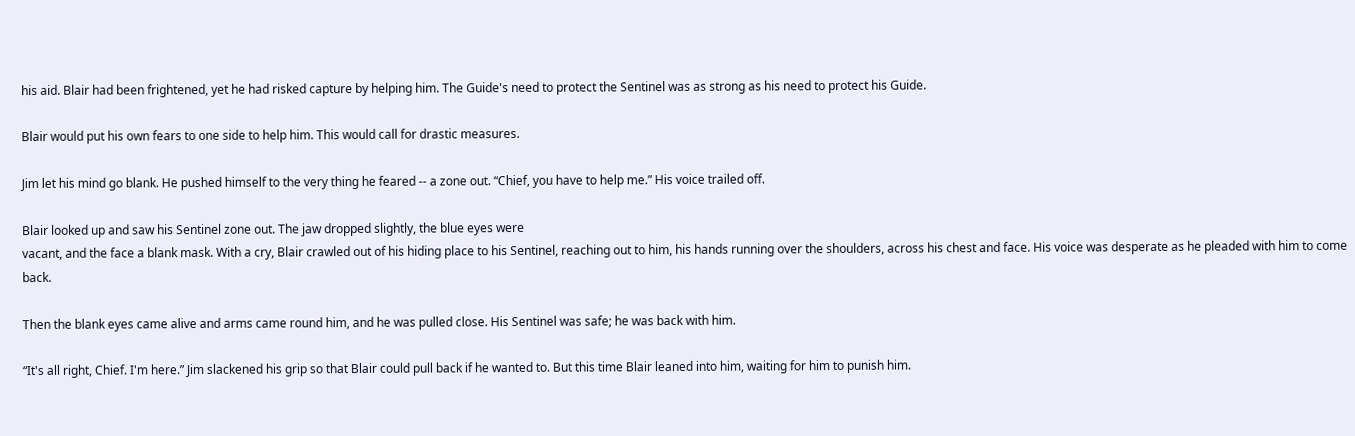his aid. Blair had been frightened, yet he had risked capture by helping him. The Guide's need to protect the Sentinel was as strong as his need to protect his Guide.

Blair would put his own fears to one side to help him. This would call for drastic measures.

Jim let his mind go blank. He pushed himself to the very thing he feared -- a zone out. “Chief, you have to help me.” His voice trailed off.

Blair looked up and saw his Sentinel zone out. The jaw dropped slightly, the blue eyes were
vacant, and the face a blank mask. With a cry, Blair crawled out of his hiding place to his Sentinel, reaching out to him, his hands running over the shoulders, across his chest and face. His voice was desperate as he pleaded with him to come back.

Then the blank eyes came alive and arms came round him, and he was pulled close. His Sentinel was safe; he was back with him.

“It's all right, Chief. I'm here.” Jim slackened his grip so that Blair could pull back if he wanted to. But this time Blair leaned into him, waiting for him to punish him.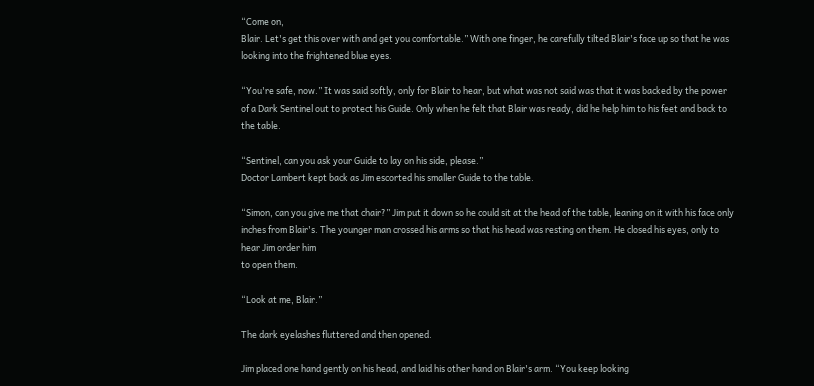“Come on,
Blair. Let's get this over with and get you comfortable.” With one finger, he carefully tilted Blair's face up so that he was looking into the frightened blue eyes.

“You're safe, now.” It was said softly, only for Blair to hear, but what was not said was that it was backed by the power of a Dark Sentinel out to protect his Guide. Only when he felt that Blair was ready, did he help him to his feet and back to the table.

“Sentinel, can you ask your Guide to lay on his side, please.”
Doctor Lambert kept back as Jim escorted his smaller Guide to the table.

“Simon, can you give me that chair?” Jim put it down so he could sit at the head of the table, leaning on it with his face only inches from Blair's. The younger man crossed his arms so that his head was resting on them. He closed his eyes, only to hear Jim order him
to open them.

“Look at me, Blair.”

The dark eyelashes fluttered and then opened.

Jim placed one hand gently on his head, and laid his other hand on Blair's arm. “You keep looking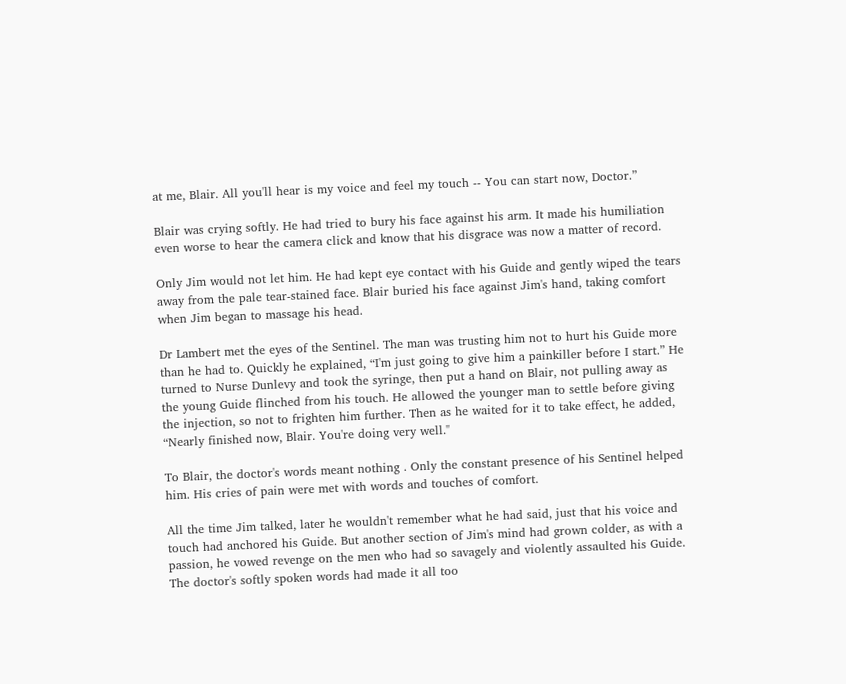at me, Blair. All you'll hear is my voice and feel my touch -- You can start now, Doctor.”

Blair was crying softly. He had tried to bury his face against his arm. It made his humiliation even worse to hear the camera click and know that his disgrace was now a matter of record.

Only Jim would not let him. He had kept eye contact with his Guide and gently wiped the tears away from the pale tear-stained face. Blair buried his face against Jim's hand, taking comfort when Jim began to massage his head.

Dr Lambert met the eyes of the Sentinel. The man was trusting him not to hurt his Guide more than he had to. Quickly he explained, “I'm just going to give him a painkiller before I start.” He turned to Nurse Dunlevy and took the syringe, then put a hand on Blair, not pulling away as the young Guide flinched from his touch. He allowed the younger man to settle before giving the injection, so not to frighten him further. Then as he waited for it to take effect, he added, “Nearly finished now, Blair. You're doing very well."

To Blair, the doctor's words meant nothing . Only the constant presence of his Sentinel helped him. His cries of pain were met with words and touches of comfort.

All the time Jim talked, later he wouldn't remember what he had said, just that his voice and touch had anchored his Guide. But another section of Jim's mind had grown colder, as with a passion, he vowed revenge on the men who had so savagely and violently assaulted his Guide. The doctor's softly spoken words had made it all too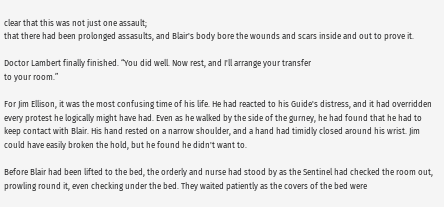clear that this was not just one assault;
that there had been prolonged assasults, and Blair's body bore the wounds and scars inside and out to prove it.

Doctor Lambert finally finished. “You did well. Now rest, and I'll arrange your transfer
to your room.”

For Jim Ellison, it was the most confusing time of his life. He had reacted to his Guide's distress, and it had overridden every protest he logically might have had. Even as he walked by the side of the gurney, he had found that he had to keep contact with Blair. His hand rested on a narrow shoulder, and a hand had timidly closed around his wrist. Jim could have easily broken the hold, but he found he didn't want to.

Before Blair had been lifted to the bed, the orderly and nurse had stood by as the Sentinel had checked the room out, prowling round it, even checking under the bed. They waited patiently as the covers of the bed were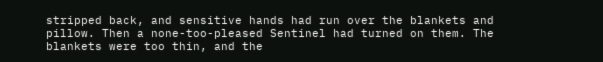stripped back, and sensitive hands had run over the blankets and pillow. Then a none-too-pleased Sentinel had turned on them. The blankets were too thin, and the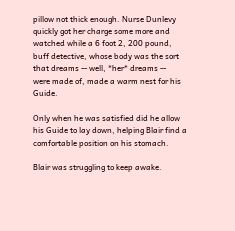pillow not thick enough. Nurse Dunlevy quickly got her charge some more and watched while a 6 foot 2, 200 pound, buff detective, whose body was the sort that dreams -- well, *her* dreams --
were made of, made a warm nest for his Guide.

Only when he was satisfied did he allow his Guide to lay down, helping Blair find a comfortable position on his stomach.

Blair was struggling to keep awake.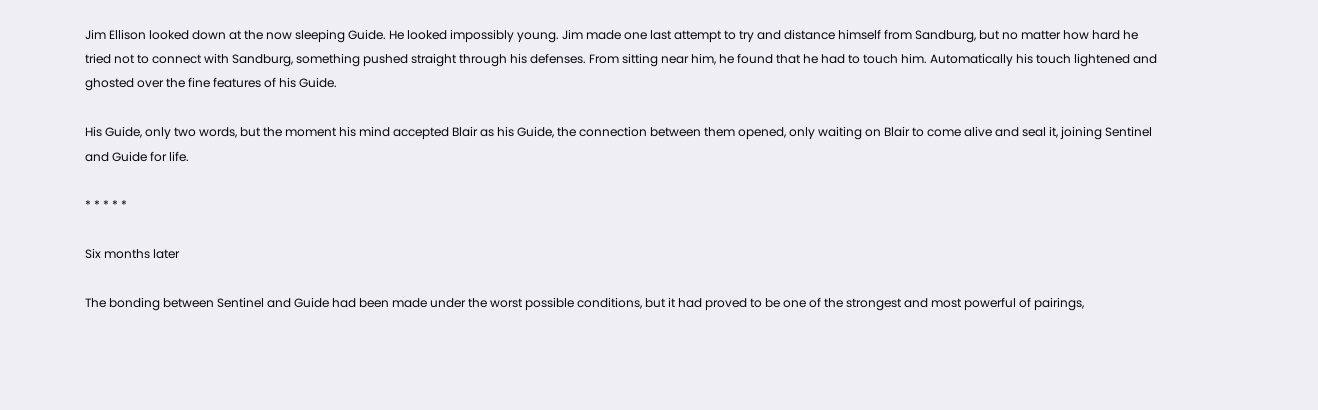Jim Ellison looked down at the now sleeping Guide. He looked impossibly young. Jim made one last attempt to try and distance himself from Sandburg, but no matter how hard he tried not to connect with Sandburg, something pushed straight through his defenses. From sitting near him, he found that he had to touch him. Automatically his touch lightened and ghosted over the fine features of his Guide.

His Guide, only two words, but the moment his mind accepted Blair as his Guide, the connection between them opened, only waiting on Blair to come alive and seal it, joining Sentinel and Guide for life.

* * * * *

Six months later

The bonding between Sentinel and Guide had been made under the worst possible conditions, but it had proved to be one of the strongest and most powerful of pairings,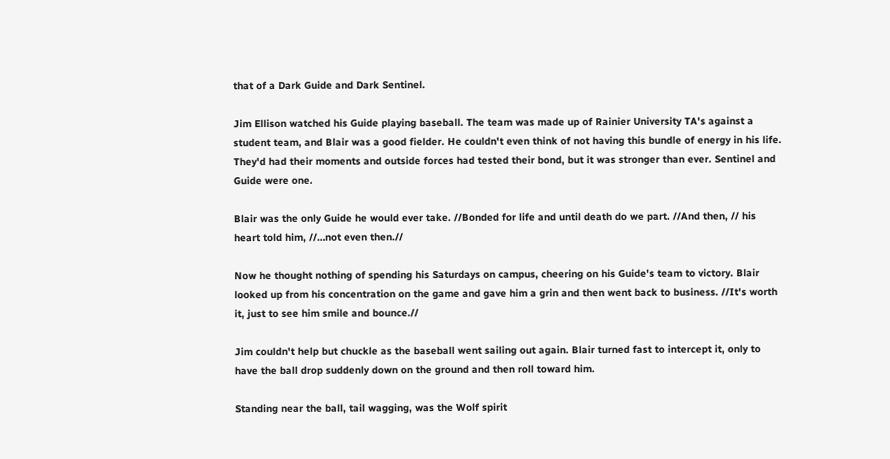that of a Dark Guide and Dark Sentinel.

Jim Ellison watched his Guide playing baseball. The team was made up of Rainier University TA's against a student team, and Blair was a good fielder. He couldn't even think of not having this bundle of energy in his life. They'd had their moments and outside forces had tested their bond, but it was stronger than ever. Sentinel and Guide were one.

Blair was the only Guide he would ever take. //Bonded for life and until death do we part. //And then, // his heart told him, //…not even then.//

Now he thought nothing of spending his Saturdays on campus, cheering on his Guide's team to victory. Blair looked up from his concentration on the game and gave him a grin and then went back to business. //It's worth it, just to see him smile and bounce.//

Jim couldn't help but chuckle as the baseball went sailing out again. Blair turned fast to intercept it, only to have the ball drop suddenly down on the ground and then roll toward him.

Standing near the ball, tail wagging, was the Wolf spirit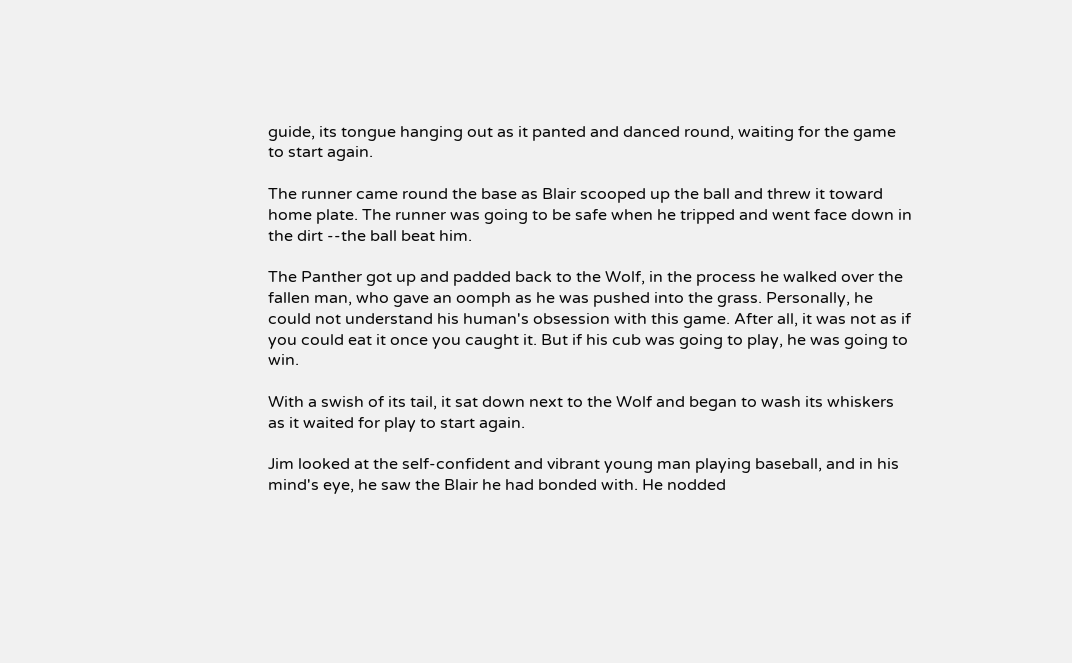guide, its tongue hanging out as it panted and danced round, waiting for the game to start again.

The runner came round the base as Blair scooped up the ball and threw it toward home plate. The runner was going to be safe when he tripped and went face down in the dirt --the ball beat him.

The Panther got up and padded back to the Wolf, in the process he walked over the fallen man, who gave an oomph as he was pushed into the grass. Personally, he could not understand his human's obsession with this game. After all, it was not as if you could eat it once you caught it. But if his cub was going to play, he was going to win.

With a swish of its tail, it sat down next to the Wolf and began to wash its whiskers as it waited for play to start again.

Jim looked at the self-confident and vibrant young man playing baseball, and in his mind's eye, he saw the Blair he had bonded with. He nodded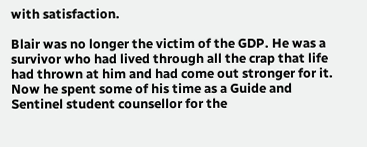with satisfaction.

Blair was no longer the victim of the GDP. He was a survivor who had lived through all the crap that life had thrown at him and had come out stronger for it. Now he spent some of his time as a Guide and Sentinel student counsellor for the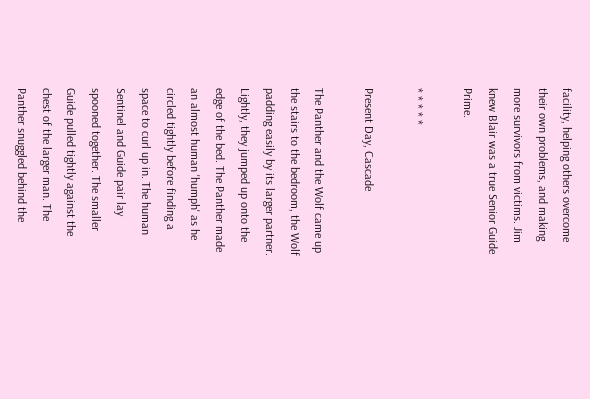facility, helping others overcome their own problems, and making more survivors from victims. Jim knew Blair was a true Senior Guide Prime.

* * * * *

Present Day, Cascade

The Panther and the Wolf came up the stairs to the bedroom, the Wolf padding easily by its larger partner. Lightly, they jumped up onto the edge of the bed. The Panther made an almost human 'humph' as he circled tightly before finding a space to curl up in. The human Sentinel and Guide pair lay spooned together. The smaller Guide pulled tightly against the chest of the larger man. The Panther snuggled behind the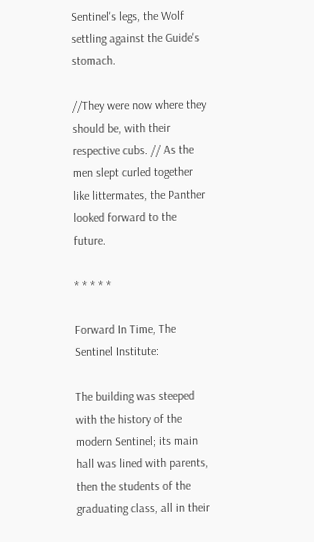Sentinel's legs, the Wolf settling against the Guide's stomach.

//They were now where they should be, with their respective cubs. // As the men slept curled together like littermates, the Panther looked forward to the future.

* * * * *

Forward In Time, The Sentinel Institute:

The building was steeped with the history of the modern Sentinel; its main hall was lined with parents, then the students of the graduating class, all in their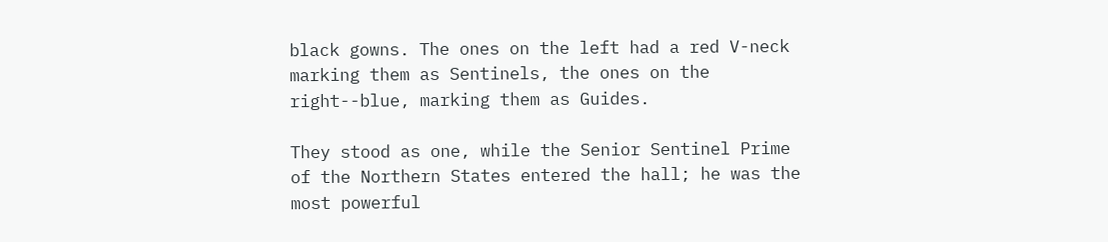black gowns. The ones on the left had a red V-neck marking them as Sentinels, the ones on the right--blue, marking them as Guides.

They stood as one, while the Senior Sentinel Prime of the Northern States entered the hall; he was the most powerful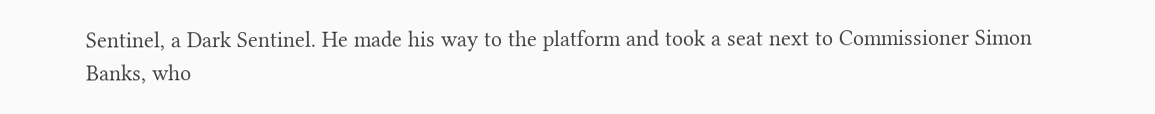Sentinel, a Dark Sentinel. He made his way to the platform and took a seat next to Commissioner Simon Banks, who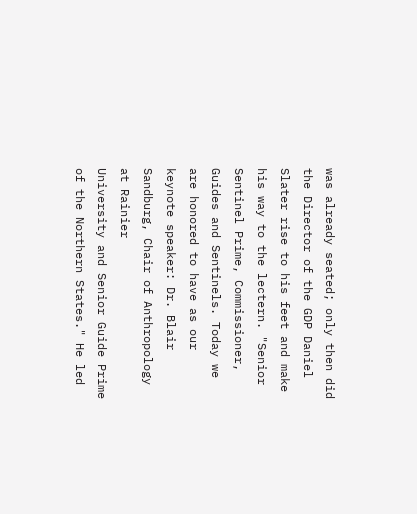was already seated; only then did the Director of the GDP Daniel Slater rise to his feet and make his way to the lectern. "Senior Sentinel Prime, Commissioner, Guides and Sentinels. Today we are honored to have as our keynote speaker: Dr. Blair Sandburg, Chair of Anthropology at Rainier
University and Senior Guide Prime of the Northern States." He led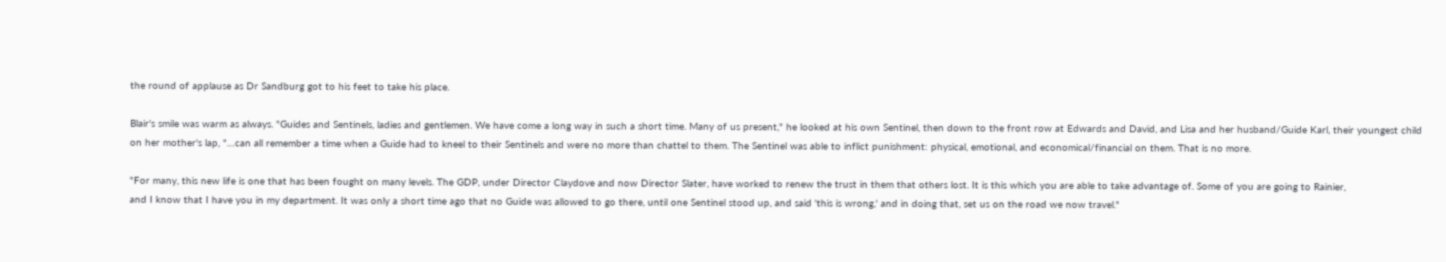the round of applause as Dr Sandburg got to his feet to take his place.

Blair's smile was warm as always. "Guides and Sentinels, ladies and gentlemen. We have come a long way in such a short time. Many of us present," he looked at his own Sentinel, then down to the front row at Edwards and David, and Lisa and her husband/Guide Karl, their youngest child on her mother's lap, "…can all remember a time when a Guide had to kneel to their Sentinels and were no more than chattel to them. The Sentinel was able to inflict punishment: physical, emotional, and economical/financial on them. That is no more.

"For many, this new life is one that has been fought on many levels. The GDP, under Director Claydove and now Director Slater, have worked to renew the trust in them that others lost. It is this which you are able to take advantage of. Some of you are going to Rainier,
and I know that I have you in my department. It was only a short time ago that no Guide was allowed to go there, until one Sentinel stood up, and said 'this is wrong,' and in doing that, set us on the road we now travel."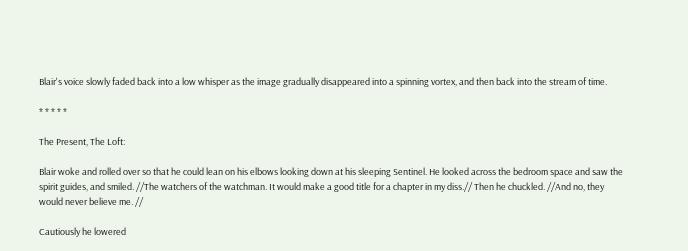Blair's voice slowly faded back into a low whisper as the image gradually disappeared into a spinning vortex, and then back into the stream of time.

* * * * *

The Present, The Loft:

Blair woke and rolled over so that he could lean on his elbows looking down at his sleeping Sentinel. He looked across the bedroom space and saw the spirit guides, and smiled. //The watchers of the watchman. It would make a good title for a chapter in my diss.// Then he chuckled. //And no, they would never believe me. //

Cautiously he lowered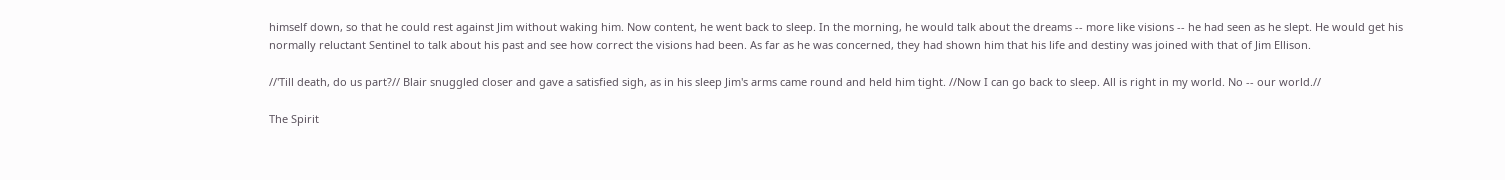himself down, so that he could rest against Jim without waking him. Now content, he went back to sleep. In the morning, he would talk about the dreams -- more like visions -- he had seen as he slept. He would get his normally reluctant Sentinel to talk about his past and see how correct the visions had been. As far as he was concerned, they had shown him that his life and destiny was joined with that of Jim Ellison.

//'Till death, do us part?// Blair snuggled closer and gave a satisfied sigh, as in his sleep Jim's arms came round and held him tight. //Now I can go back to sleep. All is right in my world. No -- our world.//

The Spirit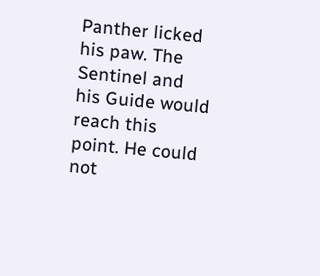Panther licked his paw. The Sentinel and his Guide would reach this point. He could not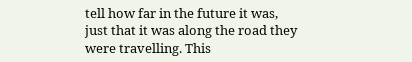tell how far in the future it was, just that it was along the road they were travelling. This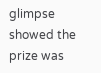glimpse showed the prize was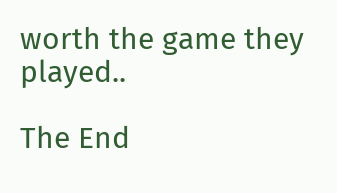worth the game they played..

The End